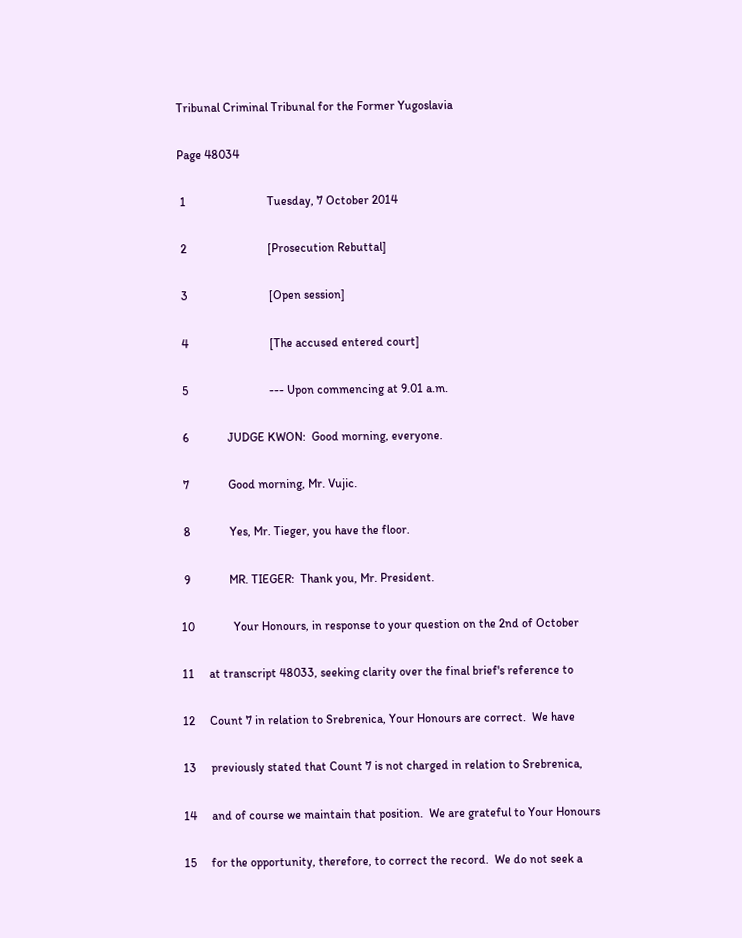Tribunal Criminal Tribunal for the Former Yugoslavia

Page 48034

 1                           Tuesday, 7 October 2014

 2                           [Prosecution Rebuttal]

 3                           [Open session]

 4                           [The accused entered court]

 5                           --- Upon commencing at 9.01 a.m.

 6             JUDGE KWON:  Good morning, everyone.

 7             Good morning, Mr. Vujic.

 8             Yes, Mr. Tieger, you have the floor.

 9             MR. TIEGER:  Thank you, Mr. President.

10             Your Honours, in response to your question on the 2nd of October

11     at transcript 48033, seeking clarity over the final brief's reference to

12     Count 7 in relation to Srebrenica, Your Honours are correct.  We have

13     previously stated that Count 7 is not charged in relation to Srebrenica,

14     and of course we maintain that position.  We are grateful to Your Honours

15     for the opportunity, therefore, to correct the record.  We do not seek a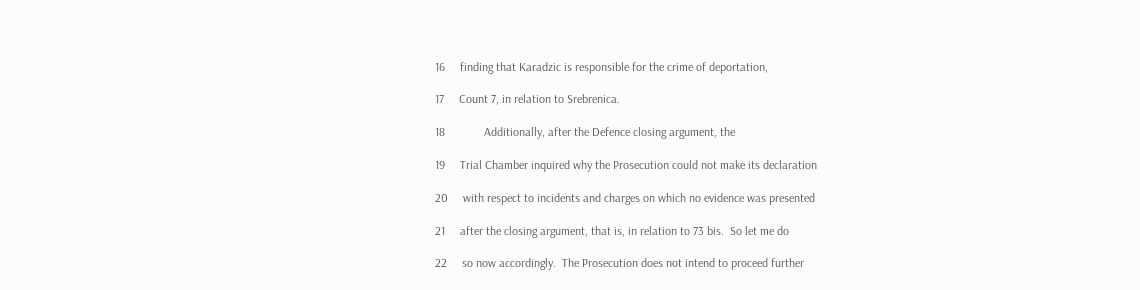16     finding that Karadzic is responsible for the crime of deportation,

17     Count 7, in relation to Srebrenica.

18             Additionally, after the Defence closing argument, the

19     Trial Chamber inquired why the Prosecution could not make its declaration

20     with respect to incidents and charges on which no evidence was presented

21     after the closing argument, that is, in relation to 73 bis.  So let me do

22     so now accordingly.  The Prosecution does not intend to proceed further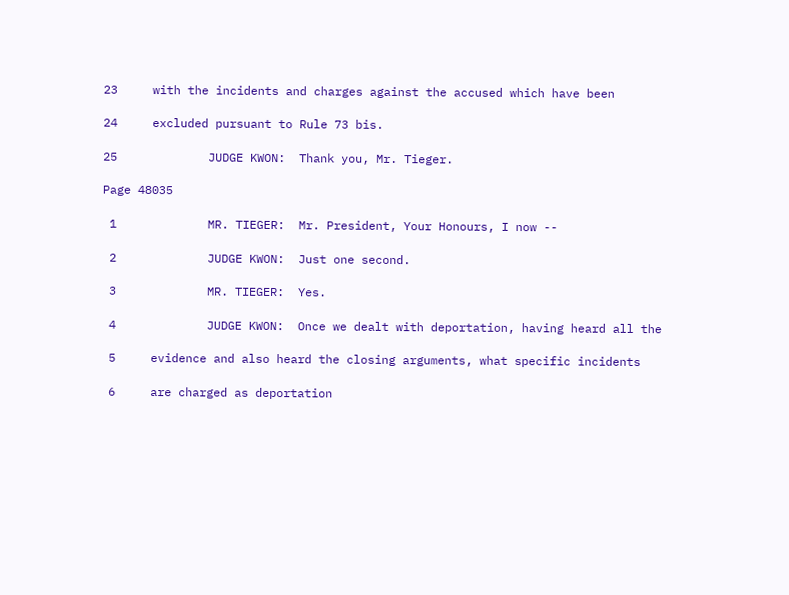23     with the incidents and charges against the accused which have been

24     excluded pursuant to Rule 73 bis.

25             JUDGE KWON:  Thank you, Mr. Tieger.

Page 48035

 1             MR. TIEGER:  Mr. President, Your Honours, I now --

 2             JUDGE KWON:  Just one second.

 3             MR. TIEGER:  Yes.

 4             JUDGE KWON:  Once we dealt with deportation, having heard all the

 5     evidence and also heard the closing arguments, what specific incidents

 6     are charged as deportation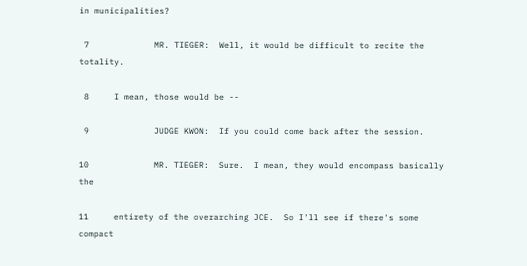in municipalities?

 7             MR. TIEGER:  Well, it would be difficult to recite the totality.

 8     I mean, those would be --

 9             JUDGE KWON:  If you could come back after the session.

10             MR. TIEGER:  Sure.  I mean, they would encompass basically the

11     entirety of the overarching JCE.  So I'll see if there's some compact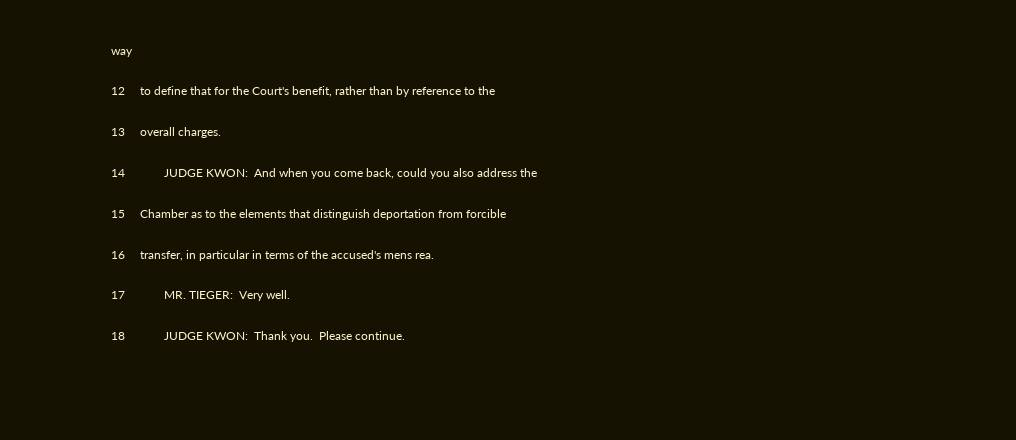way

12     to define that for the Court's benefit, rather than by reference to the

13     overall charges.

14             JUDGE KWON:  And when you come back, could you also address the

15     Chamber as to the elements that distinguish deportation from forcible

16     transfer, in particular in terms of the accused's mens rea.

17             MR. TIEGER:  Very well.

18             JUDGE KWON:  Thank you.  Please continue.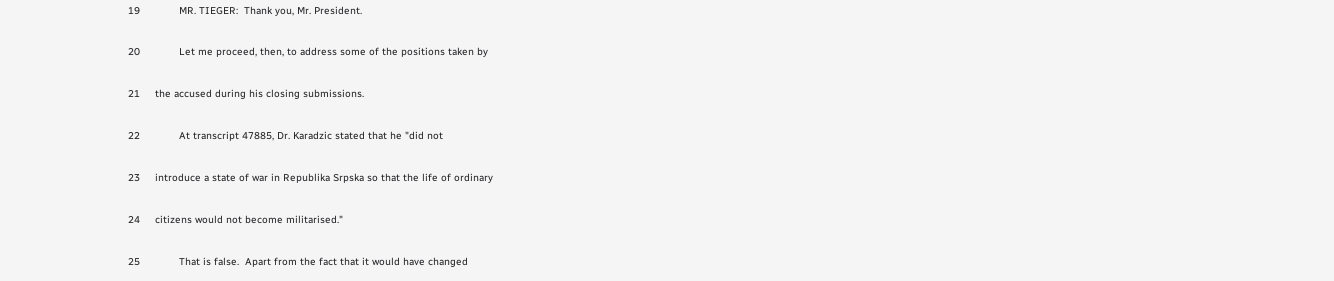19             MR. TIEGER:  Thank you, Mr. President.

20             Let me proceed, then, to address some of the positions taken by

21     the accused during his closing submissions.

22             At transcript 47885, Dr. Karadzic stated that he "did not

23     introduce a state of war in Republika Srpska so that the life of ordinary

24     citizens would not become militarised."

25             That is false.  Apart from the fact that it would have changed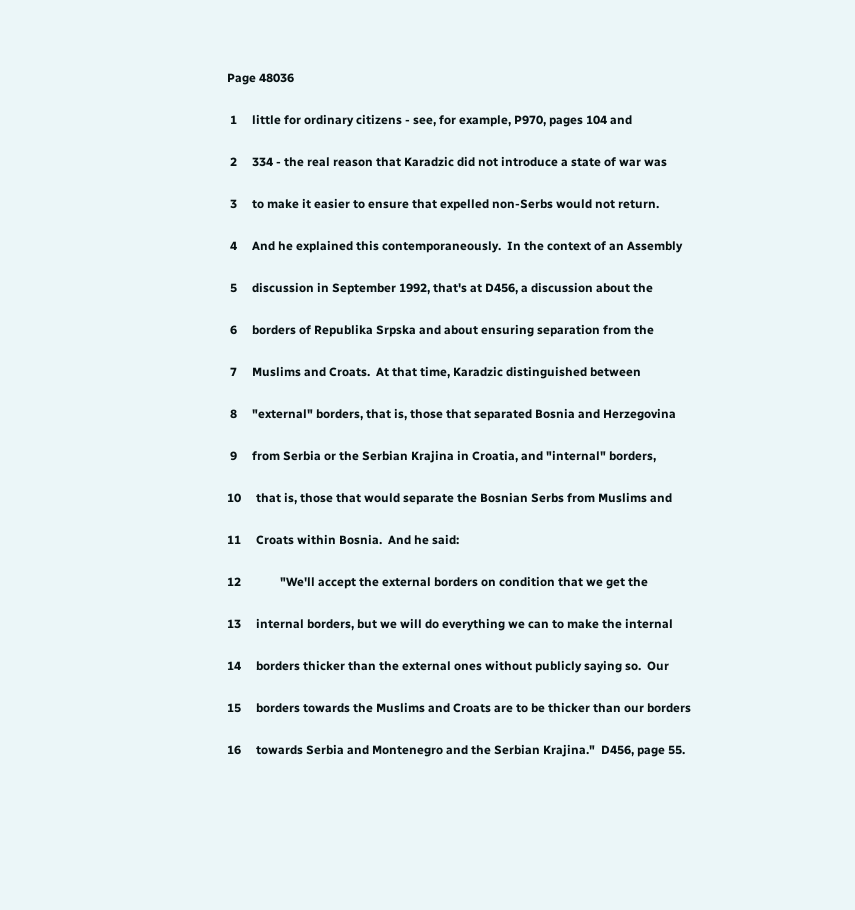Page 48036

 1     little for ordinary citizens - see, for example, P970, pages 104 and

 2     334 - the real reason that Karadzic did not introduce a state of war was

 3     to make it easier to ensure that expelled non-Serbs would not return.

 4     And he explained this contemporaneously.  In the context of an Assembly

 5     discussion in September 1992, that's at D456, a discussion about the

 6     borders of Republika Srpska and about ensuring separation from the

 7     Muslims and Croats.  At that time, Karadzic distinguished between

 8     "external" borders, that is, those that separated Bosnia and Herzegovina

 9     from Serbia or the Serbian Krajina in Croatia, and "internal" borders,

10     that is, those that would separate the Bosnian Serbs from Muslims and

11     Croats within Bosnia.  And he said:

12             "We'll accept the external borders on condition that we get the

13     internal borders, but we will do everything we can to make the internal

14     borders thicker than the external ones without publicly saying so.  Our

15     borders towards the Muslims and Croats are to be thicker than our borders

16     towards Serbia and Montenegro and the Serbian Krajina."  D456, page 55.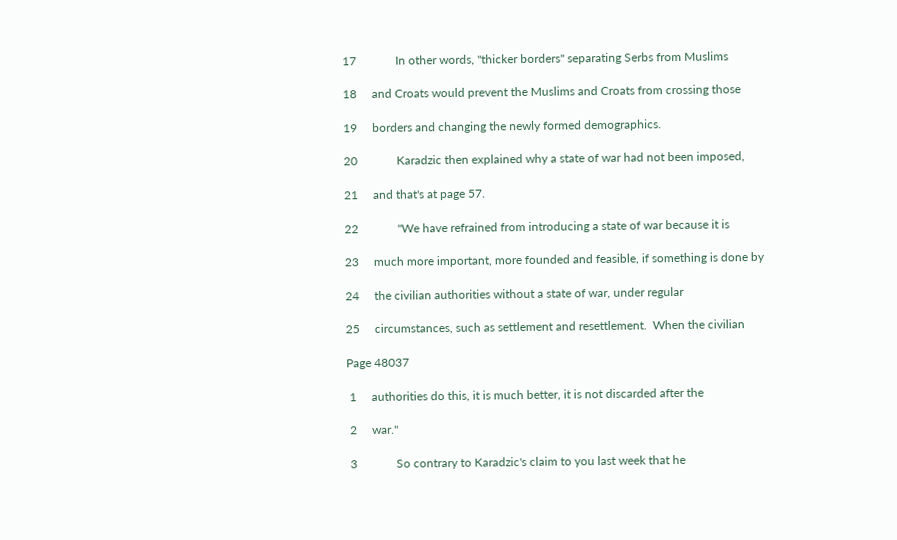17             In other words, "thicker borders" separating Serbs from Muslims

18     and Croats would prevent the Muslims and Croats from crossing those

19     borders and changing the newly formed demographics.

20             Karadzic then explained why a state of war had not been imposed,

21     and that's at page 57.

22             "We have refrained from introducing a state of war because it is

23     much more important, more founded and feasible, if something is done by

24     the civilian authorities without a state of war, under regular

25     circumstances, such as settlement and resettlement.  When the civilian

Page 48037

 1     authorities do this, it is much better, it is not discarded after the

 2     war."

 3             So contrary to Karadzic's claim to you last week that he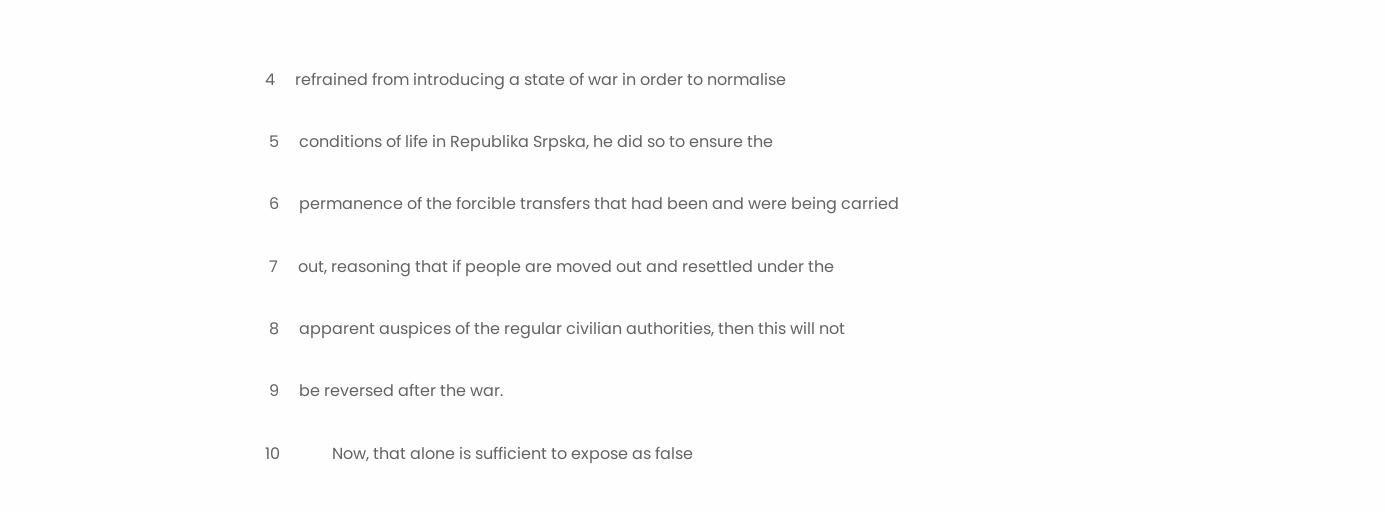4     refrained from introducing a state of war in order to normalise

 5     conditions of life in Republika Srpska, he did so to ensure the

 6     permanence of the forcible transfers that had been and were being carried

 7     out, reasoning that if people are moved out and resettled under the

 8     apparent auspices of the regular civilian authorities, then this will not

 9     be reversed after the war.

10             Now, that alone is sufficient to expose as false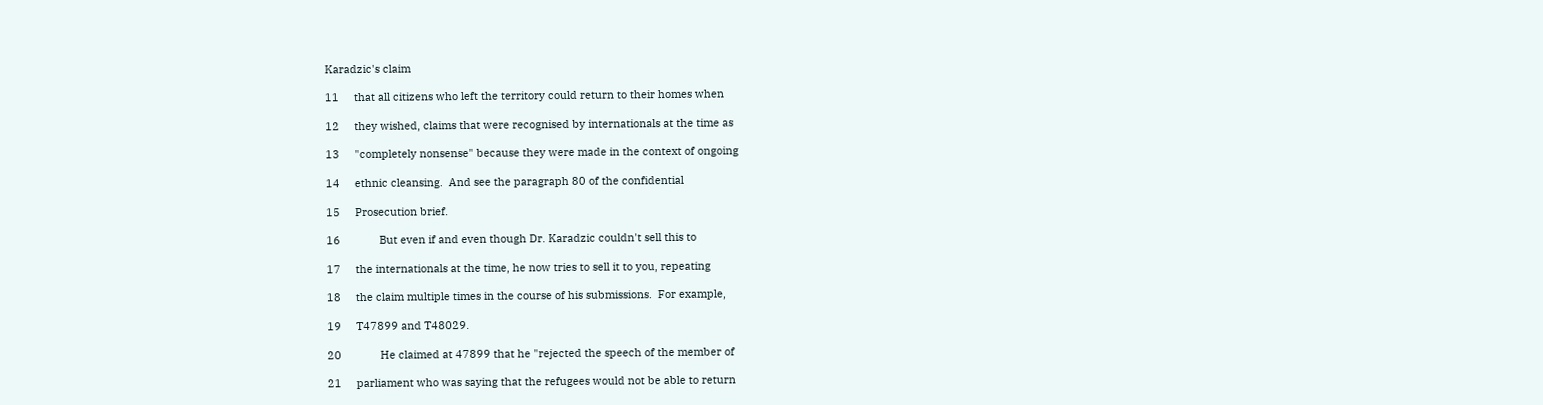Karadzic's claim

11     that all citizens who left the territory could return to their homes when

12     they wished, claims that were recognised by internationals at the time as

13     "completely nonsense" because they were made in the context of ongoing

14     ethnic cleansing.  And see the paragraph 80 of the confidential

15     Prosecution brief.

16             But even if and even though Dr. Karadzic couldn't sell this to

17     the internationals at the time, he now tries to sell it to you, repeating

18     the claim multiple times in the course of his submissions.  For example,

19     T47899 and T48029.

20             He claimed at 47899 that he "rejected the speech of the member of

21     parliament who was saying that the refugees would not be able to return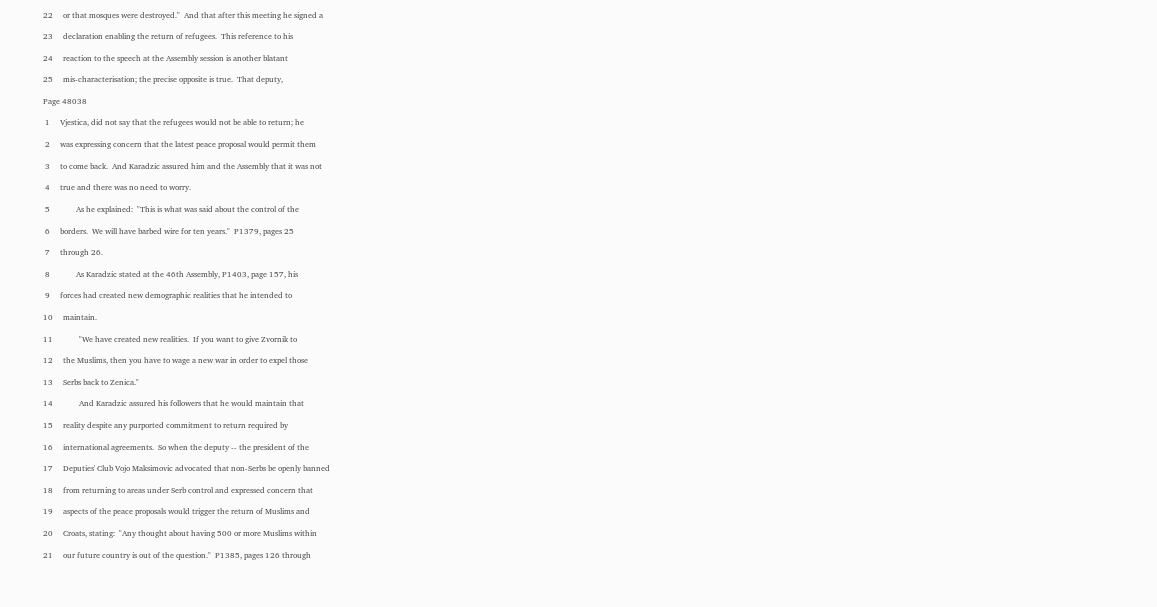22     or that mosques were destroyed."  And that after this meeting he signed a

23     declaration enabling the return of refugees.  This reference to his

24     reaction to the speech at the Assembly session is another blatant

25     mis-characterisation; the precise opposite is true.  That deputy,

Page 48038

 1     Vjestica, did not say that the refugees would not be able to return; he

 2     was expressing concern that the latest peace proposal would permit them

 3     to come back.  And Karadzic assured him and the Assembly that it was not

 4     true and there was no need to worry.

 5             As he explained:  "This is what was said about the control of the

 6     borders.  We will have barbed wire for ten years."  P1379, pages 25

 7     through 26.

 8             As Karadzic stated at the 46th Assembly, P1403, page 157, his

 9     forces had created new demographic realities that he intended to

10     maintain.

11             "We have created new realities.  If you want to give Zvornik to

12     the Muslims, then you have to wage a new war in order to expel those

13     Serbs back to Zenica."

14             And Karadzic assured his followers that he would maintain that

15     reality despite any purported commitment to return required by

16     international agreements.  So when the deputy -- the president of the

17     Deputies' Club Vojo Maksimovic advocated that non-Serbs be openly banned

18     from returning to areas under Serb control and expressed concern that

19     aspects of the peace proposals would trigger the return of Muslims and

20     Croats, stating:  "Any thought about having 500 or more Muslims within

21     our future country is out of the question."  P1385, pages 126 through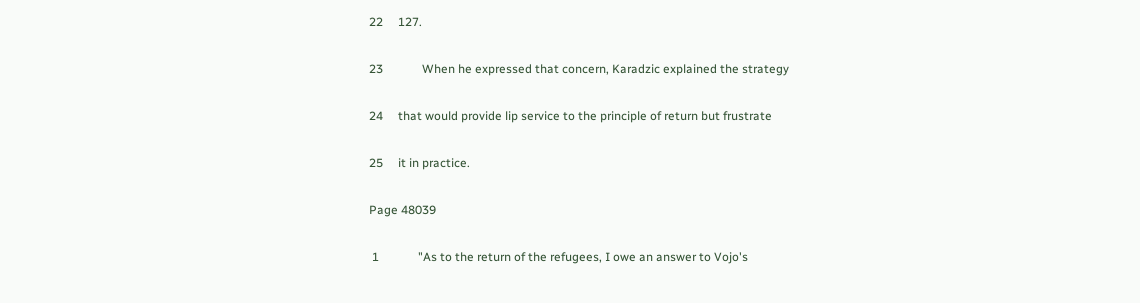22     127.

23             When he expressed that concern, Karadzic explained the strategy

24     that would provide lip service to the principle of return but frustrate

25     it in practice.

Page 48039

 1             "As to the return of the refugees, I owe an answer to Vojo's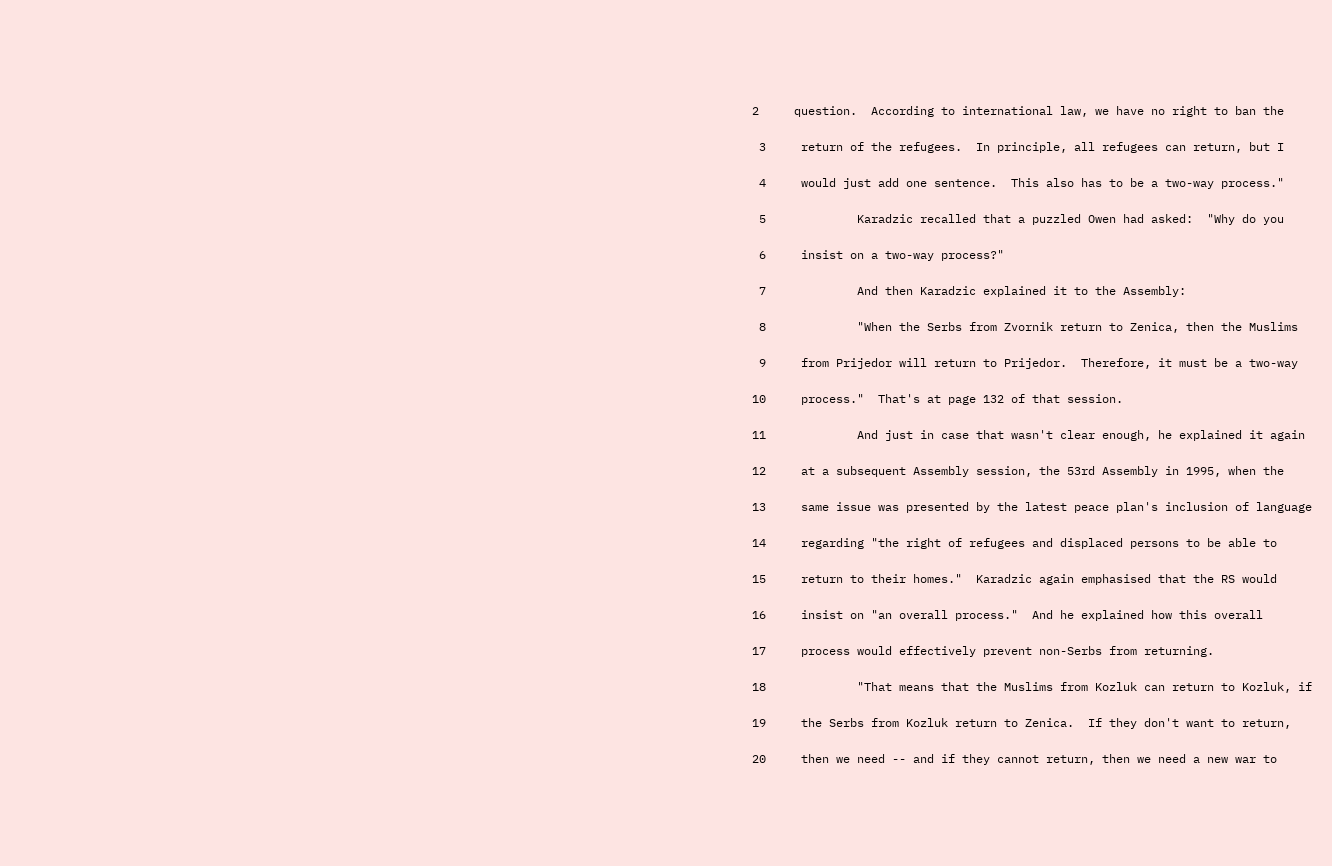2     question.  According to international law, we have no right to ban the

 3     return of the refugees.  In principle, all refugees can return, but I

 4     would just add one sentence.  This also has to be a two-way process."

 5             Karadzic recalled that a puzzled Owen had asked:  "Why do you

 6     insist on a two-way process?"

 7             And then Karadzic explained it to the Assembly:

 8             "When the Serbs from Zvornik return to Zenica, then the Muslims

 9     from Prijedor will return to Prijedor.  Therefore, it must be a two-way

10     process."  That's at page 132 of that session.

11             And just in case that wasn't clear enough, he explained it again

12     at a subsequent Assembly session, the 53rd Assembly in 1995, when the

13     same issue was presented by the latest peace plan's inclusion of language

14     regarding "the right of refugees and displaced persons to be able to

15     return to their homes."  Karadzic again emphasised that the RS would

16     insist on "an overall process."  And he explained how this overall

17     process would effectively prevent non-Serbs from returning.

18             "That means that the Muslims from Kozluk can return to Kozluk, if

19     the Serbs from Kozluk return to Zenica.  If they don't want to return,

20     then we need -- and if they cannot return, then we need a new war to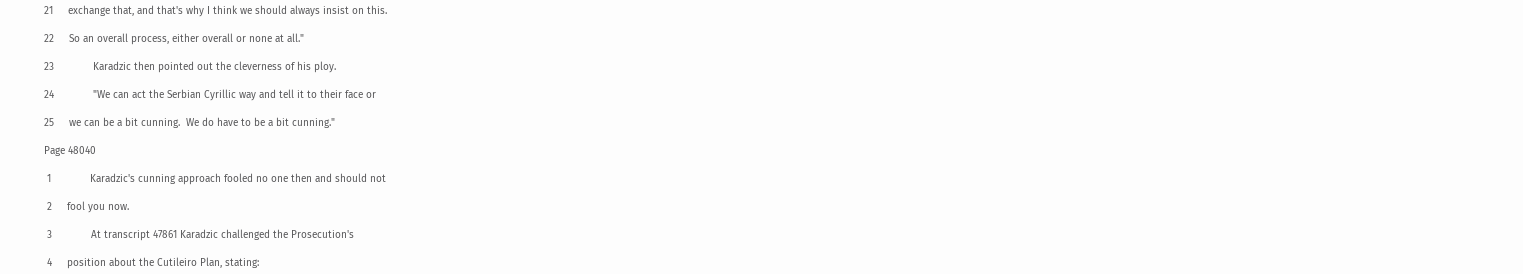21     exchange that, and that's why I think we should always insist on this.

22     So an overall process, either overall or none at all."

23             Karadzic then pointed out the cleverness of his ploy.

24             "We can act the Serbian Cyrillic way and tell it to their face or

25     we can be a bit cunning.  We do have to be a bit cunning."

Page 48040

 1             Karadzic's cunning approach fooled no one then and should not

 2     fool you now.

 3             At transcript 47861 Karadzic challenged the Prosecution's

 4     position about the Cutileiro Plan, stating: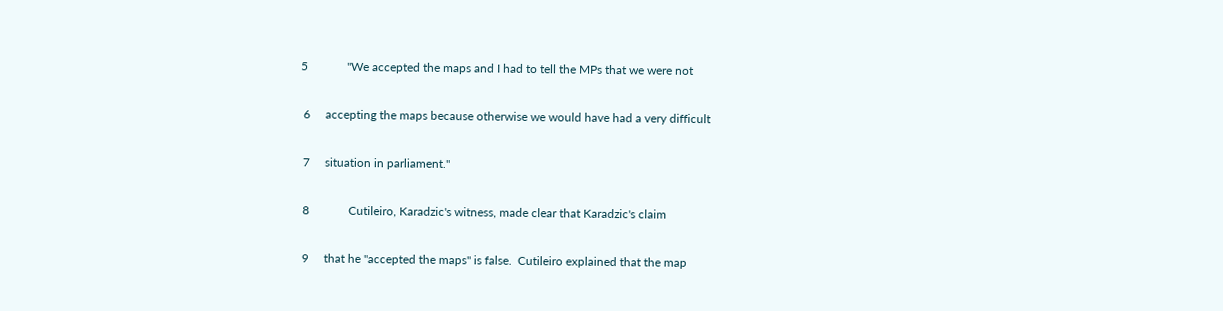5             "We accepted the maps and I had to tell the MPs that we were not

 6     accepting the maps because otherwise we would have had a very difficult

 7     situation in parliament."

 8             Cutileiro, Karadzic's witness, made clear that Karadzic's claim

 9     that he "accepted the maps" is false.  Cutileiro explained that the map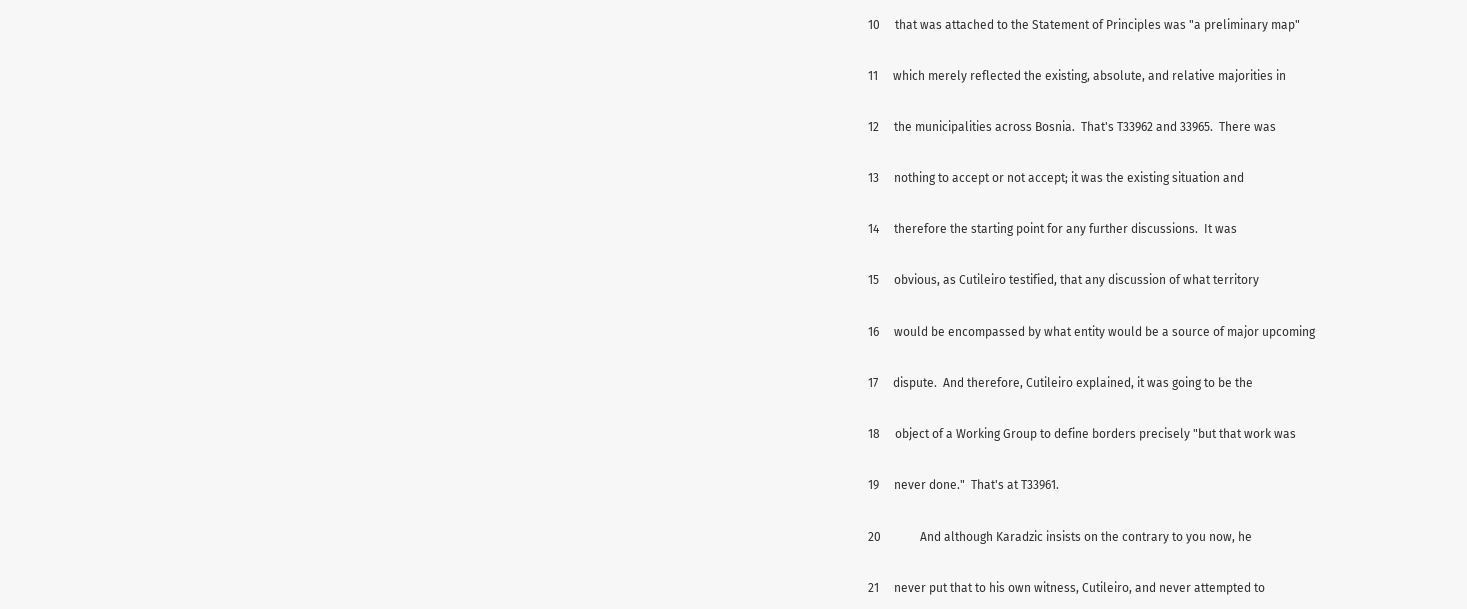10     that was attached to the Statement of Principles was "a preliminary map"

11     which merely reflected the existing, absolute, and relative majorities in

12     the municipalities across Bosnia.  That's T33962 and 33965.  There was

13     nothing to accept or not accept; it was the existing situation and

14     therefore the starting point for any further discussions.  It was

15     obvious, as Cutileiro testified, that any discussion of what territory

16     would be encompassed by what entity would be a source of major upcoming

17     dispute.  And therefore, Cutileiro explained, it was going to be the

18     object of a Working Group to define borders precisely "but that work was

19     never done."  That's at T33961.

20             And although Karadzic insists on the contrary to you now, he

21     never put that to his own witness, Cutileiro, and never attempted to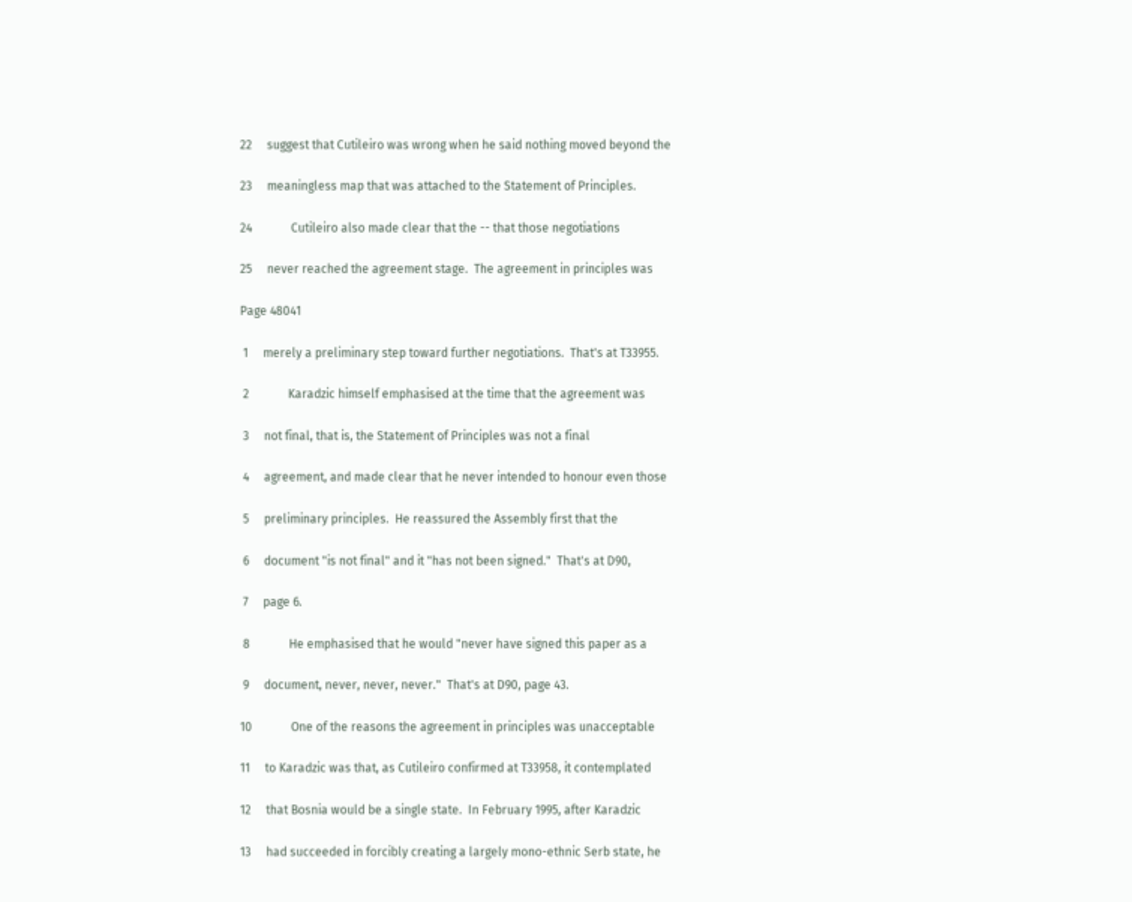22     suggest that Cutileiro was wrong when he said nothing moved beyond the

23     meaningless map that was attached to the Statement of Principles.

24             Cutileiro also made clear that the -- that those negotiations

25     never reached the agreement stage.  The agreement in principles was

Page 48041

 1     merely a preliminary step toward further negotiations.  That's at T33955.

 2             Karadzic himself emphasised at the time that the agreement was

 3     not final, that is, the Statement of Principles was not a final

 4     agreement, and made clear that he never intended to honour even those

 5     preliminary principles.  He reassured the Assembly first that the

 6     document "is not final" and it "has not been signed."  That's at D90,

 7     page 6.

 8             He emphasised that he would "never have signed this paper as a

 9     document, never, never, never."  That's at D90, page 43.

10             One of the reasons the agreement in principles was unacceptable

11     to Karadzic was that, as Cutileiro confirmed at T33958, it contemplated

12     that Bosnia would be a single state.  In February 1995, after Karadzic

13     had succeeded in forcibly creating a largely mono-ethnic Serb state, he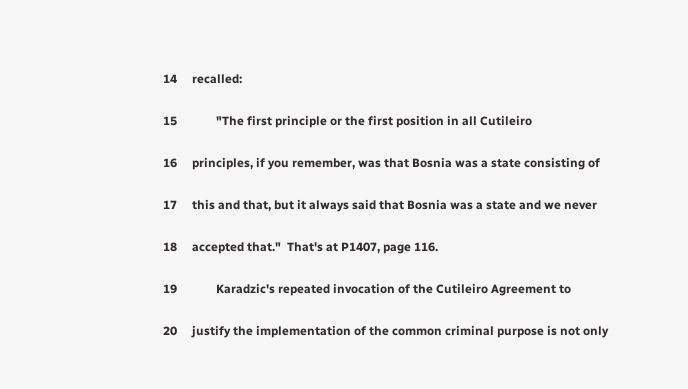14     recalled:

15             "The first principle or the first position in all Cutileiro

16     principles, if you remember, was that Bosnia was a state consisting of

17     this and that, but it always said that Bosnia was a state and we never

18     accepted that."  That's at P1407, page 116.

19             Karadzic's repeated invocation of the Cutileiro Agreement to

20     justify the implementation of the common criminal purpose is not only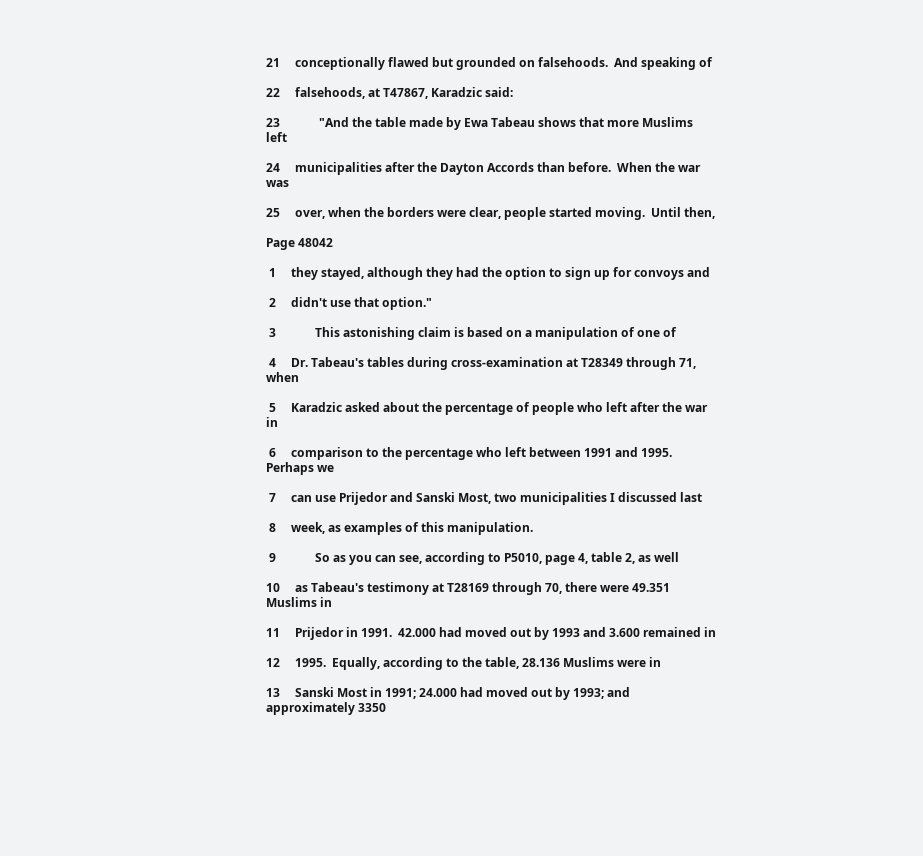21     conceptionally flawed but grounded on falsehoods.  And speaking of

22     falsehoods, at T47867, Karadzic said:

23             "And the table made by Ewa Tabeau shows that more Muslims left

24     municipalities after the Dayton Accords than before.  When the war was

25     over, when the borders were clear, people started moving.  Until then,

Page 48042

 1     they stayed, although they had the option to sign up for convoys and

 2     didn't use that option."

 3             This astonishing claim is based on a manipulation of one of

 4     Dr. Tabeau's tables during cross-examination at T28349 through 71, when

 5     Karadzic asked about the percentage of people who left after the war in

 6     comparison to the percentage who left between 1991 and 1995.  Perhaps we

 7     can use Prijedor and Sanski Most, two municipalities I discussed last

 8     week, as examples of this manipulation.

 9             So as you can see, according to P5010, page 4, table 2, as well

10     as Tabeau's testimony at T28169 through 70, there were 49.351 Muslims in

11     Prijedor in 1991.  42.000 had moved out by 1993 and 3.600 remained in

12     1995.  Equally, according to the table, 28.136 Muslims were in

13     Sanski Most in 1991; 24.000 had moved out by 1993; and approximately 3350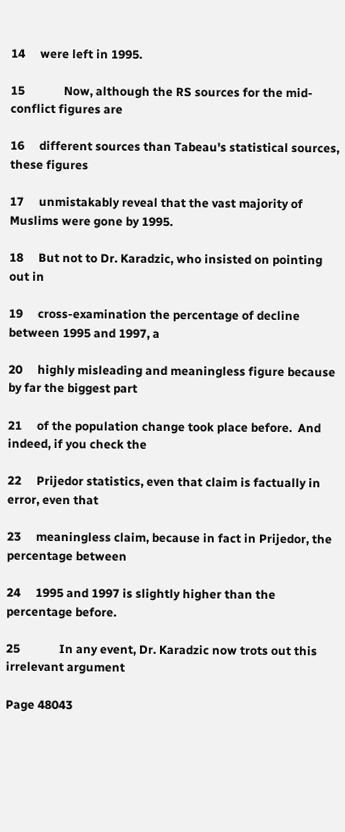14     were left in 1995.

15             Now, although the RS sources for the mid-conflict figures are

16     different sources than Tabeau's statistical sources, these figures

17     unmistakably reveal that the vast majority of Muslims were gone by 1995.

18     But not to Dr. Karadzic, who insisted on pointing out in

19     cross-examination the percentage of decline between 1995 and 1997, a

20     highly misleading and meaningless figure because by far the biggest part

21     of the population change took place before.  And indeed, if you check the

22     Prijedor statistics, even that claim is factually in error, even that

23     meaningless claim, because in fact in Prijedor, the percentage between

24     1995 and 1997 is slightly higher than the percentage before.

25             In any event, Dr. Karadzic now trots out this irrelevant argument

Page 48043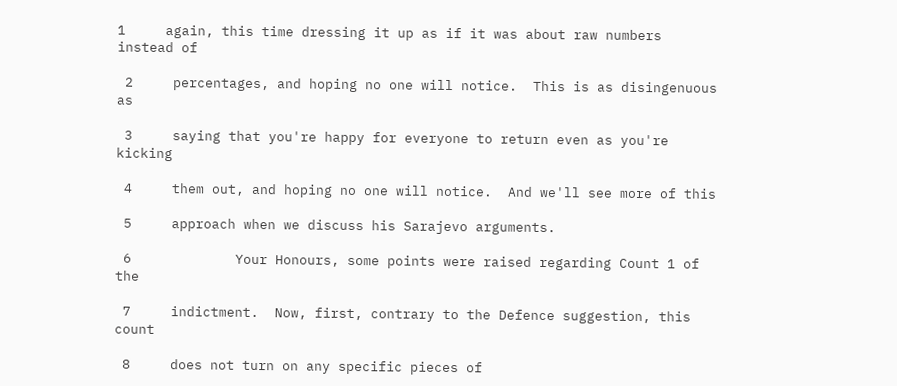1     again, this time dressing it up as if it was about raw numbers instead of

 2     percentages, and hoping no one will notice.  This is as disingenuous as

 3     saying that you're happy for everyone to return even as you're kicking

 4     them out, and hoping no one will notice.  And we'll see more of this

 5     approach when we discuss his Sarajevo arguments.

 6             Your Honours, some points were raised regarding Count 1 of the

 7     indictment.  Now, first, contrary to the Defence suggestion, this count

 8     does not turn on any specific pieces of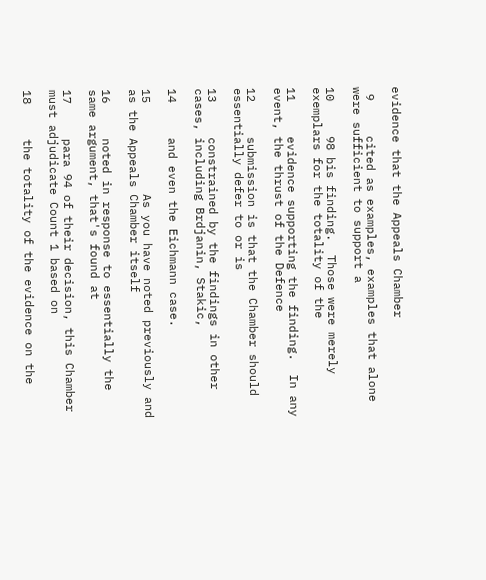evidence that the Appeals Chamber

 9     cited as examples, examples that alone were sufficient to support a

10     98 bis finding.  Those were merely exemplars for the totality of the

11     evidence supporting the finding.  In any event, the thrust of the Defence

12     submission is that the Chamber should essentially defer to or is

13     constrained by the findings in other cases, including Brdjanin, Stakic,

14     and even the Eichmann case.

15             As you have noted previously and as the Appeals Chamber itself

16     noted in response to essentially the same argument, that's found at

17     para 94 of their decision, this Chamber must adjudicate Count 1 based on

18     the totality of the evidence on the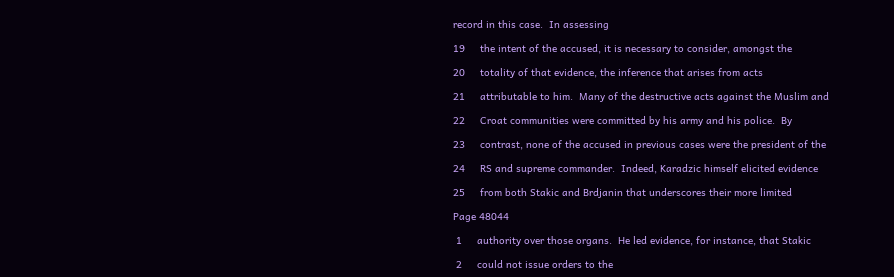record in this case.  In assessing

19     the intent of the accused, it is necessary to consider, amongst the

20     totality of that evidence, the inference that arises from acts

21     attributable to him.  Many of the destructive acts against the Muslim and

22     Croat communities were committed by his army and his police.  By

23     contrast, none of the accused in previous cases were the president of the

24     RS and supreme commander.  Indeed, Karadzic himself elicited evidence

25     from both Stakic and Brdjanin that underscores their more limited

Page 48044

 1     authority over those organs.  He led evidence, for instance, that Stakic

 2     could not issue orders to the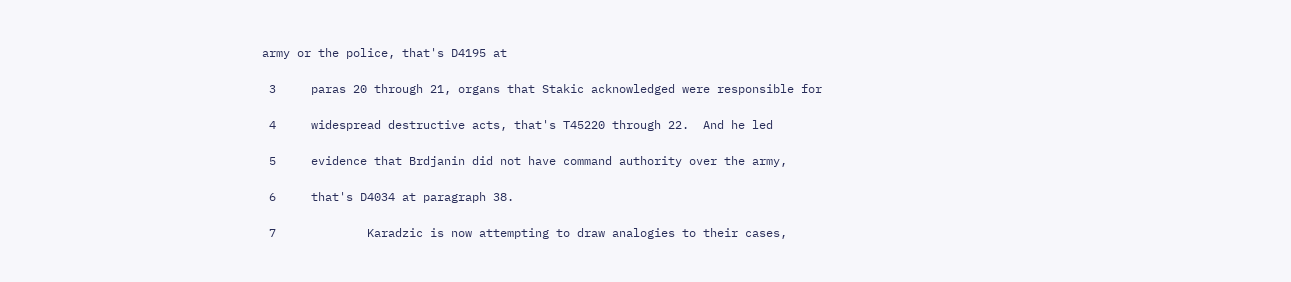army or the police, that's D4195 at

 3     paras 20 through 21, organs that Stakic acknowledged were responsible for

 4     widespread destructive acts, that's T45220 through 22.  And he led

 5     evidence that Brdjanin did not have command authority over the army,

 6     that's D4034 at paragraph 38.

 7             Karadzic is now attempting to draw analogies to their cases,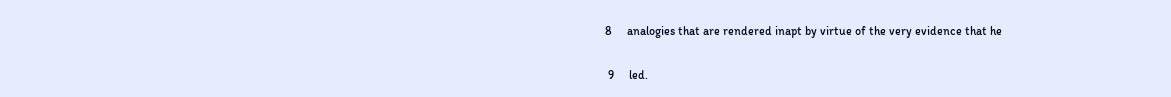8     analogies that are rendered inapt by virtue of the very evidence that he

 9     led.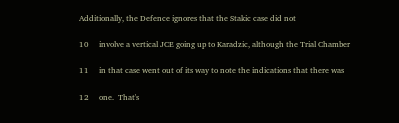Additionally, the Defence ignores that the Stakic case did not

10     involve a vertical JCE going up to Karadzic, although the Trial Chamber

11     in that case went out of its way to note the indications that there was

12     one.  That's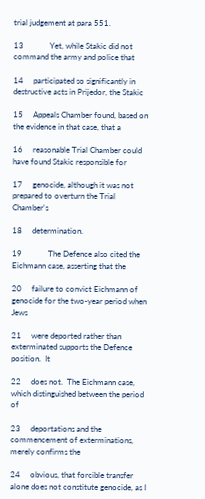trial judgement at para 551.

13             Yet, while Stakic did not command the army and police that

14     participated so significantly in destructive acts in Prijedor, the Stakic

15     Appeals Chamber found, based on the evidence in that case, that a

16     reasonable Trial Chamber could have found Stakic responsible for

17     genocide, although it was not prepared to overturn the Trial Chamber's

18     determination.

19             The Defence also cited the Eichmann case, asserting that the

20     failure to convict Eichmann of genocide for the two-year period when Jews

21     were deported rather than exterminated supports the Defence position.  It

22     does not.  The Eichmann case, which distinguished between the period of

23     deportations and the commencement of exterminations, merely confirms the

24     obvious, that forcible transfer alone does not constitute genocide, as I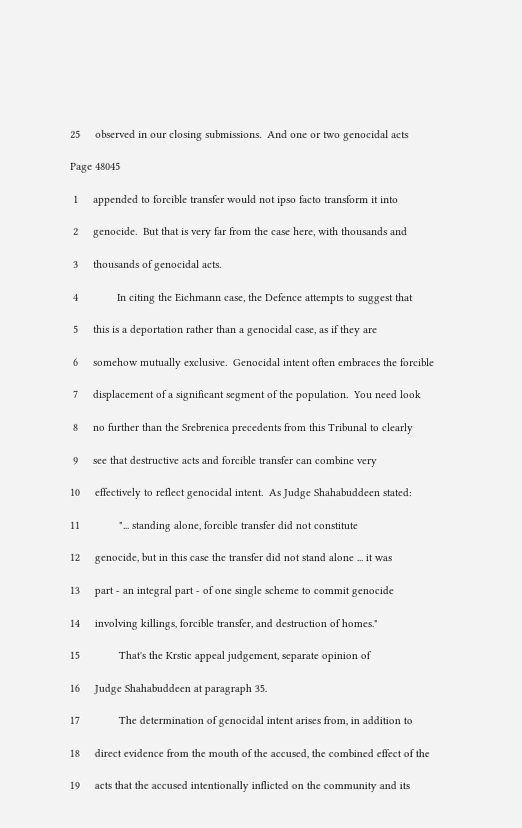25     observed in our closing submissions.  And one or two genocidal acts

Page 48045

 1     appended to forcible transfer would not ipso facto transform it into

 2     genocide.  But that is very far from the case here, with thousands and

 3     thousands of genocidal acts.

 4             In citing the Eichmann case, the Defence attempts to suggest that

 5     this is a deportation rather than a genocidal case, as if they are

 6     somehow mutually exclusive.  Genocidal intent often embraces the forcible

 7     displacement of a significant segment of the population.  You need look

 8     no further than the Srebrenica precedents from this Tribunal to clearly

 9     see that destructive acts and forcible transfer can combine very

10     effectively to reflect genocidal intent.  As Judge Shahabuddeen stated:

11             "... standing alone, forcible transfer did not constitute

12     genocide, but in this case the transfer did not stand alone ... it was

13     part - an integral part - of one single scheme to commit genocide

14     involving killings, forcible transfer, and destruction of homes."

15             That's the Krstic appeal judgement, separate opinion of

16     Judge Shahabuddeen at paragraph 35.

17             The determination of genocidal intent arises from, in addition to

18     direct evidence from the mouth of the accused, the combined effect of the

19     acts that the accused intentionally inflicted on the community and its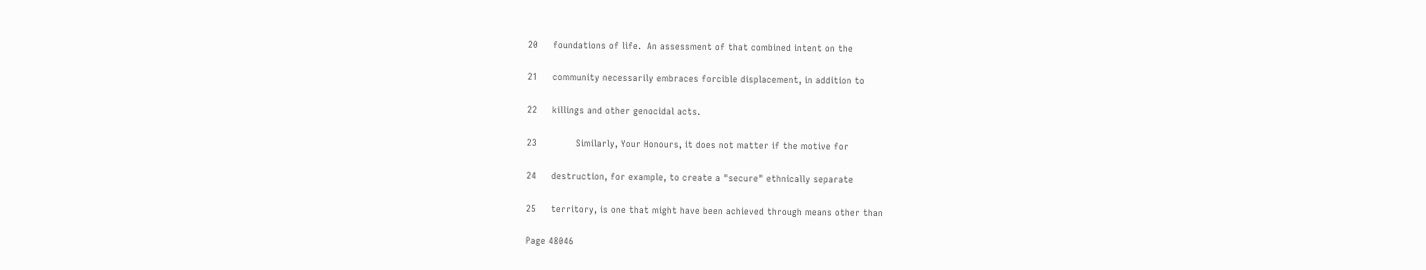20     foundations of life.  An assessment of that combined intent on the

21     community necessarily embraces forcible displacement, in addition to

22     killings and other genocidal acts.

23             Similarly, Your Honours, it does not matter if the motive for

24     destruction, for example, to create a "secure" ethnically separate

25     territory, is one that might have been achieved through means other than

Page 48046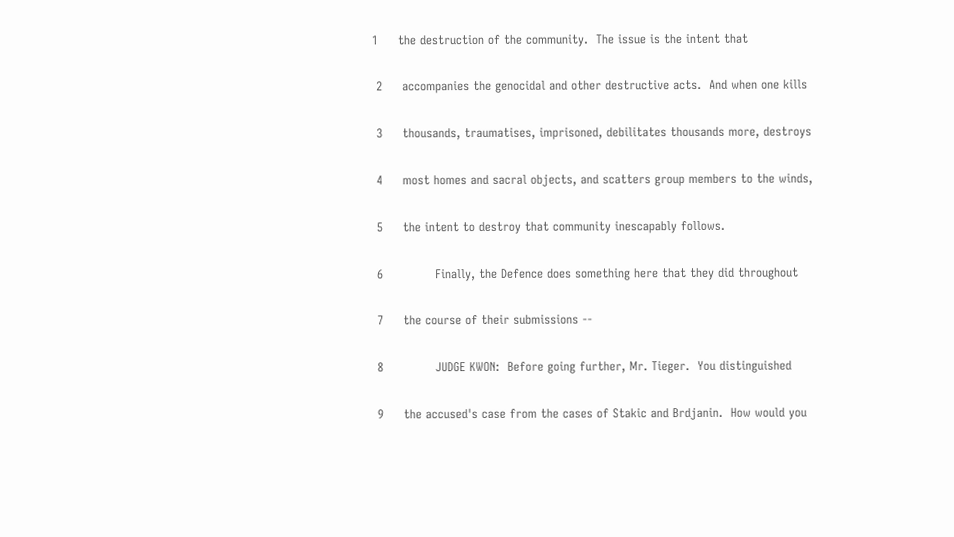1     the destruction of the community.  The issue is the intent that

 2     accompanies the genocidal and other destructive acts.  And when one kills

 3     thousands, traumatises, imprisoned, debilitates thousands more, destroys

 4     most homes and sacral objects, and scatters group members to the winds,

 5     the intent to destroy that community inescapably follows.

 6             Finally, the Defence does something here that they did throughout

 7     the course of their submissions --

 8             JUDGE KWON:  Before going further, Mr. Tieger.  You distinguished

 9     the accused's case from the cases of Stakic and Brdjanin.  How would you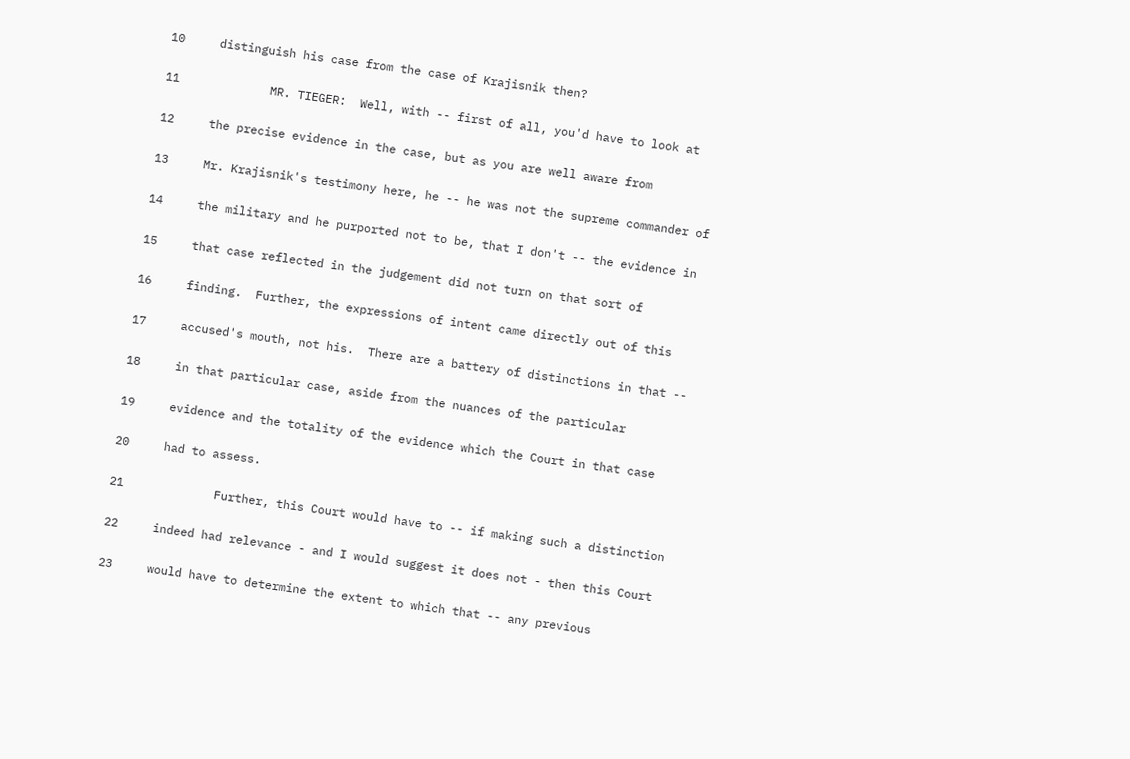10     distinguish his case from the case of Krajisnik then?

11             MR. TIEGER:  Well, with -- first of all, you'd have to look at

12     the precise evidence in the case, but as you are well aware from

13     Mr. Krajisnik's testimony here, he -- he was not the supreme commander of

14     the military and he purported not to be, that I don't -- the evidence in

15     that case reflected in the judgement did not turn on that sort of

16     finding.  Further, the expressions of intent came directly out of this

17     accused's mouth, not his.  There are a battery of distinctions in that --

18     in that particular case, aside from the nuances of the particular

19     evidence and the totality of the evidence which the Court in that case

20     had to assess.

21             Further, this Court would have to -- if making such a distinction

22     indeed had relevance - and I would suggest it does not - then this Court

23     would have to determine the extent to which that -- any previous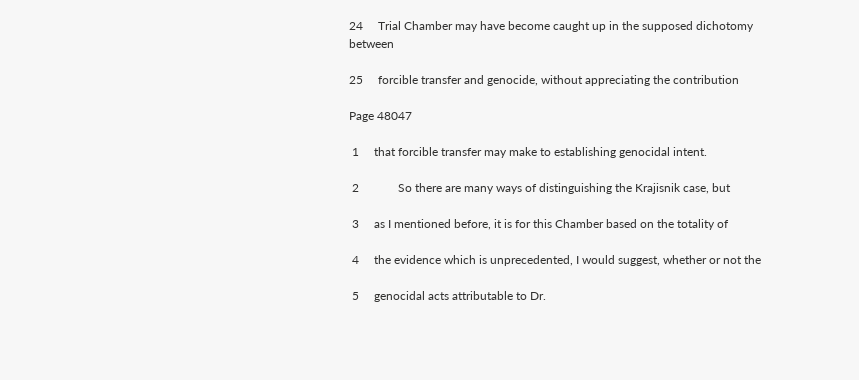24     Trial Chamber may have become caught up in the supposed dichotomy between

25     forcible transfer and genocide, without appreciating the contribution

Page 48047

 1     that forcible transfer may make to establishing genocidal intent.

 2             So there are many ways of distinguishing the Krajisnik case, but

 3     as I mentioned before, it is for this Chamber based on the totality of

 4     the evidence which is unprecedented, I would suggest, whether or not the

 5     genocidal acts attributable to Dr.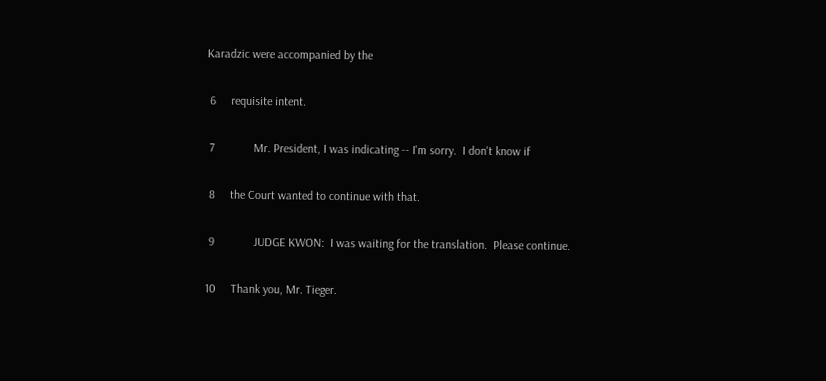Karadzic were accompanied by the

 6     requisite intent.

 7             Mr. President, I was indicating -- I'm sorry.  I don't know if

 8     the Court wanted to continue with that.

 9             JUDGE KWON:  I was waiting for the translation.  Please continue.

10     Thank you, Mr. Tieger.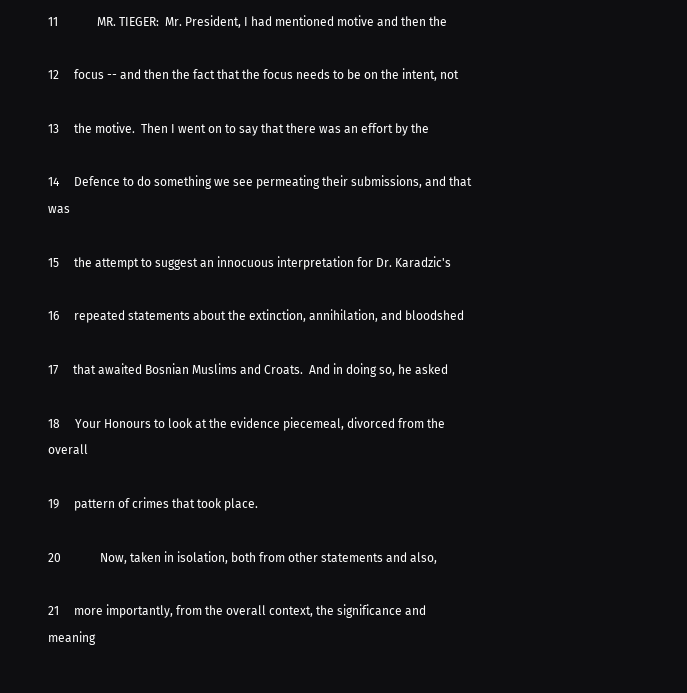11             MR. TIEGER:  Mr. President, I had mentioned motive and then the

12     focus -- and then the fact that the focus needs to be on the intent, not

13     the motive.  Then I went on to say that there was an effort by the

14     Defence to do something we see permeating their submissions, and that was

15     the attempt to suggest an innocuous interpretation for Dr. Karadzic's

16     repeated statements about the extinction, annihilation, and bloodshed

17     that awaited Bosnian Muslims and Croats.  And in doing so, he asked

18     Your Honours to look at the evidence piecemeal, divorced from the overall

19     pattern of crimes that took place.

20             Now, taken in isolation, both from other statements and also,

21     more importantly, from the overall context, the significance and meaning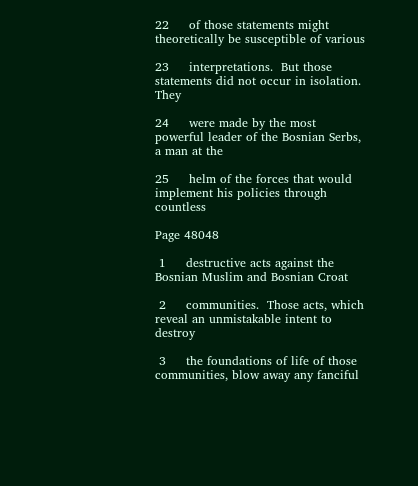22     of those statements might theoretically be susceptible of various

23     interpretations.  But those statements did not occur in isolation.  They

24     were made by the most powerful leader of the Bosnian Serbs, a man at the

25     helm of the forces that would implement his policies through countless

Page 48048

 1     destructive acts against the Bosnian Muslim and Bosnian Croat

 2     communities.  Those acts, which reveal an unmistakable intent to destroy

 3     the foundations of life of those communities, blow away any fanciful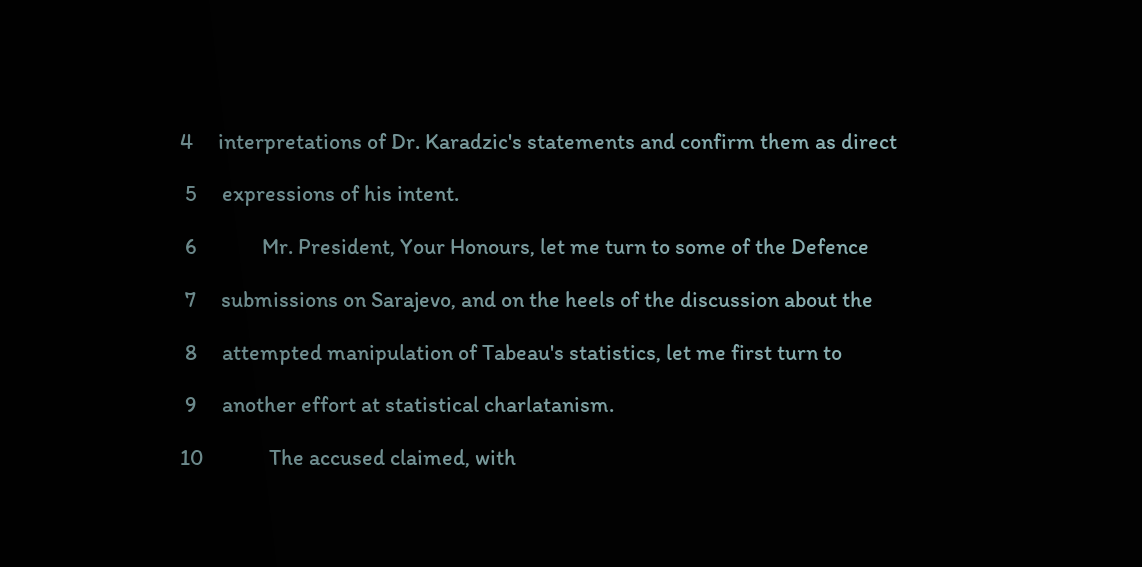4     interpretations of Dr. Karadzic's statements and confirm them as direct

 5     expressions of his intent.

 6             Mr. President, Your Honours, let me turn to some of the Defence

 7     submissions on Sarajevo, and on the heels of the discussion about the

 8     attempted manipulation of Tabeau's statistics, let me first turn to

 9     another effort at statistical charlatanism.

10             The accused claimed, with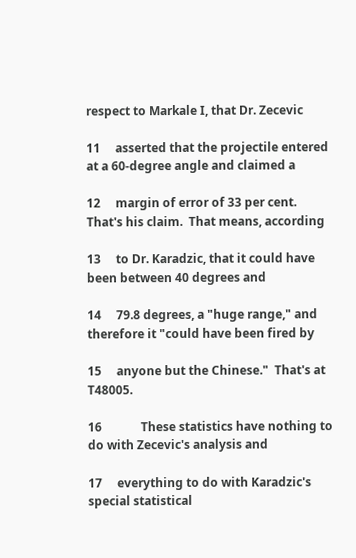respect to Markale I, that Dr. Zecevic

11     asserted that the projectile entered at a 60-degree angle and claimed a

12     margin of error of 33 per cent.  That's his claim.  That means, according

13     to Dr. Karadzic, that it could have been between 40 degrees and

14     79.8 degrees, a "huge range," and therefore it "could have been fired by

15     anyone but the Chinese."  That's at T48005.

16             These statistics have nothing to do with Zecevic's analysis and

17     everything to do with Karadzic's special statistical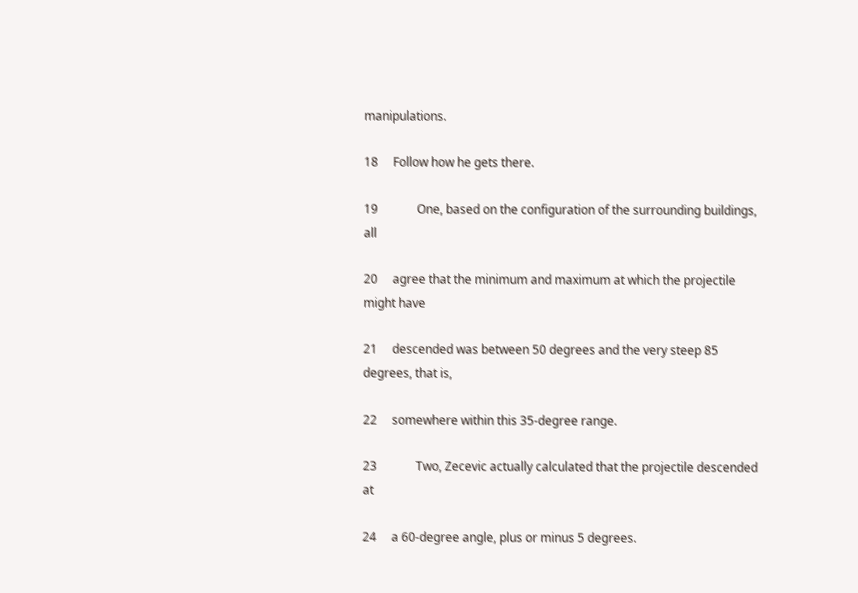manipulations.

18     Follow how he gets there.

19             One, based on the configuration of the surrounding buildings, all

20     agree that the minimum and maximum at which the projectile might have

21     descended was between 50 degrees and the very steep 85 degrees, that is,

22     somewhere within this 35-degree range.

23             Two, Zecevic actually calculated that the projectile descended at

24     a 60-degree angle, plus or minus 5 degrees.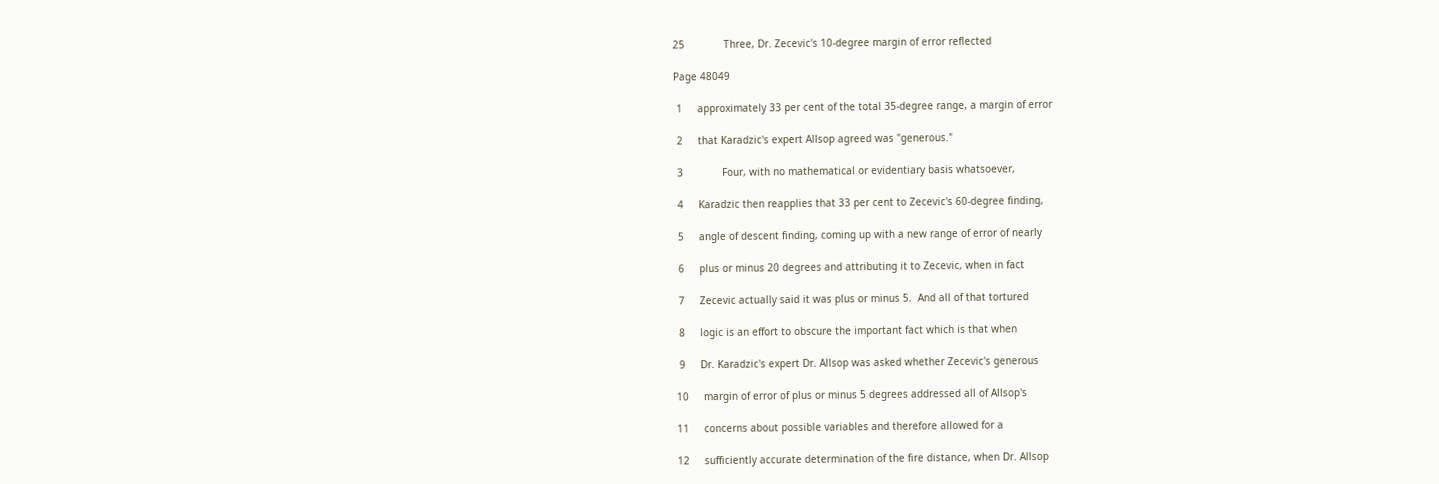25             Three, Dr. Zecevic's 10-degree margin of error reflected

Page 48049

 1     approximately 33 per cent of the total 35-degree range, a margin of error

 2     that Karadzic's expert Allsop agreed was "generous."

 3             Four, with no mathematical or evidentiary basis whatsoever,

 4     Karadzic then reapplies that 33 per cent to Zecevic's 60-degree finding,

 5     angle of descent finding, coming up with a new range of error of nearly

 6     plus or minus 20 degrees and attributing it to Zecevic, when in fact

 7     Zecevic actually said it was plus or minus 5.  And all of that tortured

 8     logic is an effort to obscure the important fact which is that when

 9     Dr. Karadzic's expert Dr. Allsop was asked whether Zecevic's generous

10     margin of error of plus or minus 5 degrees addressed all of Allsop's

11     concerns about possible variables and therefore allowed for a

12     sufficiently accurate determination of the fire distance, when Dr. Allsop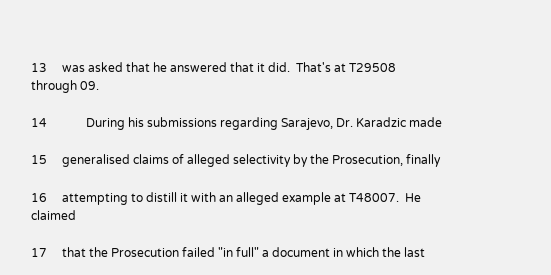13     was asked that he answered that it did.  That's at T29508 through 09.

14             During his submissions regarding Sarajevo, Dr. Karadzic made

15     generalised claims of alleged selectivity by the Prosecution, finally

16     attempting to distill it with an alleged example at T48007.  He claimed

17     that the Prosecution failed "in full" a document in which the last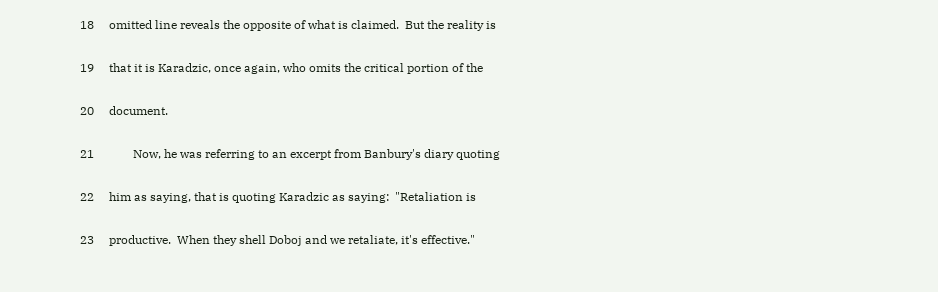18     omitted line reveals the opposite of what is claimed.  But the reality is

19     that it is Karadzic, once again, who omits the critical portion of the

20     document.

21             Now, he was referring to an excerpt from Banbury's diary quoting

22     him as saying, that is quoting Karadzic as saying:  "Retaliation is

23     productive.  When they shell Doboj and we retaliate, it's effective."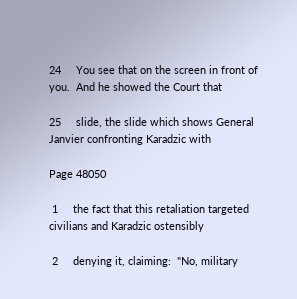24     You see that on the screen in front of you.  And he showed the Court that

25     slide, the slide which shows General Janvier confronting Karadzic with

Page 48050

 1     the fact that this retaliation targeted civilians and Karadzic ostensibly

 2     denying it, claiming:  "No, military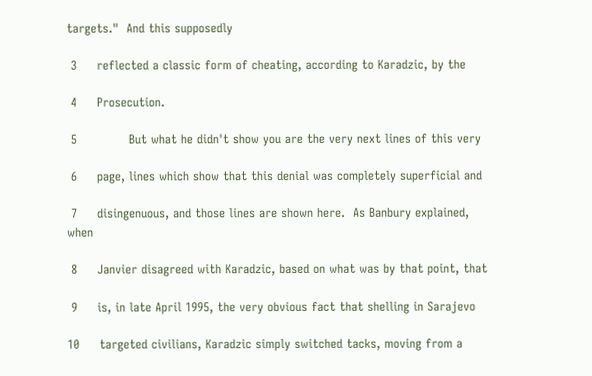targets."  And this supposedly

 3     reflected a classic form of cheating, according to Karadzic, by the

 4     Prosecution.

 5             But what he didn't show you are the very next lines of this very

 6     page, lines which show that this denial was completely superficial and

 7     disingenuous, and those lines are shown here.  As Banbury explained, when

 8     Janvier disagreed with Karadzic, based on what was by that point, that

 9     is, in late April 1995, the very obvious fact that shelling in Sarajevo

10     targeted civilians, Karadzic simply switched tacks, moving from a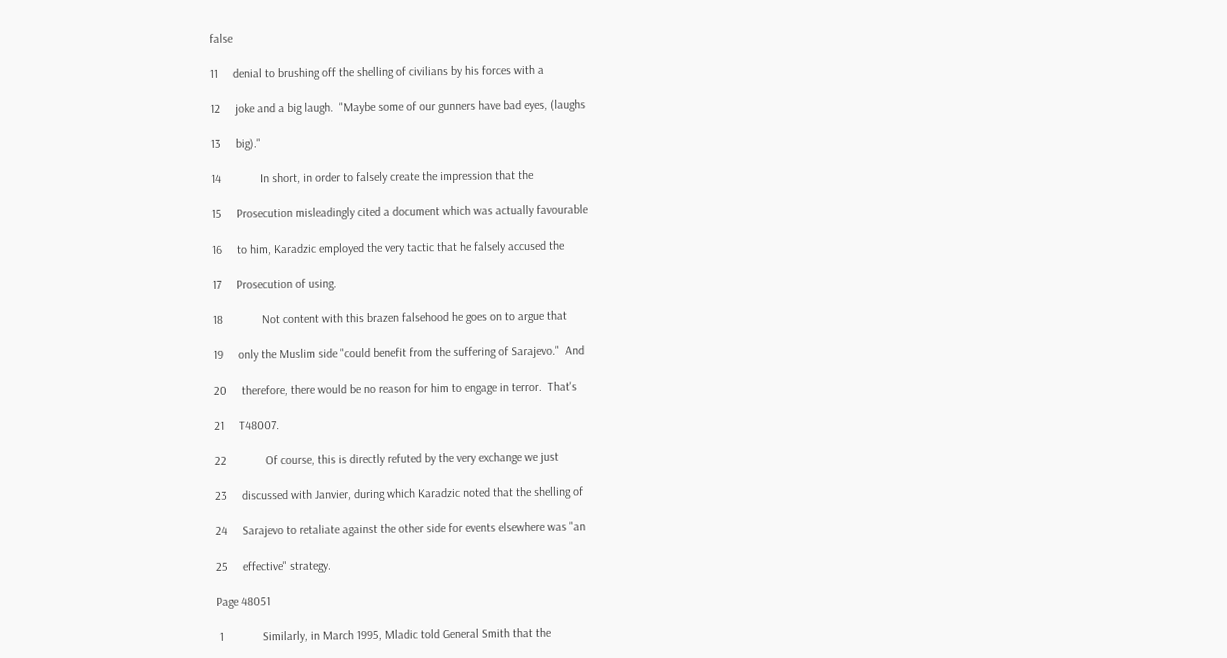false

11     denial to brushing off the shelling of civilians by his forces with a

12     joke and a big laugh.  "Maybe some of our gunners have bad eyes, (laughs

13     big)."

14             In short, in order to falsely create the impression that the

15     Prosecution misleadingly cited a document which was actually favourable

16     to him, Karadzic employed the very tactic that he falsely accused the

17     Prosecution of using.

18             Not content with this brazen falsehood he goes on to argue that

19     only the Muslim side "could benefit from the suffering of Sarajevo."  And

20     therefore, there would be no reason for him to engage in terror.  That's

21     T48007.

22             Of course, this is directly refuted by the very exchange we just

23     discussed with Janvier, during which Karadzic noted that the shelling of

24     Sarajevo to retaliate against the other side for events elsewhere was "an

25     effective" strategy.

Page 48051

 1             Similarly, in March 1995, Mladic told General Smith that the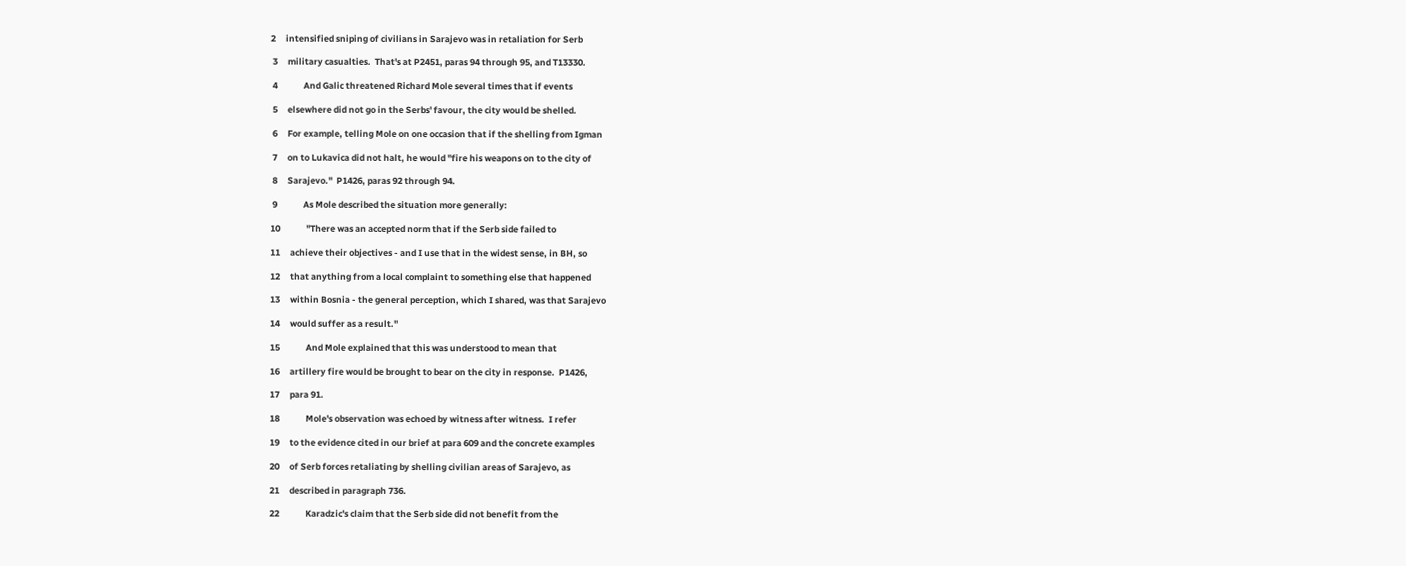2     intensified sniping of civilians in Sarajevo was in retaliation for Serb

 3     military casualties.  That's at P2451, paras 94 through 95, and T13330.

 4             And Galic threatened Richard Mole several times that if events

 5     elsewhere did not go in the Serbs' favour, the city would be shelled.

 6     For example, telling Mole on one occasion that if the shelling from Igman

 7     on to Lukavica did not halt, he would "fire his weapons on to the city of

 8     Sarajevo."  P1426, paras 92 through 94.

 9             As Mole described the situation more generally:

10             "There was an accepted norm that if the Serb side failed to

11     achieve their objectives - and I use that in the widest sense, in BH, so

12     that anything from a local complaint to something else that happened

13     within Bosnia - the general perception, which I shared, was that Sarajevo

14     would suffer as a result."

15             And Mole explained that this was understood to mean that

16     artillery fire would be brought to bear on the city in response.  P1426,

17     para 91.

18             Mole's observation was echoed by witness after witness.  I refer

19     to the evidence cited in our brief at para 609 and the concrete examples

20     of Serb forces retaliating by shelling civilian areas of Sarajevo, as

21     described in paragraph 736.

22             Karadzic's claim that the Serb side did not benefit from the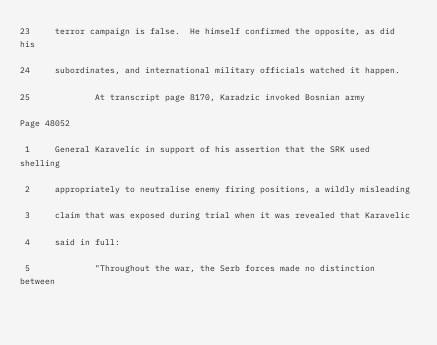23     terror campaign is false.  He himself confirmed the opposite, as did his

24     subordinates, and international military officials watched it happen.

25             At transcript page 8170, Karadzic invoked Bosnian army

Page 48052

 1     General Karavelic in support of his assertion that the SRK used shelling

 2     appropriately to neutralise enemy firing positions, a wildly misleading

 3     claim that was exposed during trial when it was revealed that Karavelic

 4     said in full:

 5             "Throughout the war, the Serb forces made no distinction between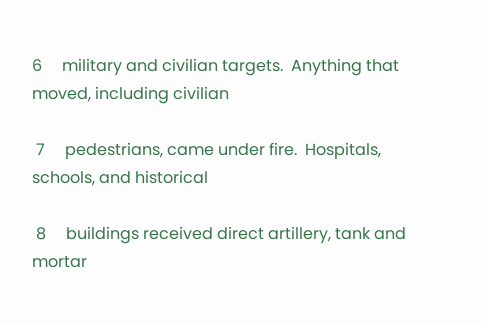6     military and civilian targets.  Anything that moved, including civilian

 7     pedestrians, came under fire.  Hospitals, schools, and historical

 8     buildings received direct artillery, tank and mortar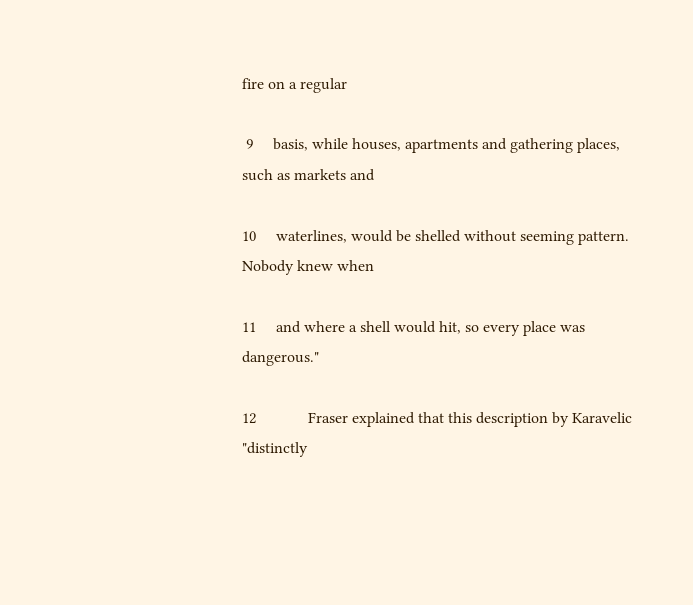fire on a regular

 9     basis, while houses, apartments and gathering places, such as markets and

10     waterlines, would be shelled without seeming pattern.  Nobody knew when

11     and where a shell would hit, so every place was dangerous."

12             Fraser explained that this description by Karavelic "distinctly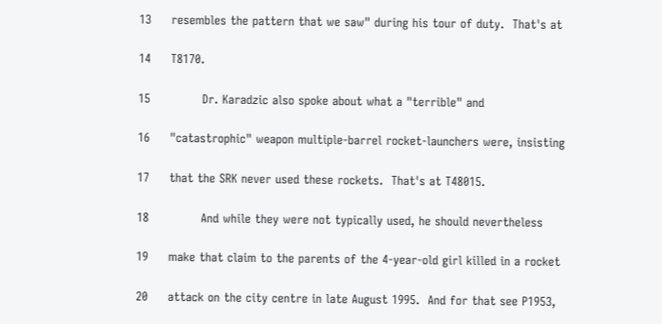13     resembles the pattern that we saw" during his tour of duty.  That's at

14     T8170.

15             Dr. Karadzic also spoke about what a "terrible" and

16     "catastrophic" weapon multiple-barrel rocket-launchers were, insisting

17     that the SRK never used these rockets.  That's at T48015.

18             And while they were not typically used, he should nevertheless

19     make that claim to the parents of the 4-year-old girl killed in a rocket

20     attack on the city centre in late August 1995.  And for that see P1953,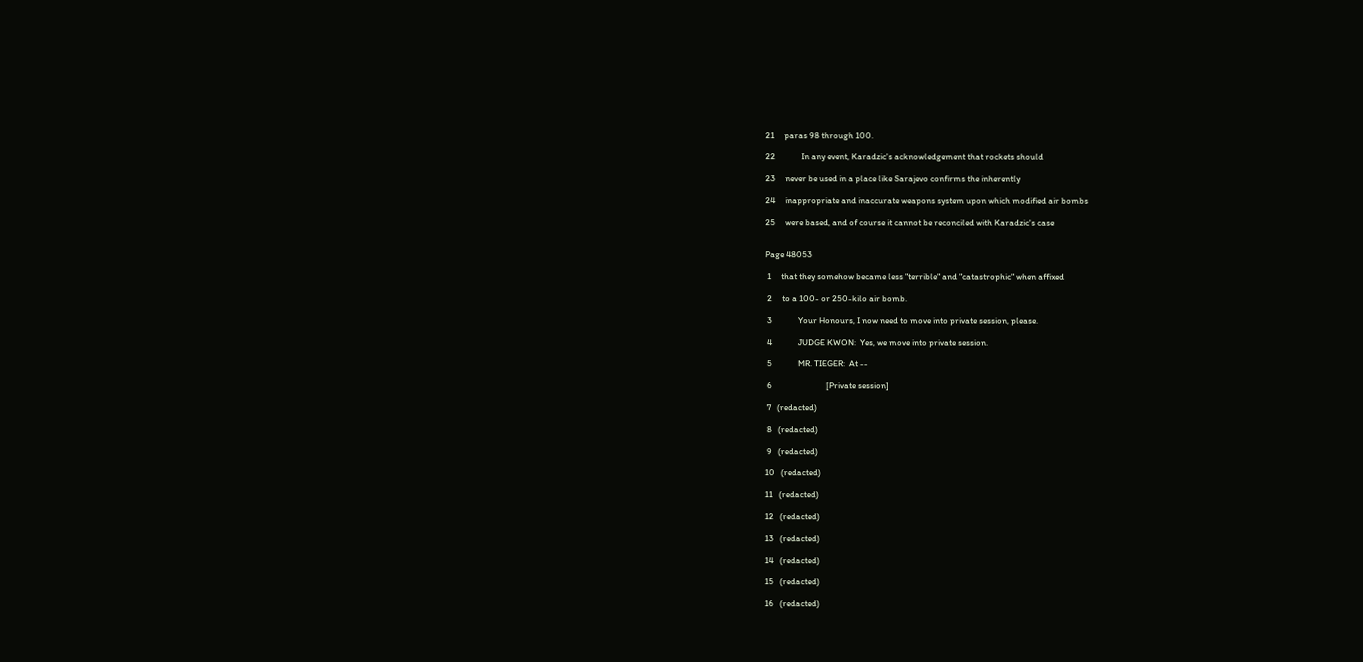21     paras 98 through 100.

22             In any event, Karadzic's acknowledgement that rockets should

23     never be used in a place like Sarajevo confirms the inherently

24     inappropriate and inaccurate weapons system upon which modified air bombs

25     were based, and of course it cannot be reconciled with Karadzic's case


Page 48053

 1     that they somehow became less "terrible" and "catastrophic" when affixed

 2     to a 100- or 250-kilo air bomb.

 3             Your Honours, I now need to move into private session, please.

 4             JUDGE KWON:  Yes, we move into private session.

 5             MR. TIEGER:  At --

 6                           [Private session]

 7   (redacted)

 8   (redacted)

 9   (redacted)

10   (redacted)

11   (redacted)

12   (redacted)

13   (redacted)

14   (redacted)

15   (redacted)

16   (redacted)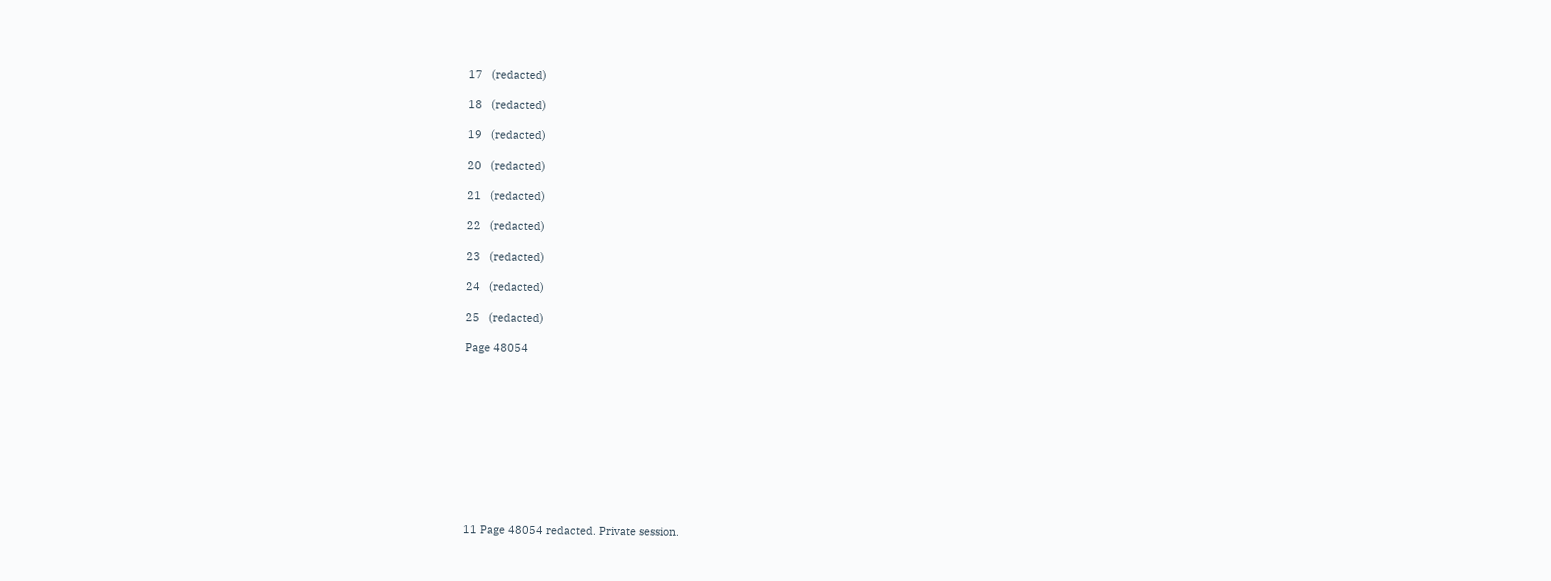17   (redacted)

18   (redacted)

19   (redacted)

20   (redacted)

21   (redacted)

22   (redacted)

23   (redacted)

24   (redacted)

25   (redacted)

Page 48054











11 Page 48054 redacted. Private session.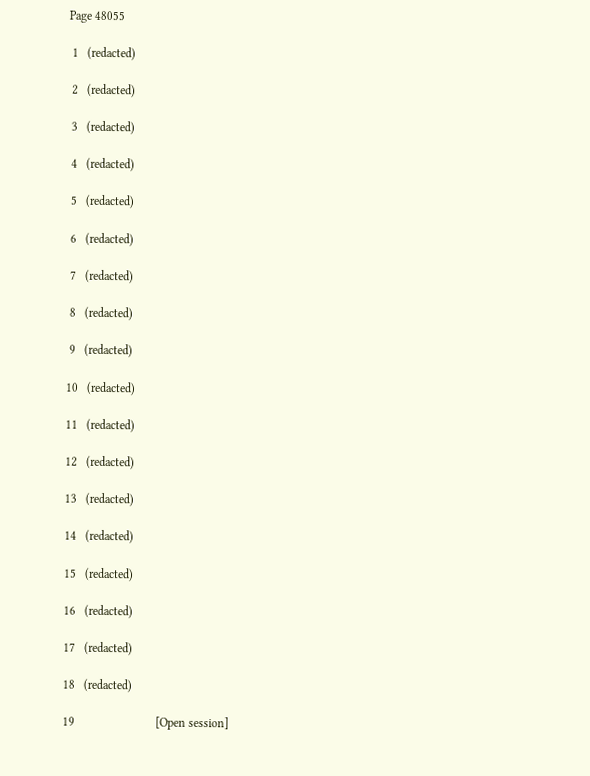Page 48055

 1   (redacted)

 2   (redacted)

 3   (redacted)

 4   (redacted)

 5   (redacted)

 6   (redacted)

 7   (redacted)

 8   (redacted)

 9   (redacted)

10   (redacted)

11   (redacted)

12   (redacted)

13   (redacted)

14   (redacted)

15   (redacted)

16   (redacted)

17   (redacted)

18   (redacted)

19                           [Open session]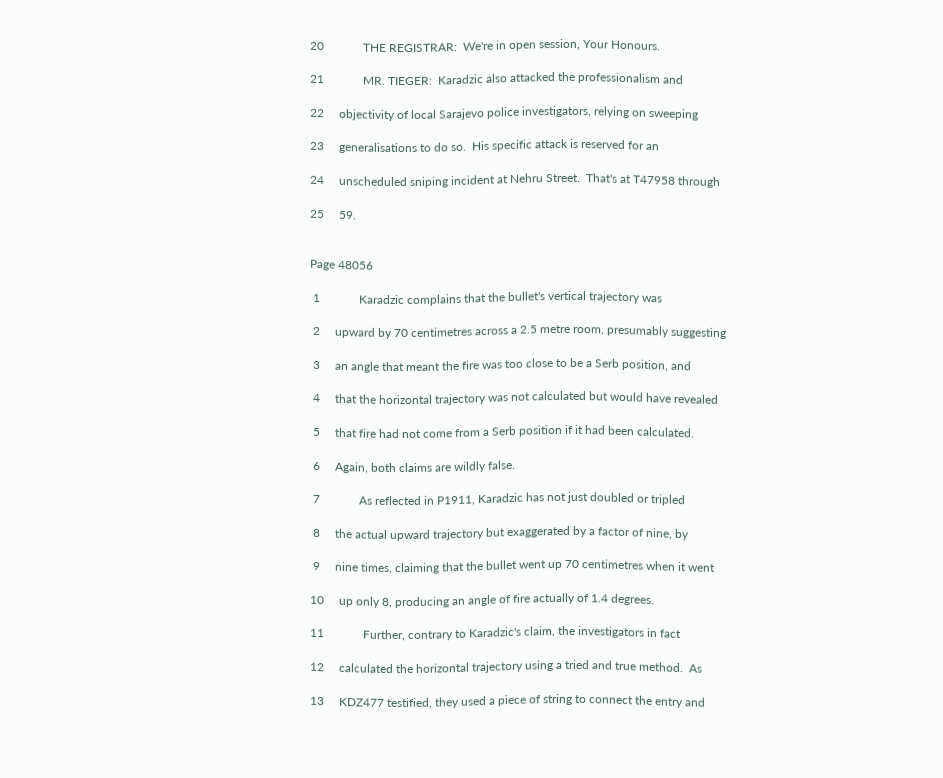20             THE REGISTRAR:  We're in open session, Your Honours.

21             MR. TIEGER:  Karadzic also attacked the professionalism and

22     objectivity of local Sarajevo police investigators, relying on sweeping

23     generalisations to do so.  His specific attack is reserved for an

24     unscheduled sniping incident at Nehru Street.  That's at T47958 through

25     59.


Page 48056

 1             Karadzic complains that the bullet's vertical trajectory was

 2     upward by 70 centimetres across a 2.5 metre room, presumably suggesting

 3     an angle that meant the fire was too close to be a Serb position, and

 4     that the horizontal trajectory was not calculated but would have revealed

 5     that fire had not come from a Serb position if it had been calculated.

 6     Again, both claims are wildly false.

 7             As reflected in P1911, Karadzic has not just doubled or tripled

 8     the actual upward trajectory but exaggerated by a factor of nine, by

 9     nine times, claiming that the bullet went up 70 centimetres when it went

10     up only 8, producing an angle of fire actually of 1.4 degrees.

11             Further, contrary to Karadzic's claim, the investigators in fact

12     calculated the horizontal trajectory using a tried and true method.  As

13     KDZ477 testified, they used a piece of string to connect the entry and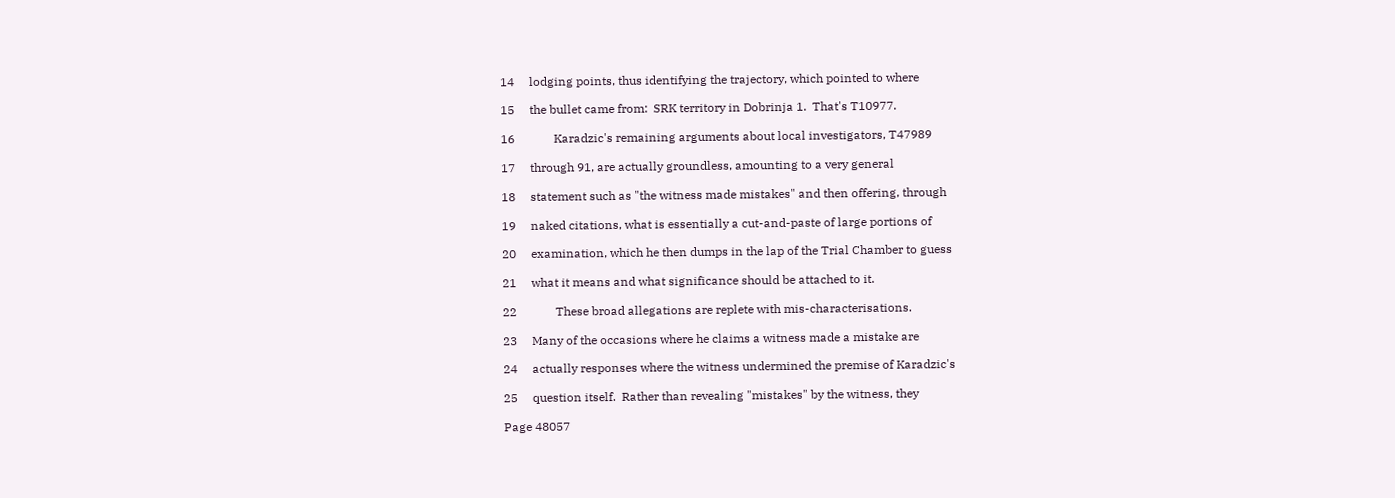14     lodging points, thus identifying the trajectory, which pointed to where

15     the bullet came from:  SRK territory in Dobrinja 1.  That's T10977.

16             Karadzic's remaining arguments about local investigators, T47989

17     through 91, are actually groundless, amounting to a very general

18     statement such as "the witness made mistakes" and then offering, through

19     naked citations, what is essentially a cut-and-paste of large portions of

20     examination, which he then dumps in the lap of the Trial Chamber to guess

21     what it means and what significance should be attached to it.

22             These broad allegations are replete with mis-characterisations.

23     Many of the occasions where he claims a witness made a mistake are

24     actually responses where the witness undermined the premise of Karadzic's

25     question itself.  Rather than revealing "mistakes" by the witness, they

Page 48057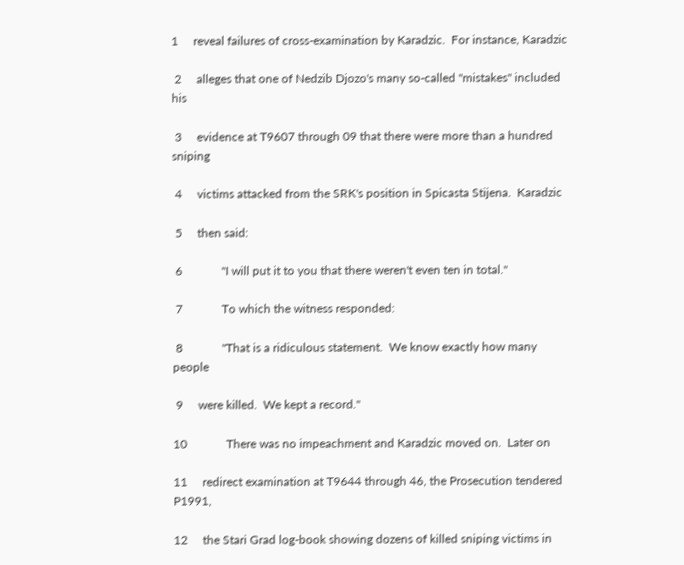1     reveal failures of cross-examination by Karadzic.  For instance, Karadzic

 2     alleges that one of Nedzib Djozo's many so-called "mistakes" included his

 3     evidence at T9607 through 09 that there were more than a hundred sniping

 4     victims attacked from the SRK's position in Spicasta Stijena.  Karadzic

 5     then said:

 6             "I will put it to you that there weren't even ten in total."

 7             To which the witness responded:

 8             "That is a ridiculous statement.  We know exactly how many people

 9     were killed.  We kept a record."

10             There was no impeachment and Karadzic moved on.  Later on

11     redirect examination at T9644 through 46, the Prosecution tendered P1991,

12     the Stari Grad log-book showing dozens of killed sniping victims in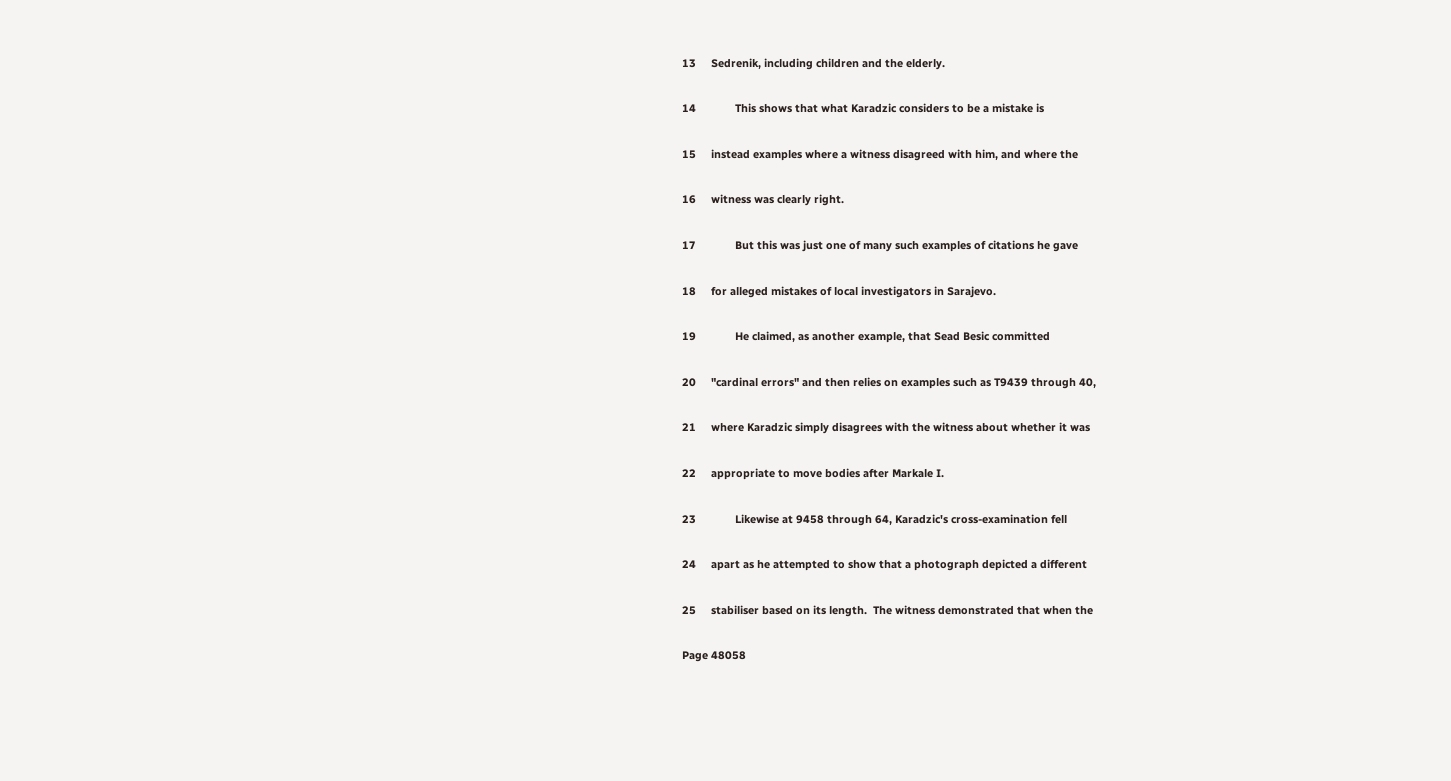13     Sedrenik, including children and the elderly.

14             This shows that what Karadzic considers to be a mistake is

15     instead examples where a witness disagreed with him, and where the

16     witness was clearly right.

17             But this was just one of many such examples of citations he gave

18     for alleged mistakes of local investigators in Sarajevo.

19             He claimed, as another example, that Sead Besic committed

20     "cardinal errors" and then relies on examples such as T9439 through 40,

21     where Karadzic simply disagrees with the witness about whether it was

22     appropriate to move bodies after Markale I.

23             Likewise at 9458 through 64, Karadzic's cross-examination fell

24     apart as he attempted to show that a photograph depicted a different

25     stabiliser based on its length.  The witness demonstrated that when the

Page 48058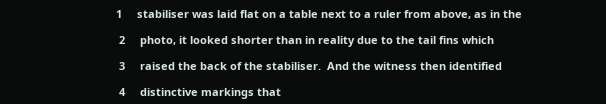1     stabiliser was laid flat on a table next to a ruler from above, as in the

 2     photo, it looked shorter than in reality due to the tail fins which

 3     raised the back of the stabiliser.  And the witness then identified

 4     distinctive markings that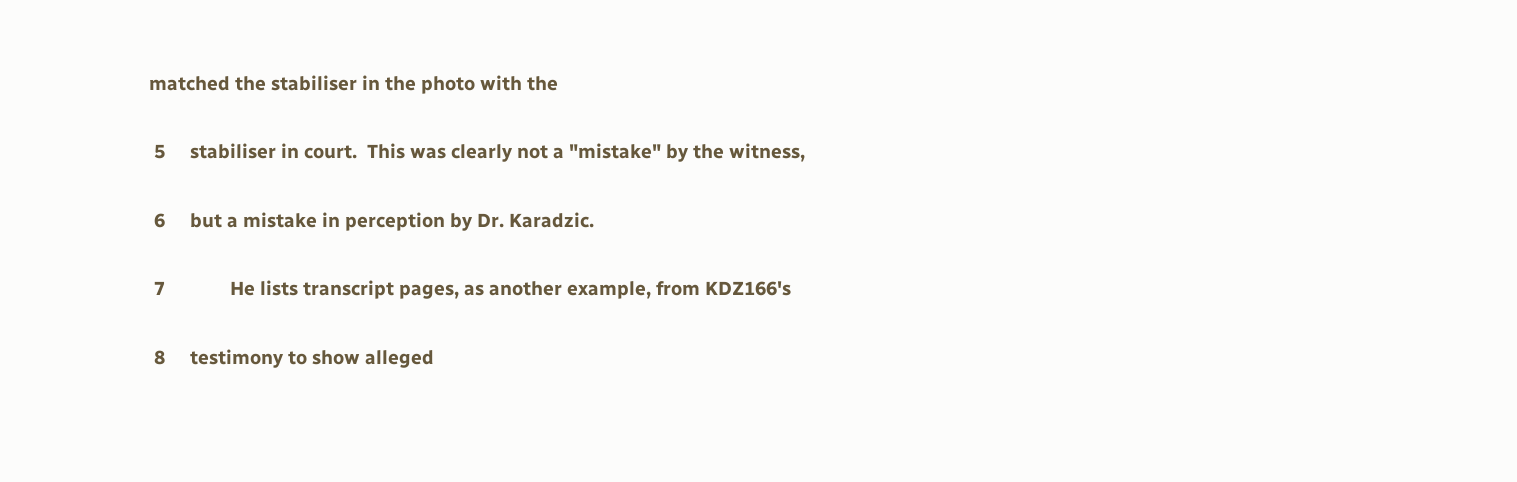matched the stabiliser in the photo with the

 5     stabiliser in court.  This was clearly not a "mistake" by the witness,

 6     but a mistake in perception by Dr. Karadzic.

 7             He lists transcript pages, as another example, from KDZ166's

 8     testimony to show alleged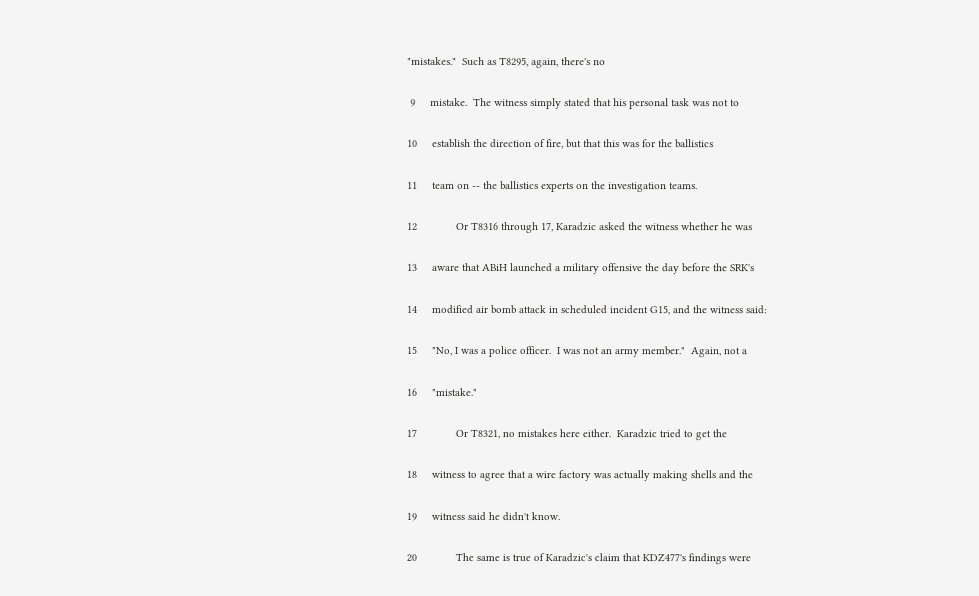"mistakes."  Such as T8295, again, there's no

 9     mistake.  The witness simply stated that his personal task was not to

10     establish the direction of fire, but that this was for the ballistics

11     team on -- the ballistics experts on the investigation teams.

12             Or T8316 through 17, Karadzic asked the witness whether he was

13     aware that ABiH launched a military offensive the day before the SRK's

14     modified air bomb attack in scheduled incident G15, and the witness said:

15     "No, I was a police officer.  I was not an army member."  Again, not a

16     "mistake."

17             Or T8321, no mistakes here either.  Karadzic tried to get the

18     witness to agree that a wire factory was actually making shells and the

19     witness said he didn't know.

20             The same is true of Karadzic's claim that KDZ477's findings were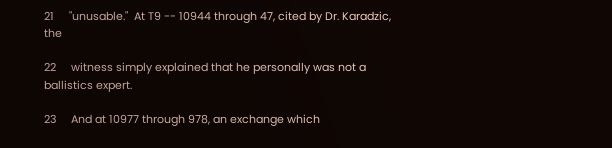21     "unusable."  At T9 -- 10944 through 47, cited by Dr. Karadzic, the

22     witness simply explained that he personally was not a ballistics expert.

23     And at 10977 through 978, an exchange which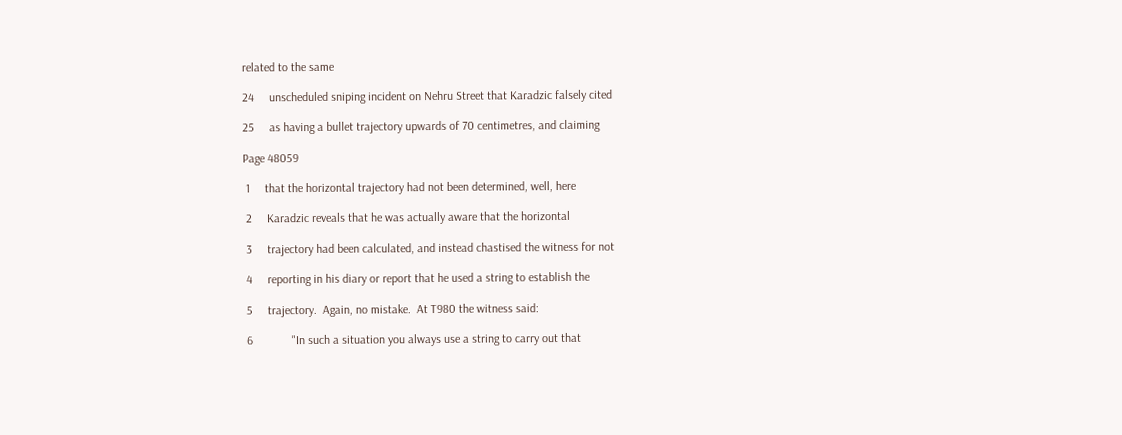related to the same

24     unscheduled sniping incident on Nehru Street that Karadzic falsely cited

25     as having a bullet trajectory upwards of 70 centimetres, and claiming

Page 48059

 1     that the horizontal trajectory had not been determined, well, here

 2     Karadzic reveals that he was actually aware that the horizontal

 3     trajectory had been calculated, and instead chastised the witness for not

 4     reporting in his diary or report that he used a string to establish the

 5     trajectory.  Again, no mistake.  At T980 the witness said:

 6             "In such a situation you always use a string to carry out that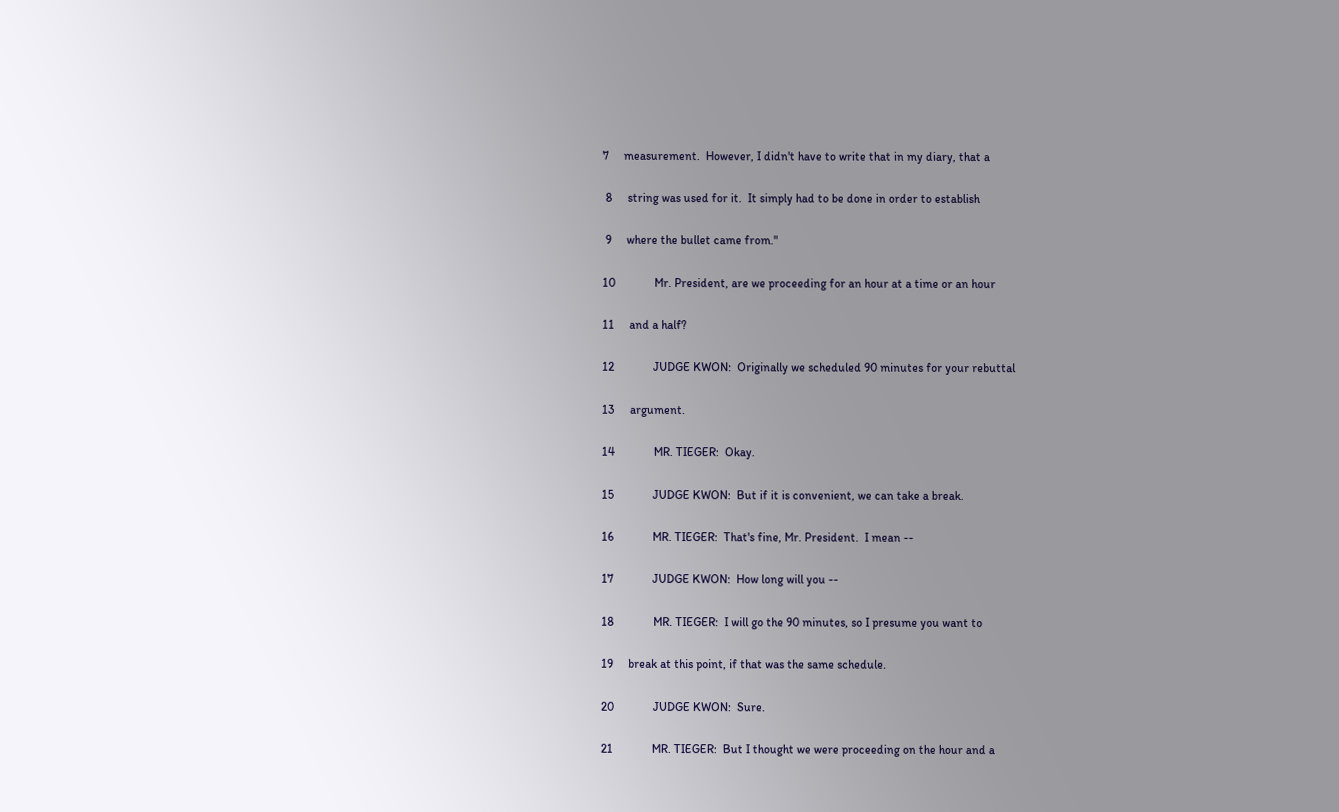7     measurement.  However, I didn't have to write that in my diary, that a

 8     string was used for it.  It simply had to be done in order to establish

 9     where the bullet came from."

10             Mr. President, are we proceeding for an hour at a time or an hour

11     and a half?

12             JUDGE KWON:  Originally we scheduled 90 minutes for your rebuttal

13     argument.

14             MR. TIEGER:  Okay.

15             JUDGE KWON:  But if it is convenient, we can take a break.

16             MR. TIEGER:  That's fine, Mr. President.  I mean --

17             JUDGE KWON:  How long will you --

18             MR. TIEGER:  I will go the 90 minutes, so I presume you want to

19     break at this point, if that was the same schedule.

20             JUDGE KWON:  Sure.

21             MR. TIEGER:  But I thought we were proceeding on the hour and a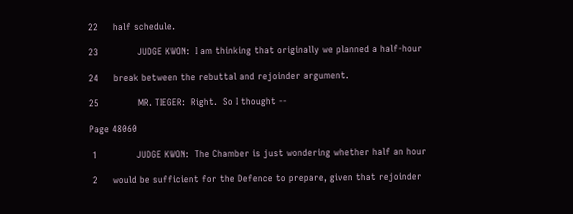22     half schedule.

23             JUDGE KWON:  I am thinking that originally we planned a half-hour

24     break between the rebuttal and rejoinder argument.

25             MR. TIEGER:  Right.  So I thought --

Page 48060

 1             JUDGE KWON:  The Chamber is just wondering whether half an hour

 2     would be sufficient for the Defence to prepare, given that rejoinder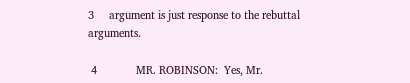3     argument is just response to the rebuttal arguments.

 4             MR. ROBINSON:  Yes, Mr.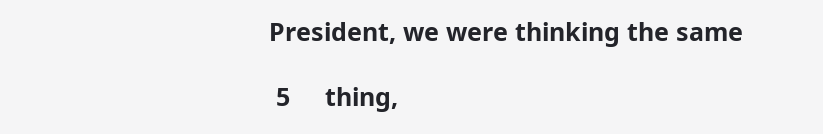President, we were thinking the same

 5     thing,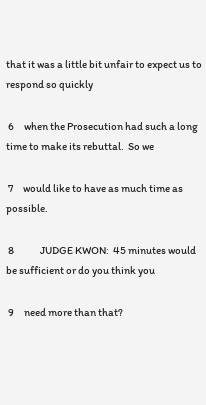that it was a little bit unfair to expect us to respond so quickly

 6     when the Prosecution had such a long time to make its rebuttal.  So we

 7     would like to have as much time as possible.

 8             JUDGE KWON:  45 minutes would be sufficient or do you think you

 9     need more than that?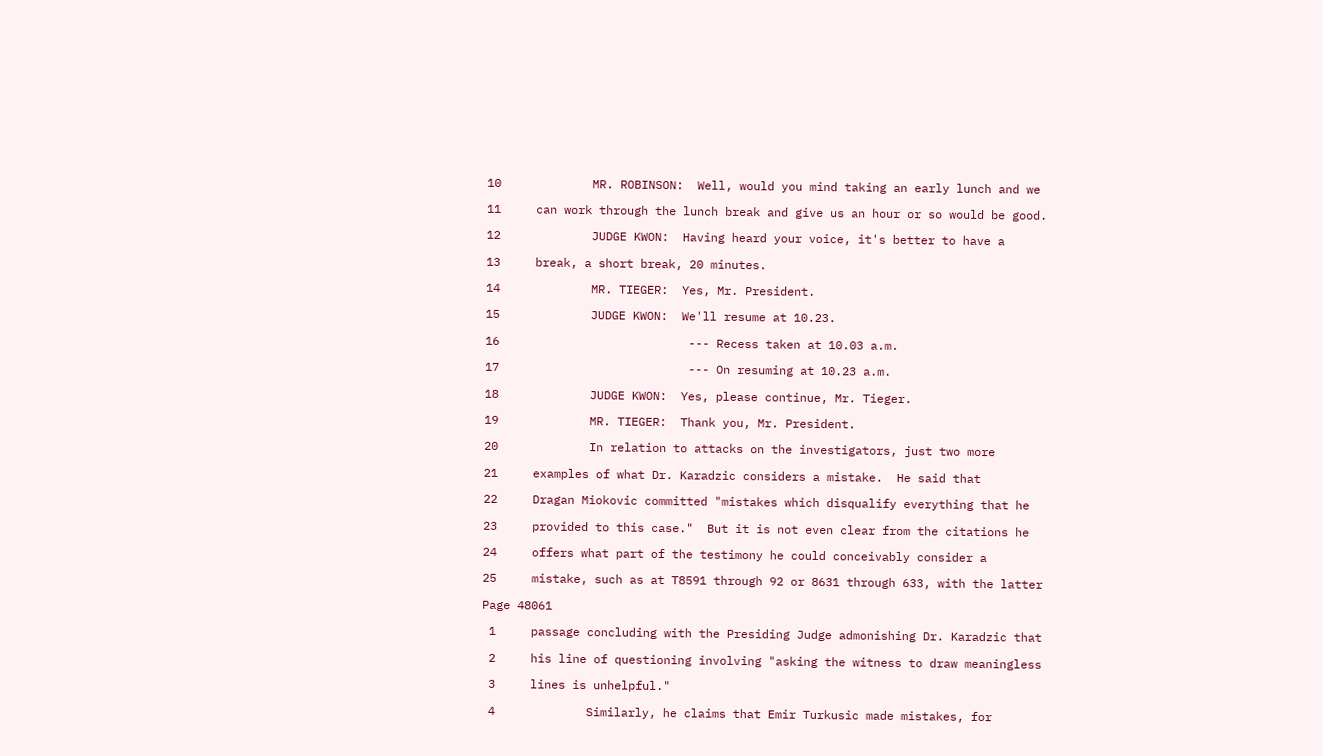10             MR. ROBINSON:  Well, would you mind taking an early lunch and we

11     can work through the lunch break and give us an hour or so would be good.

12             JUDGE KWON:  Having heard your voice, it's better to have a

13     break, a short break, 20 minutes.

14             MR. TIEGER:  Yes, Mr. President.

15             JUDGE KWON:  We'll resume at 10.23.

16                           --- Recess taken at 10.03 a.m.

17                           --- On resuming at 10.23 a.m.

18             JUDGE KWON:  Yes, please continue, Mr. Tieger.

19             MR. TIEGER:  Thank you, Mr. President.

20             In relation to attacks on the investigators, just two more

21     examples of what Dr. Karadzic considers a mistake.  He said that

22     Dragan Miokovic committed "mistakes which disqualify everything that he

23     provided to this case."  But it is not even clear from the citations he

24     offers what part of the testimony he could conceivably consider a

25     mistake, such as at T8591 through 92 or 8631 through 633, with the latter

Page 48061

 1     passage concluding with the Presiding Judge admonishing Dr. Karadzic that

 2     his line of questioning involving "asking the witness to draw meaningless

 3     lines is unhelpful."

 4             Similarly, he claims that Emir Turkusic made mistakes, for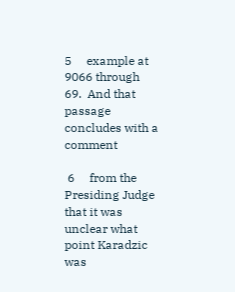5     example at 9066 through 69.  And that passage concludes with a comment

 6     from the Presiding Judge that it was unclear what point Karadzic was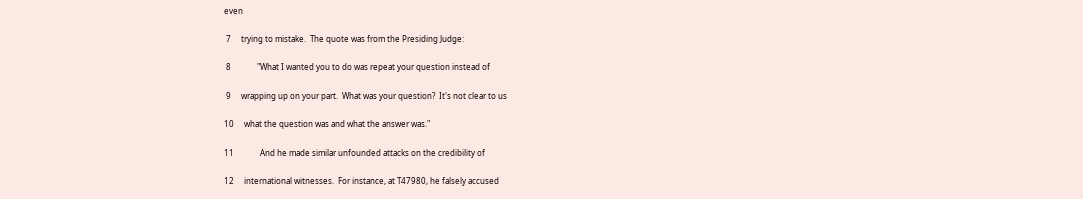even

 7     trying to mistake.  The quote was from the Presiding Judge:

 8             "What I wanted you to do was repeat your question instead of

 9     wrapping up on your part.  What was your question?  It's not clear to us

10     what the question was and what the answer was."

11             And he made similar unfounded attacks on the credibility of

12     international witnesses.  For instance, at T47980, he falsely accused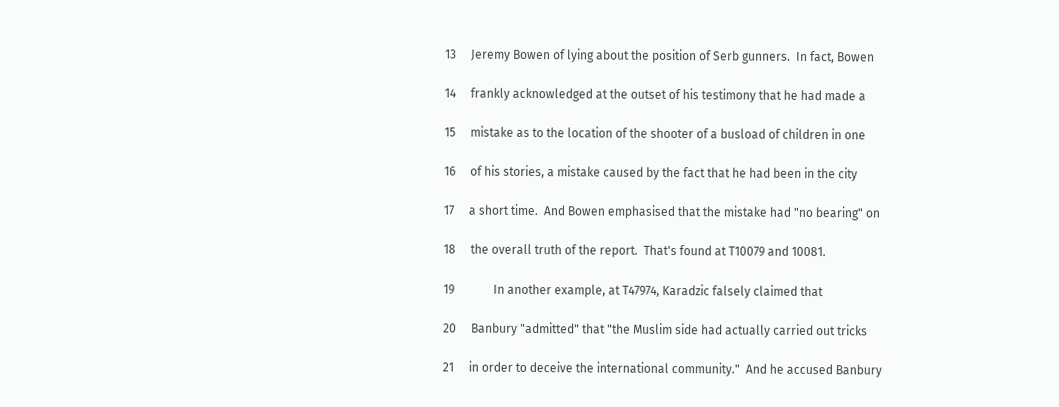13     Jeremy Bowen of lying about the position of Serb gunners.  In fact, Bowen

14     frankly acknowledged at the outset of his testimony that he had made a

15     mistake as to the location of the shooter of a busload of children in one

16     of his stories, a mistake caused by the fact that he had been in the city

17     a short time.  And Bowen emphasised that the mistake had "no bearing" on

18     the overall truth of the report.  That's found at T10079 and 10081.

19             In another example, at T47974, Karadzic falsely claimed that

20     Banbury "admitted" that "the Muslim side had actually carried out tricks

21     in order to deceive the international community."  And he accused Banbury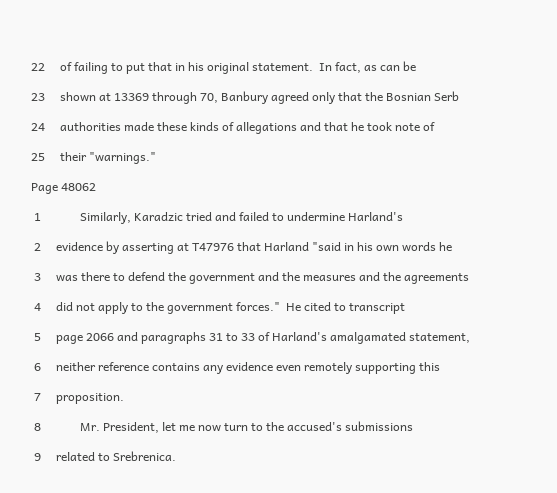22     of failing to put that in his original statement.  In fact, as can be

23     shown at 13369 through 70, Banbury agreed only that the Bosnian Serb

24     authorities made these kinds of allegations and that he took note of

25     their "warnings."

Page 48062

 1             Similarly, Karadzic tried and failed to undermine Harland's

 2     evidence by asserting at T47976 that Harland "said in his own words he

 3     was there to defend the government and the measures and the agreements

 4     did not apply to the government forces."  He cited to transcript

 5     page 2066 and paragraphs 31 to 33 of Harland's amalgamated statement,

 6     neither reference contains any evidence even remotely supporting this

 7     proposition.

 8             Mr. President, let me now turn to the accused's submissions

 9     related to Srebrenica.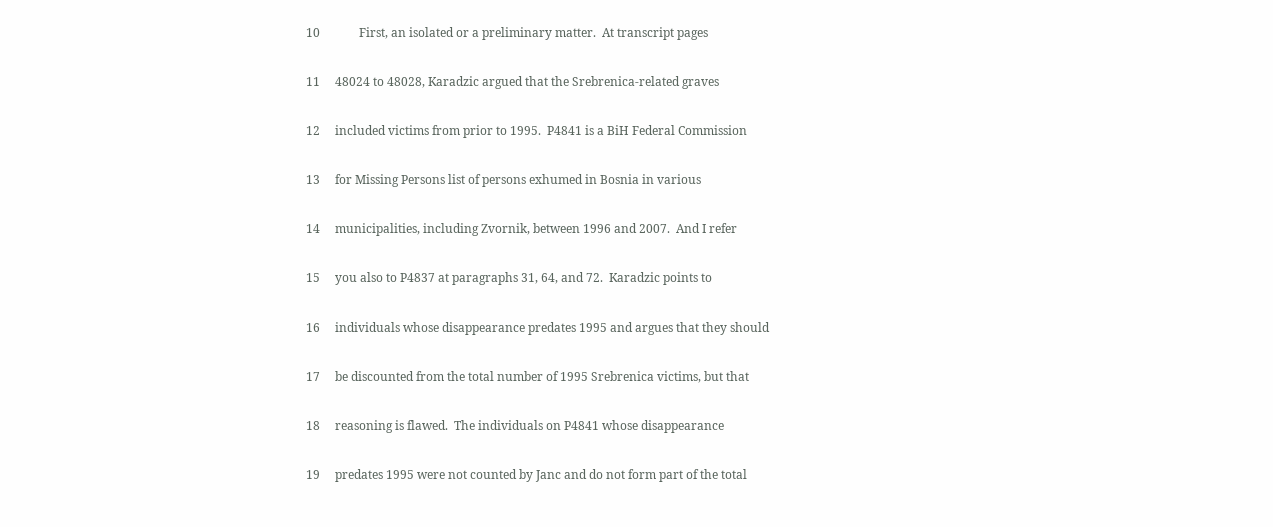10             First, an isolated or a preliminary matter.  At transcript pages

11     48024 to 48028, Karadzic argued that the Srebrenica-related graves

12     included victims from prior to 1995.  P4841 is a BiH Federal Commission

13     for Missing Persons list of persons exhumed in Bosnia in various

14     municipalities, including Zvornik, between 1996 and 2007.  And I refer

15     you also to P4837 at paragraphs 31, 64, and 72.  Karadzic points to

16     individuals whose disappearance predates 1995 and argues that they should

17     be discounted from the total number of 1995 Srebrenica victims, but that

18     reasoning is flawed.  The individuals on P4841 whose disappearance

19     predates 1995 were not counted by Janc and do not form part of the total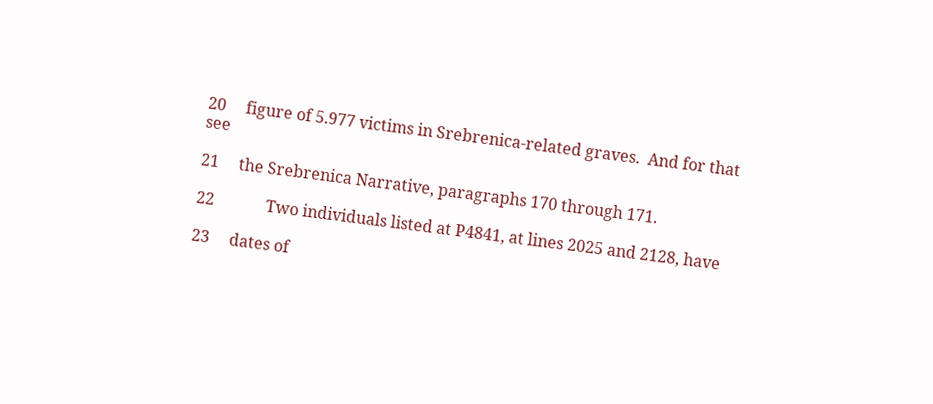20     figure of 5.977 victims in Srebrenica-related graves.  And for that see

21     the Srebrenica Narrative, paragraphs 170 through 171.

22             Two individuals listed at P4841, at lines 2025 and 2128, have

23     dates of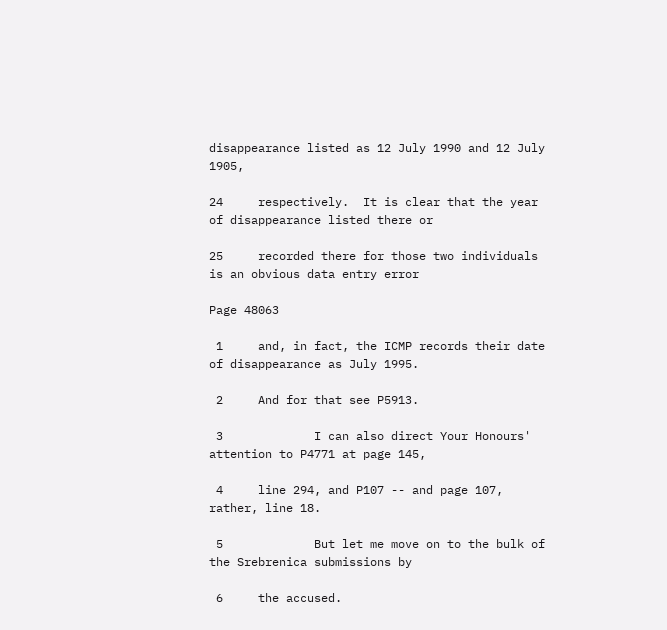disappearance listed as 12 July 1990 and 12 July 1905,

24     respectively.  It is clear that the year of disappearance listed there or

25     recorded there for those two individuals is an obvious data entry error

Page 48063

 1     and, in fact, the ICMP records their date of disappearance as July 1995.

 2     And for that see P5913.

 3             I can also direct Your Honours' attention to P4771 at page 145,

 4     line 294, and P107 -- and page 107, rather, line 18.

 5             But let me move on to the bulk of the Srebrenica submissions by

 6     the accused.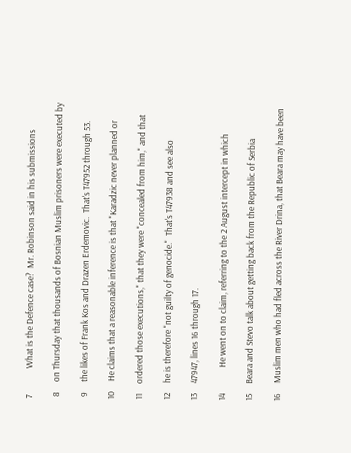7             What is the Defence case?  Mr. Robinson said in his submissions

 8     on Thursday that thousands of Bosnian Muslim prisoners were executed by

 9     the likes of Frank Kos and Drazen Erdemovic.  That's T47952 through 53.

10     He claims that a reasonable inference is that "Karadzic never planned or

11     ordered those executions," that they were "concealed from him," and that

12     he is therefore "not guilty of genocide."  That's T47938 and see also

13     47947, lines 16 through 17.

14             He went on to claim, referring to the 2 August intercept in which

15     Beara and Stevo talk about getting back from the Republic of Serbia

16     Muslim men who had fled across the River Drina, that Beara may have been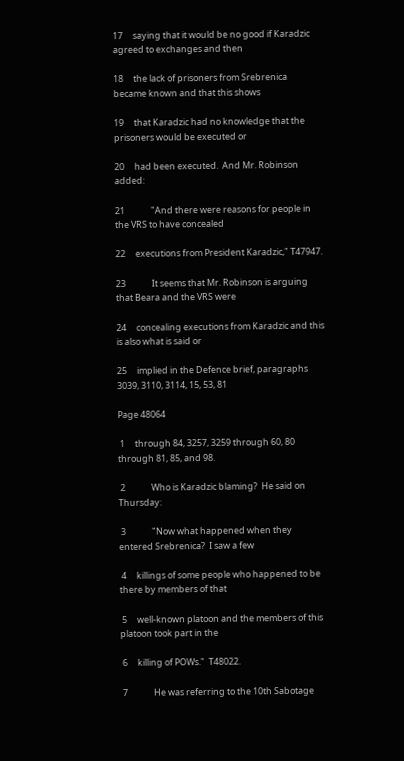17     saying that it would be no good if Karadzic agreed to exchanges and then

18     the lack of prisoners from Srebrenica became known and that this shows

19     that Karadzic had no knowledge that the prisoners would be executed or

20     had been executed.  And Mr. Robinson added:

21             "And there were reasons for people in the VRS to have concealed

22     executions from President Karadzic," T47947.

23             It seems that Mr. Robinson is arguing that Beara and the VRS were

24     concealing executions from Karadzic and this is also what is said or

25     implied in the Defence brief, paragraphs 3039, 3110, 3114, 15, 53, 81

Page 48064

 1     through 84, 3257, 3259 through 60, 80 through 81, 85, and 98.

 2             Who is Karadzic blaming?  He said on Thursday:

 3             "Now what happened when they entered Srebrenica?  I saw a few

 4     killings of some people who happened to be there by members of that

 5     well-known platoon and the members of this platoon took part in the

 6     killing of POWs."  T48022.

 7             He was referring to the 10th Sabotage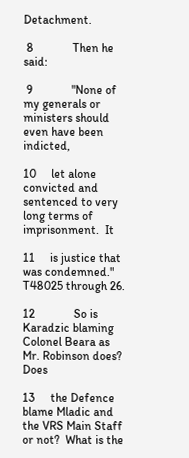Detachment.

 8             Then he said:

 9             "None of my generals or ministers should even have been indicted,

10     let alone convicted and sentenced to very long terms of imprisonment.  It

11     is justice that was condemned."  T48025 through 26.

12             So is Karadzic blaming Colonel Beara as Mr. Robinson does?  Does

13     the Defence blame Mladic and the VRS Main Staff or not?  What is the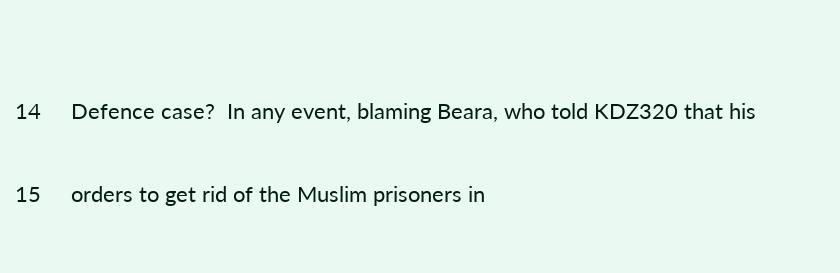14     Defence case?  In any event, blaming Beara, who told KDZ320 that his

15     orders to get rid of the Muslim prisoners in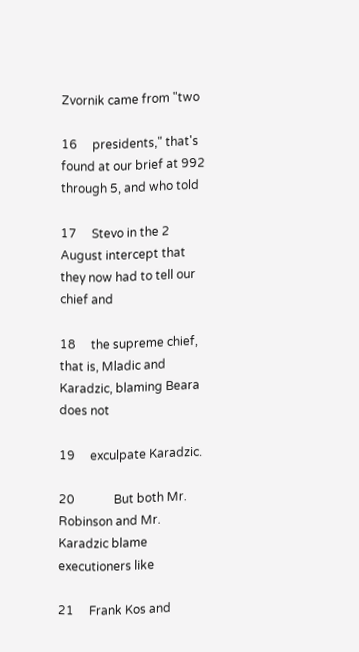Zvornik came from "two

16     presidents," that's found at our brief at 992 through 5, and who told

17     Stevo in the 2 August intercept that they now had to tell our chief and

18     the supreme chief, that is, Mladic and Karadzic, blaming Beara does not

19     exculpate Karadzic.

20             But both Mr. Robinson and Mr. Karadzic blame executioners like

21     Frank Kos and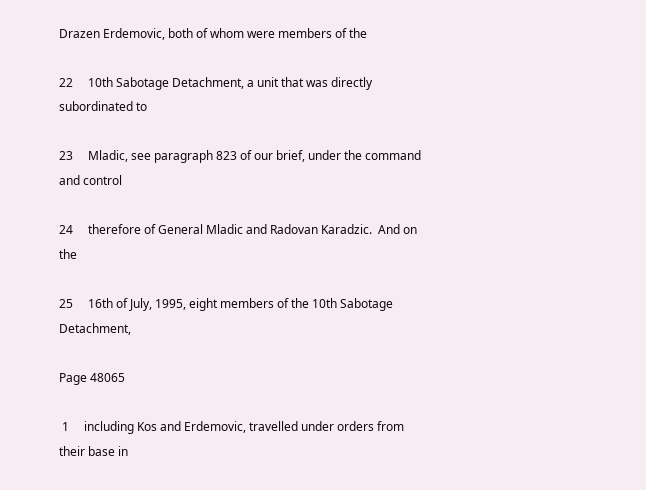Drazen Erdemovic, both of whom were members of the

22     10th Sabotage Detachment, a unit that was directly subordinated to

23     Mladic, see paragraph 823 of our brief, under the command and control

24     therefore of General Mladic and Radovan Karadzic.  And on the

25     16th of July, 1995, eight members of the 10th Sabotage Detachment,

Page 48065

 1     including Kos and Erdemovic, travelled under orders from their base in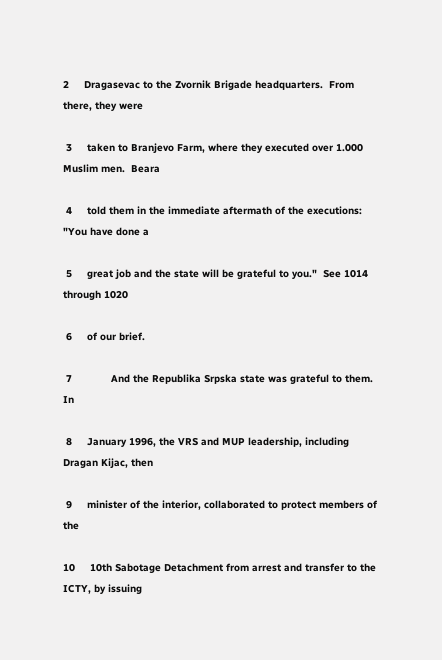2     Dragasevac to the Zvornik Brigade headquarters.  From there, they were

 3     taken to Branjevo Farm, where they executed over 1.000 Muslim men.  Beara

 4     told them in the immediate aftermath of the executions:  "You have done a

 5     great job and the state will be grateful to you."  See 1014 through 1020

 6     of our brief.

 7             And the Republika Srpska state was grateful to them.  In

 8     January 1996, the VRS and MUP leadership, including Dragan Kijac, then

 9     minister of the interior, collaborated to protect members of the

10     10th Sabotage Detachment from arrest and transfer to the ICTY, by issuing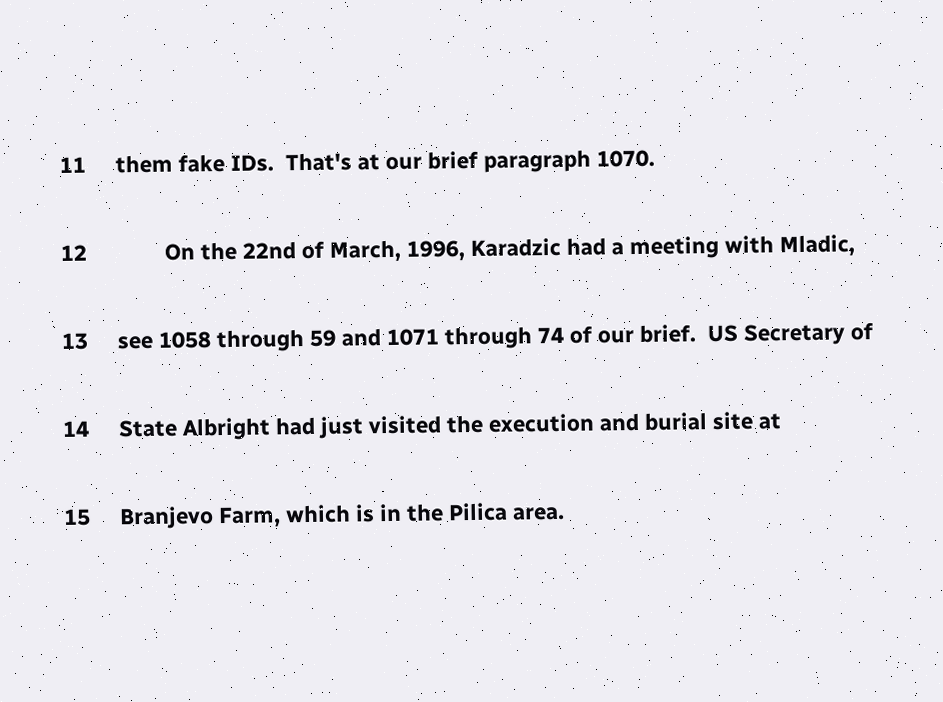11     them fake IDs.  That's at our brief paragraph 1070.

12             On the 22nd of March, 1996, Karadzic had a meeting with Mladic,

13     see 1058 through 59 and 1071 through 74 of our brief.  US Secretary of

14     State Albright had just visited the execution and burial site at

15     Branjevo Farm, which is in the Pilica area.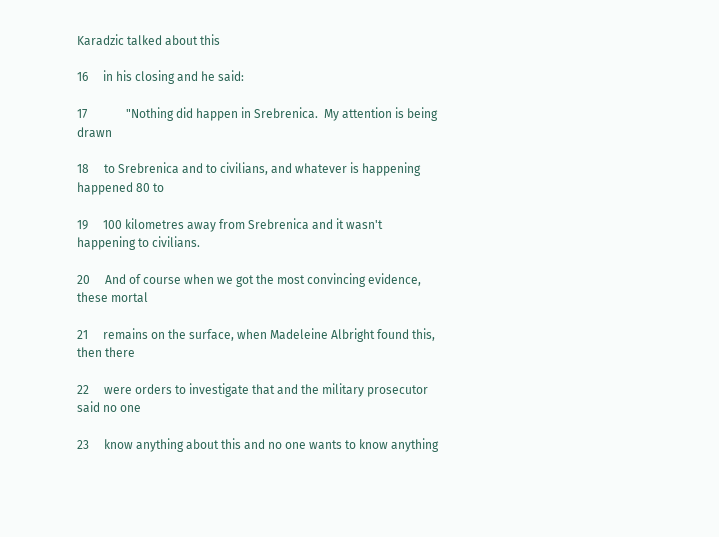Karadzic talked about this

16     in his closing and he said:

17             "Nothing did happen in Srebrenica.  My attention is being drawn

18     to Srebrenica and to civilians, and whatever is happening happened 80 to

19     100 kilometres away from Srebrenica and it wasn't happening to civilians.

20     And of course when we got the most convincing evidence, these mortal

21     remains on the surface, when Madeleine Albright found this, then there

22     were orders to investigate that and the military prosecutor said no one

23     know anything about this and no one wants to know anything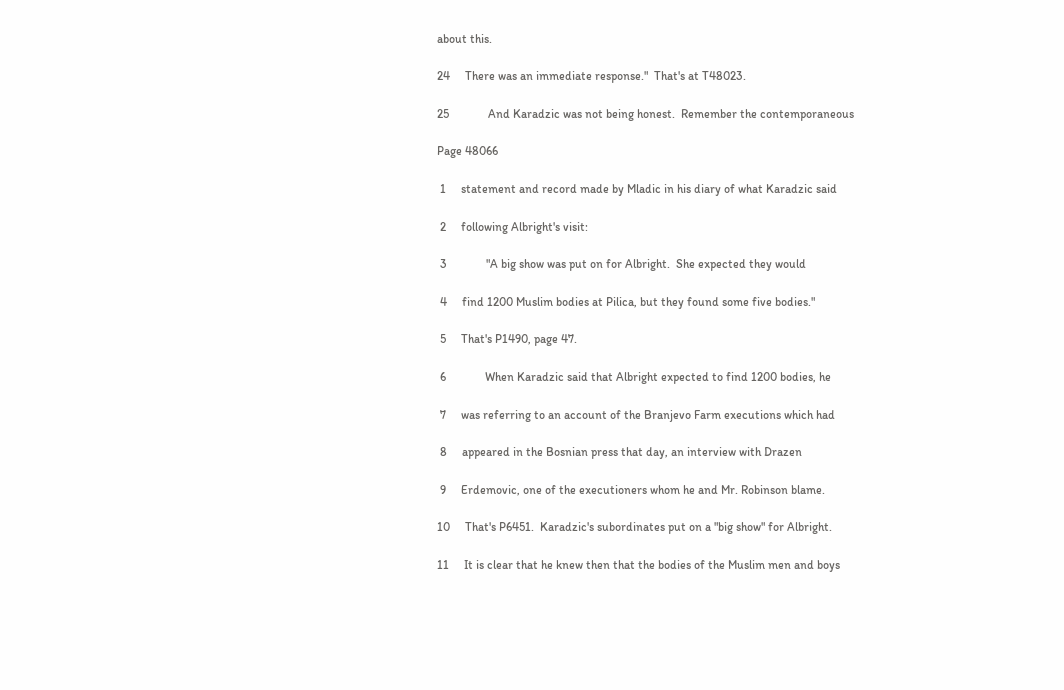about this.

24     There was an immediate response."  That's at T48023.

25             And Karadzic was not being honest.  Remember the contemporaneous

Page 48066

 1     statement and record made by Mladic in his diary of what Karadzic said

 2     following Albright's visit:

 3             "A big show was put on for Albright.  She expected they would

 4     find 1200 Muslim bodies at Pilica, but they found some five bodies."

 5     That's P1490, page 47.

 6             When Karadzic said that Albright expected to find 1200 bodies, he

 7     was referring to an account of the Branjevo Farm executions which had

 8     appeared in the Bosnian press that day, an interview with Drazen

 9     Erdemovic, one of the executioners whom he and Mr. Robinson blame.

10     That's P6451.  Karadzic's subordinates put on a "big show" for Albright.

11     It is clear that he knew then that the bodies of the Muslim men and boys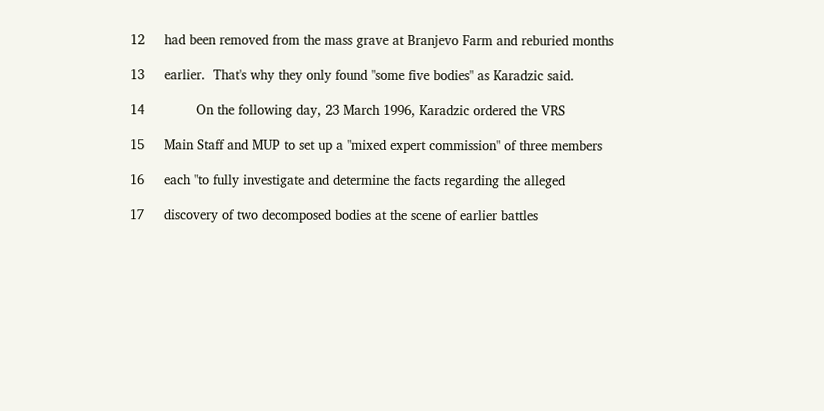12     had been removed from the mass grave at Branjevo Farm and reburied months

13     earlier.  That's why they only found "some five bodies" as Karadzic said.

14             On the following day, 23 March 1996, Karadzic ordered the VRS

15     Main Staff and MUP to set up a "mixed expert commission" of three members

16     each "to fully investigate and determine the facts regarding the alleged

17     discovery of two decomposed bodies at the scene of earlier battles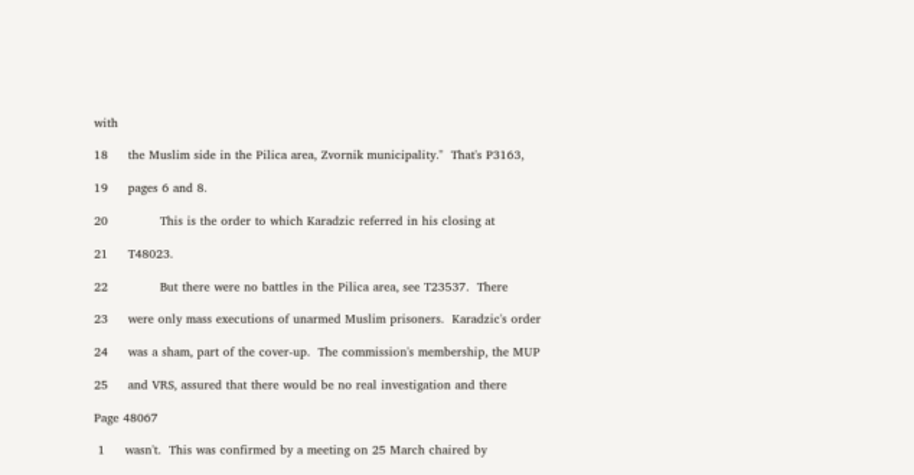with

18     the Muslim side in the Pilica area, Zvornik municipality."  That's P3163,

19     pages 6 and 8.

20             This is the order to which Karadzic referred in his closing at

21     T48023.

22             But there were no battles in the Pilica area, see T23537.  There

23     were only mass executions of unarmed Muslim prisoners.  Karadzic's order

24     was a sham, part of the cover-up.  The commission's membership, the MUP

25     and VRS, assured that there would be no real investigation and there

Page 48067

 1     wasn't.  This was confirmed by a meeting on 25 March chaired by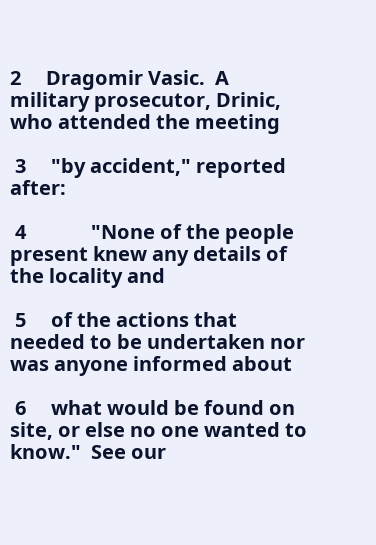2     Dragomir Vasic.  A military prosecutor, Drinic, who attended the meeting

 3     "by accident," reported after:

 4             "None of the people present knew any details of the locality and

 5     of the actions that needed to be undertaken nor was anyone informed about

 6     what would be found on site, or else no one wanted to know."  See our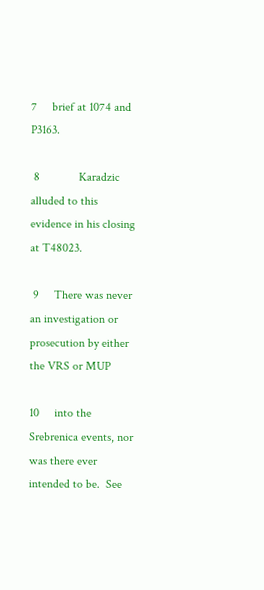7     brief at 1074 and P3163.

 8             Karadzic alluded to this evidence in his closing at T48023.

 9     There was never an investigation or prosecution by either the VRS or MUP

10     into the Srebrenica events, nor was there ever intended to be.  See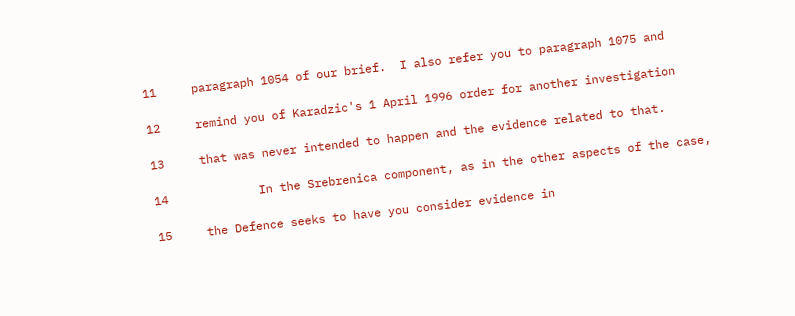11     paragraph 1054 of our brief.  I also refer you to paragraph 1075 and

12     remind you of Karadzic's 1 April 1996 order for another investigation

13     that was never intended to happen and the evidence related to that.

14             In the Srebrenica component, as in the other aspects of the case,

15     the Defence seeks to have you consider evidence in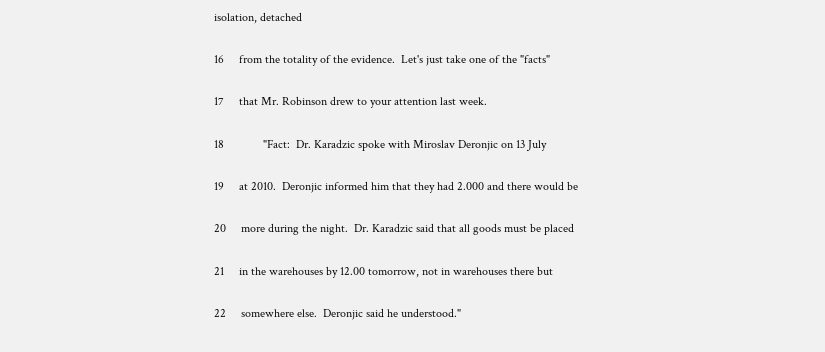isolation, detached

16     from the totality of the evidence.  Let's just take one of the "facts"

17     that Mr. Robinson drew to your attention last week.

18             "Fact:  Dr. Karadzic spoke with Miroslav Deronjic on 13 July

19     at 2010.  Deronjic informed him that they had 2.000 and there would be

20     more during the night.  Dr. Karadzic said that all goods must be placed

21     in the warehouses by 12.00 tomorrow, not in warehouses there but

22     somewhere else.  Deronjic said he understood."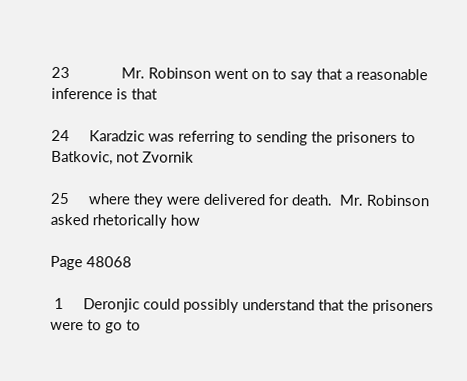23             Mr. Robinson went on to say that a reasonable inference is that

24     Karadzic was referring to sending the prisoners to Batkovic, not Zvornik

25     where they were delivered for death.  Mr. Robinson asked rhetorically how

Page 48068

 1     Deronjic could possibly understand that the prisoners were to go to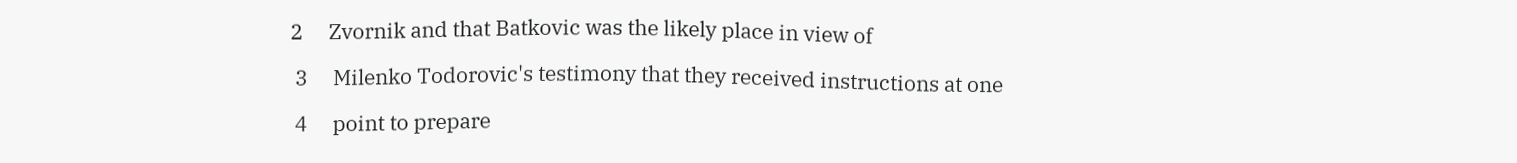2     Zvornik and that Batkovic was the likely place in view of

 3     Milenko Todorovic's testimony that they received instructions at one

 4     point to prepare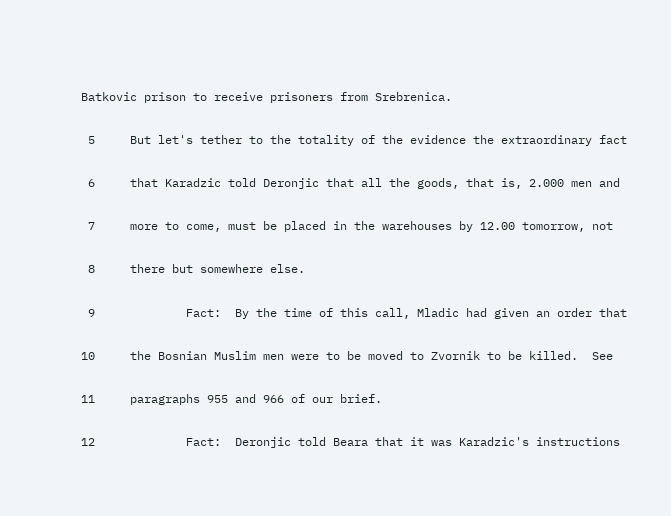Batkovic prison to receive prisoners from Srebrenica.

 5     But let's tether to the totality of the evidence the extraordinary fact

 6     that Karadzic told Deronjic that all the goods, that is, 2.000 men and

 7     more to come, must be placed in the warehouses by 12.00 tomorrow, not

 8     there but somewhere else.

 9             Fact:  By the time of this call, Mladic had given an order that

10     the Bosnian Muslim men were to be moved to Zvornik to be killed.  See

11     paragraphs 955 and 966 of our brief.

12             Fact:  Deronjic told Beara that it was Karadzic's instructions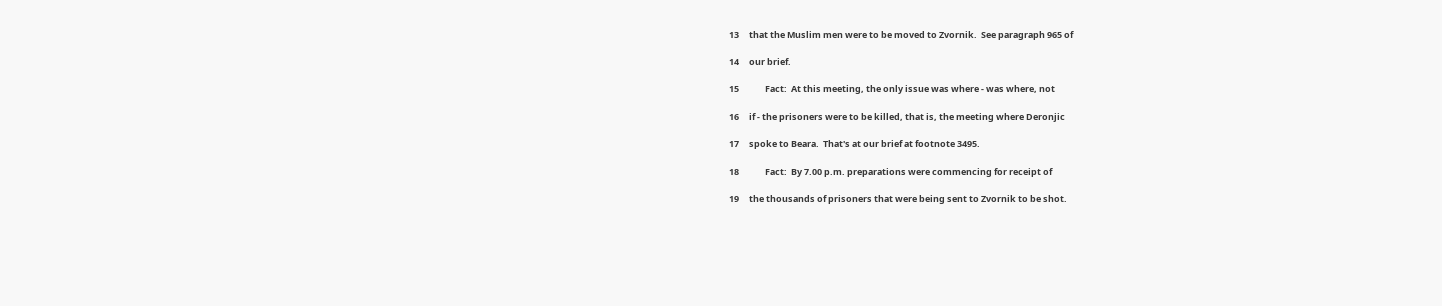13     that the Muslim men were to be moved to Zvornik.  See paragraph 965 of

14     our brief.

15             Fact:  At this meeting, the only issue was where - was where, not

16     if - the prisoners were to be killed, that is, the meeting where Deronjic

17     spoke to Beara.  That's at our brief at footnote 3495.

18             Fact:  By 7.00 p.m. preparations were commencing for receipt of

19     the thousands of prisoners that were being sent to Zvornik to be shot.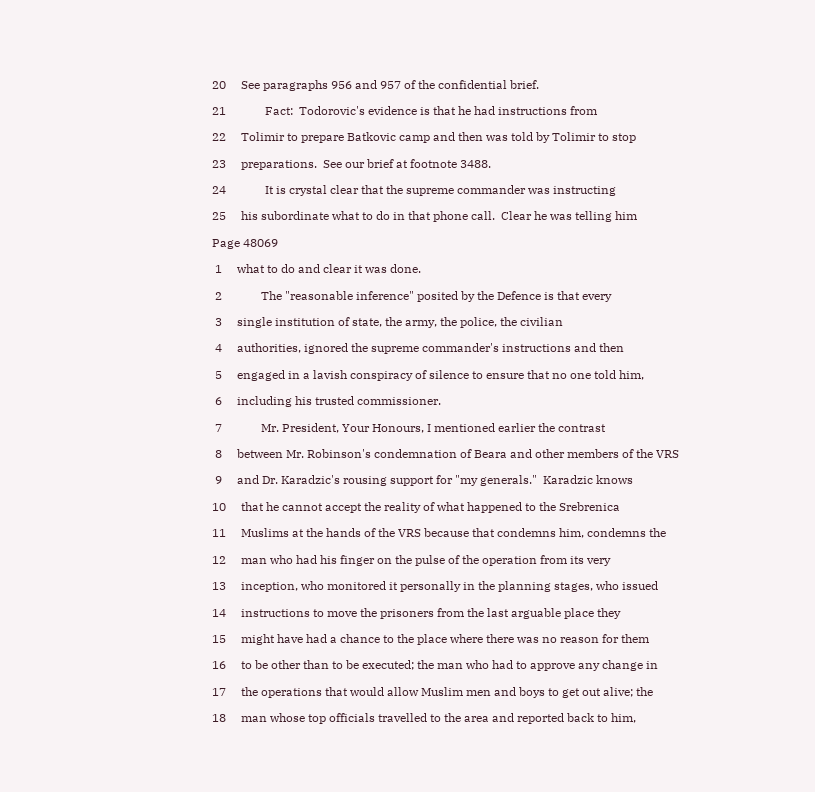20     See paragraphs 956 and 957 of the confidential brief.

21             Fact:  Todorovic's evidence is that he had instructions from

22     Tolimir to prepare Batkovic camp and then was told by Tolimir to stop

23     preparations.  See our brief at footnote 3488.

24             It is crystal clear that the supreme commander was instructing

25     his subordinate what to do in that phone call.  Clear he was telling him

Page 48069

 1     what to do and clear it was done.

 2             The "reasonable inference" posited by the Defence is that every

 3     single institution of state, the army, the police, the civilian

 4     authorities, ignored the supreme commander's instructions and then

 5     engaged in a lavish conspiracy of silence to ensure that no one told him,

 6     including his trusted commissioner.

 7             Mr. President, Your Honours, I mentioned earlier the contrast

 8     between Mr. Robinson's condemnation of Beara and other members of the VRS

 9     and Dr. Karadzic's rousing support for "my generals."  Karadzic knows

10     that he cannot accept the reality of what happened to the Srebrenica

11     Muslims at the hands of the VRS because that condemns him, condemns the

12     man who had his finger on the pulse of the operation from its very

13     inception, who monitored it personally in the planning stages, who issued

14     instructions to move the prisoners from the last arguable place they

15     might have had a chance to the place where there was no reason for them

16     to be other than to be executed; the man who had to approve any change in

17     the operations that would allow Muslim men and boys to get out alive; the

18     man whose top officials travelled to the area and reported back to him,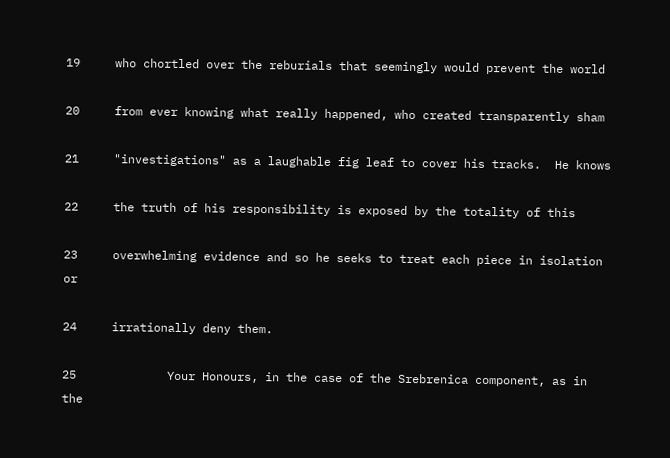19     who chortled over the reburials that seemingly would prevent the world

20     from ever knowing what really happened, who created transparently sham

21     "investigations" as a laughable fig leaf to cover his tracks.  He knows

22     the truth of his responsibility is exposed by the totality of this

23     overwhelming evidence and so he seeks to treat each piece in isolation or

24     irrationally deny them.

25             Your Honours, in the case of the Srebrenica component, as in the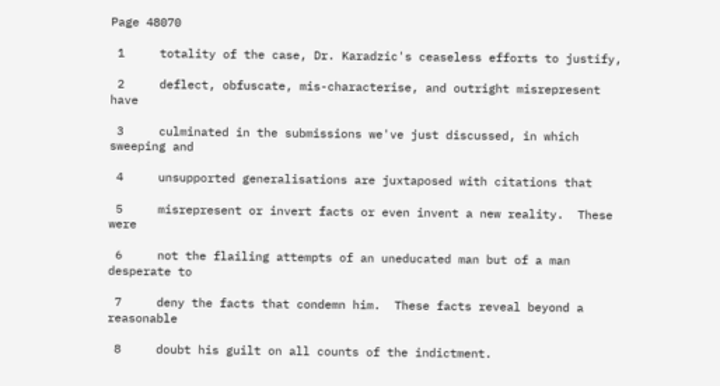Page 48070

 1     totality of the case, Dr. Karadzic's ceaseless efforts to justify,

 2     deflect, obfuscate, mis-characterise, and outright misrepresent have

 3     culminated in the submissions we've just discussed, in which sweeping and

 4     unsupported generalisations are juxtaposed with citations that

 5     misrepresent or invert facts or even invent a new reality.  These were

 6     not the flailing attempts of an uneducated man but of a man desperate to

 7     deny the facts that condemn him.  These facts reveal beyond a reasonable

 8     doubt his guilt on all counts of the indictment.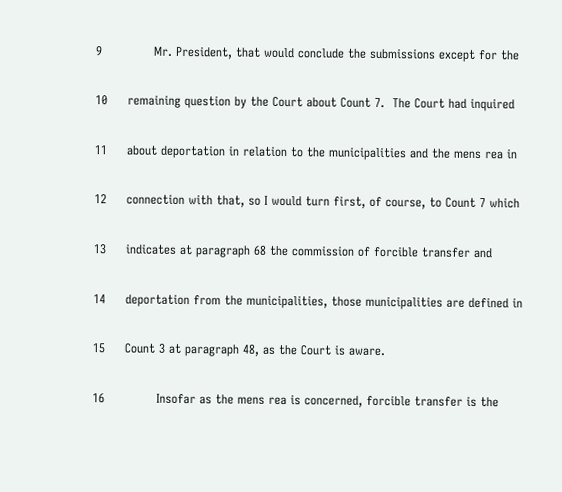9             Mr. President, that would conclude the submissions except for the

10     remaining question by the Court about Count 7.  The Court had inquired

11     about deportation in relation to the municipalities and the mens rea in

12     connection with that, so I would turn first, of course, to Count 7 which

13     indicates at paragraph 68 the commission of forcible transfer and

14     deportation from the municipalities, those municipalities are defined in

15     Count 3 at paragraph 48, as the Court is aware.

16             Insofar as the mens rea is concerned, forcible transfer is the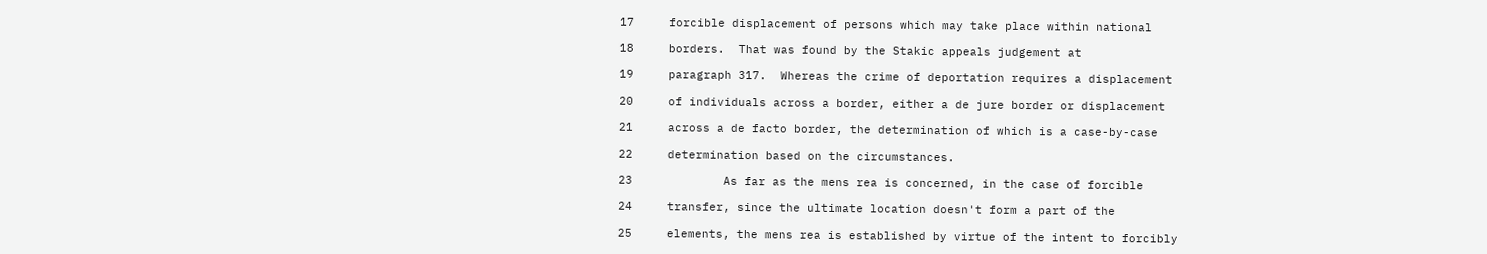17     forcible displacement of persons which may take place within national

18     borders.  That was found by the Stakic appeals judgement at

19     paragraph 317.  Whereas the crime of deportation requires a displacement

20     of individuals across a border, either a de jure border or displacement

21     across a de facto border, the determination of which is a case-by-case

22     determination based on the circumstances.

23             As far as the mens rea is concerned, in the case of forcible

24     transfer, since the ultimate location doesn't form a part of the

25     elements, the mens rea is established by virtue of the intent to forcibly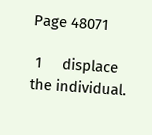Page 48071

 1     displace the individual.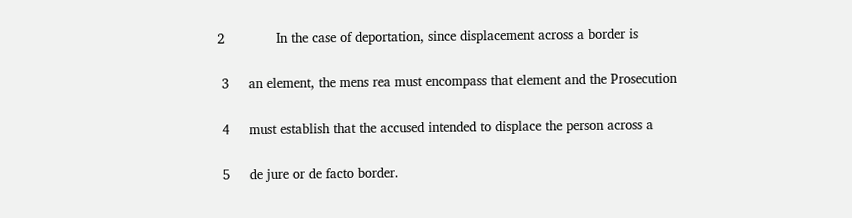2             In the case of deportation, since displacement across a border is

 3     an element, the mens rea must encompass that element and the Prosecution

 4     must establish that the accused intended to displace the person across a

 5     de jure or de facto border.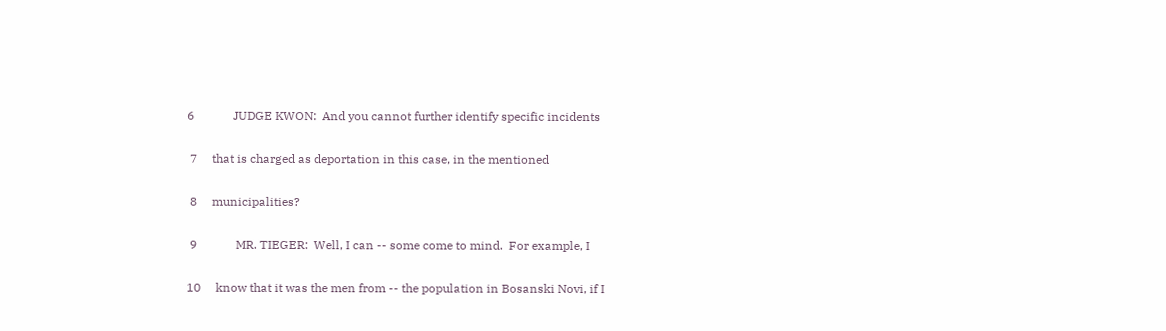6             JUDGE KWON:  And you cannot further identify specific incidents

 7     that is charged as deportation in this case, in the mentioned

 8     municipalities?

 9             MR. TIEGER:  Well, I can -- some come to mind.  For example, I

10     know that it was the men from -- the population in Bosanski Novi, if I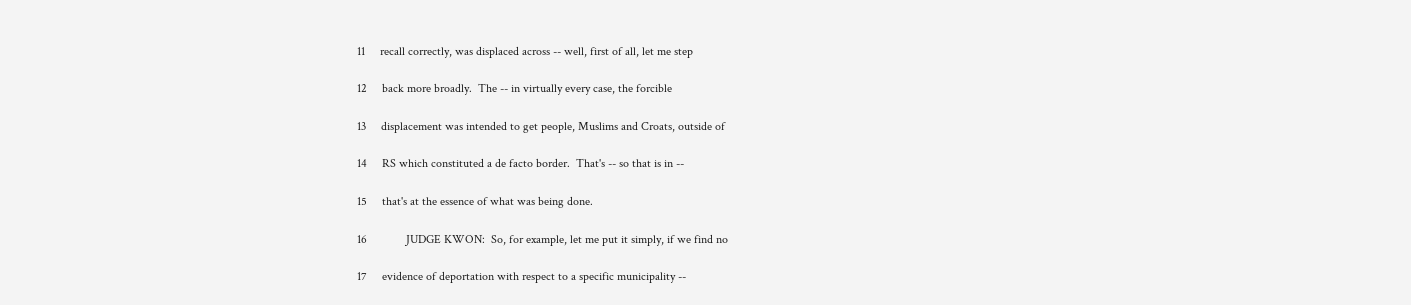11     recall correctly, was displaced across -- well, first of all, let me step

12     back more broadly.  The -- in virtually every case, the forcible

13     displacement was intended to get people, Muslims and Croats, outside of

14     RS which constituted a de facto border.  That's -- so that is in --

15     that's at the essence of what was being done.

16             JUDGE KWON:  So, for example, let me put it simply, if we find no

17     evidence of deportation with respect to a specific municipality --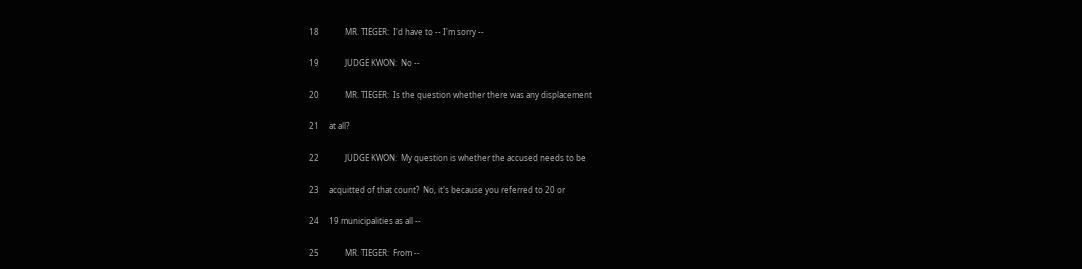18             MR. TIEGER:  I'd have to -- I'm sorry --

19             JUDGE KWON:  No --

20             MR. TIEGER:  Is the question whether there was any displacement

21     at all?

22             JUDGE KWON:  My question is whether the accused needs to be

23     acquitted of that count?  No, it's because you referred to 20 or

24     19 municipalities as all --

25             MR. TIEGER:  From --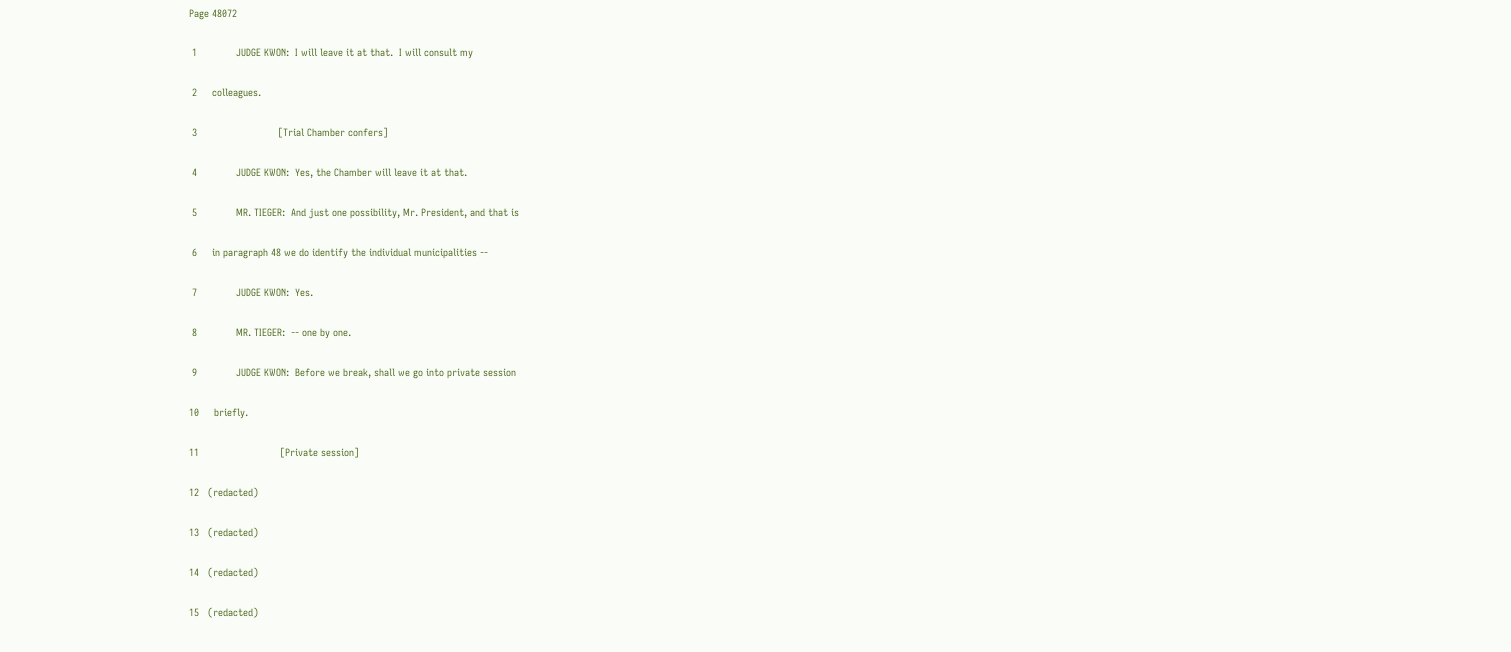Page 48072

 1             JUDGE KWON:  I will leave it at that.  I will consult my

 2     colleagues.

 3                           [Trial Chamber confers]

 4             JUDGE KWON:  Yes, the Chamber will leave it at that.

 5             MR. TIEGER:  And just one possibility, Mr. President, and that is

 6     in paragraph 48 we do identify the individual municipalities --

 7             JUDGE KWON:  Yes.

 8             MR. TIEGER:  -- one by one.

 9             JUDGE KWON:  Before we break, shall we go into private session

10     briefly.

11                           [Private session]

12   (redacted)

13   (redacted)

14   (redacted)

15   (redacted)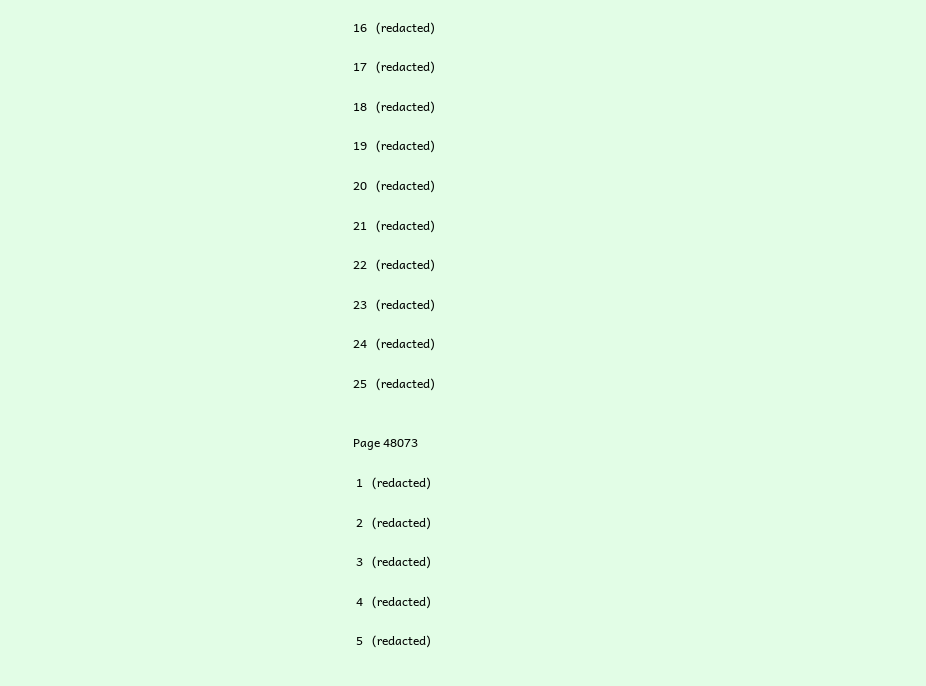16   (redacted)

17   (redacted)

18   (redacted)

19   (redacted)

20   (redacted)

21   (redacted)

22   (redacted)

23   (redacted)

24   (redacted)

25   (redacted)


Page 48073

 1   (redacted)

 2   (redacted)

 3   (redacted)

 4   (redacted)

 5   (redacted)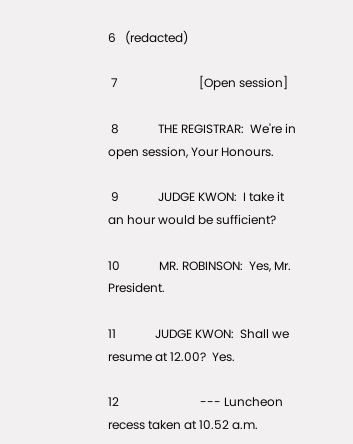6   (redacted)

 7                           [Open session]

 8             THE REGISTRAR:  We're in open session, Your Honours.

 9             JUDGE KWON:  I take it an hour would be sufficient?

10             MR. ROBINSON:  Yes, Mr. President.

11             JUDGE KWON:  Shall we resume at 12.00?  Yes.

12                           --- Luncheon recess taken at 10.52 a.m.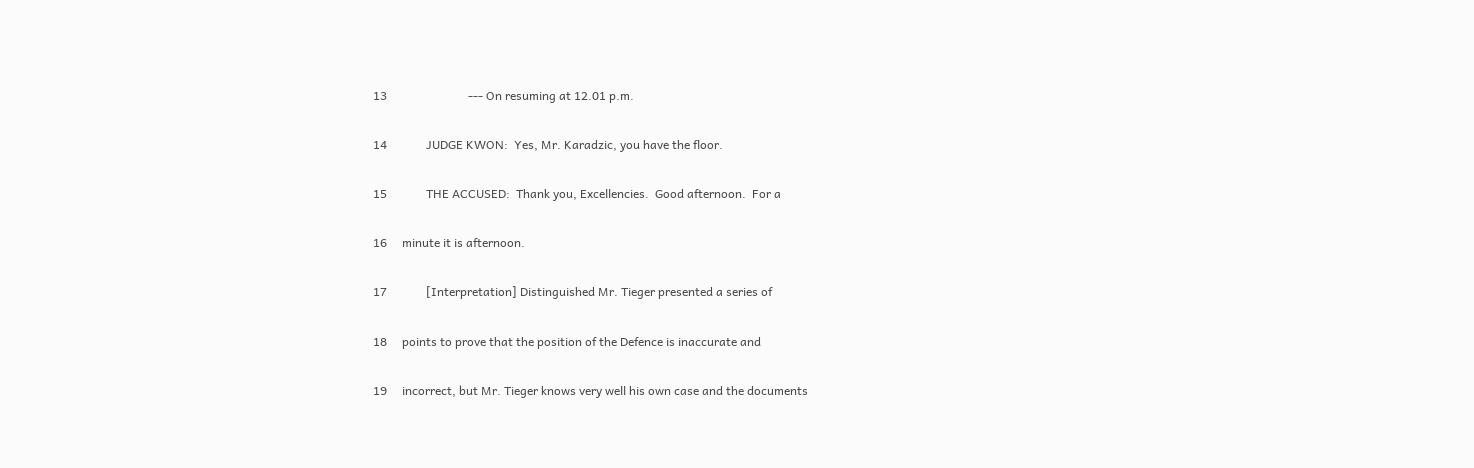13                           --- On resuming at 12.01 p.m.

14             JUDGE KWON:  Yes, Mr. Karadzic, you have the floor.

15             THE ACCUSED:  Thank you, Excellencies.  Good afternoon.  For a

16     minute it is afternoon.

17             [Interpretation] Distinguished Mr. Tieger presented a series of

18     points to prove that the position of the Defence is inaccurate and

19     incorrect, but Mr. Tieger knows very well his own case and the documents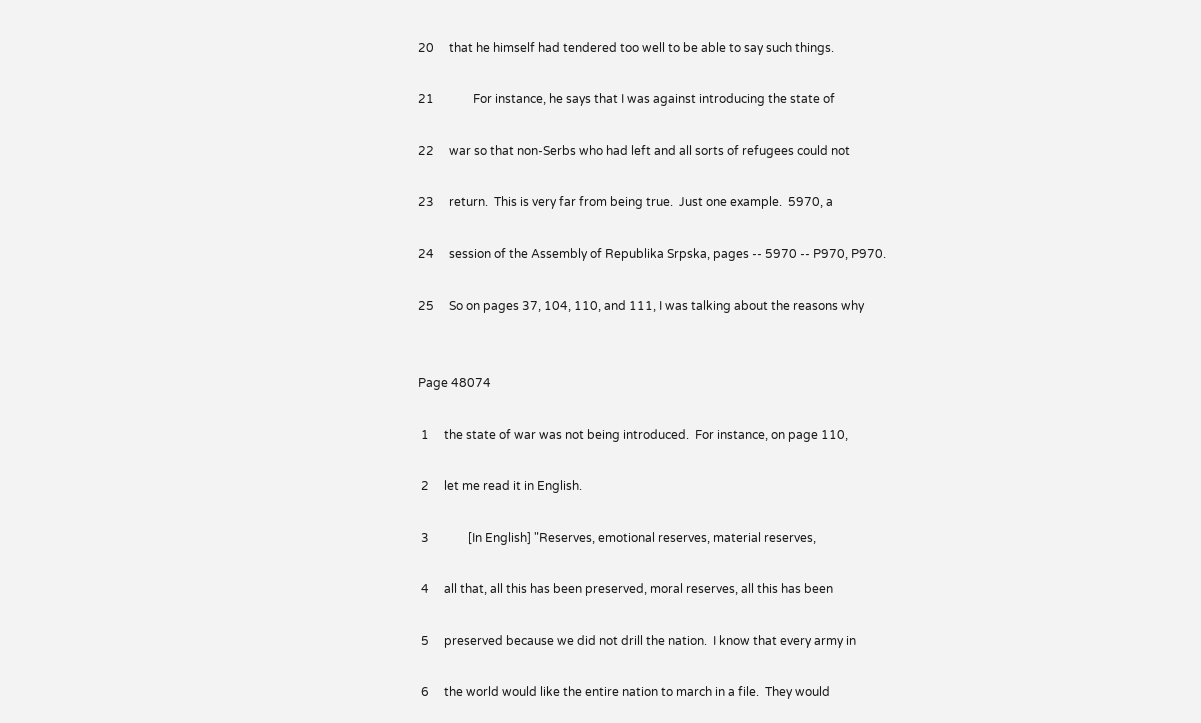20     that he himself had tendered too well to be able to say such things.

21             For instance, he says that I was against introducing the state of

22     war so that non-Serbs who had left and all sorts of refugees could not

23     return.  This is very far from being true.  Just one example.  5970, a

24     session of the Assembly of Republika Srpska, pages -- 5970 -- P970, P970.

25     So on pages 37, 104, 110, and 111, I was talking about the reasons why


Page 48074

 1     the state of war was not being introduced.  For instance, on page 110,

 2     let me read it in English.

 3             [In English] "Reserves, emotional reserves, material reserves,

 4     all that, all this has been preserved, moral reserves, all this has been

 5     preserved because we did not drill the nation.  I know that every army in

 6     the world would like the entire nation to march in a file.  They would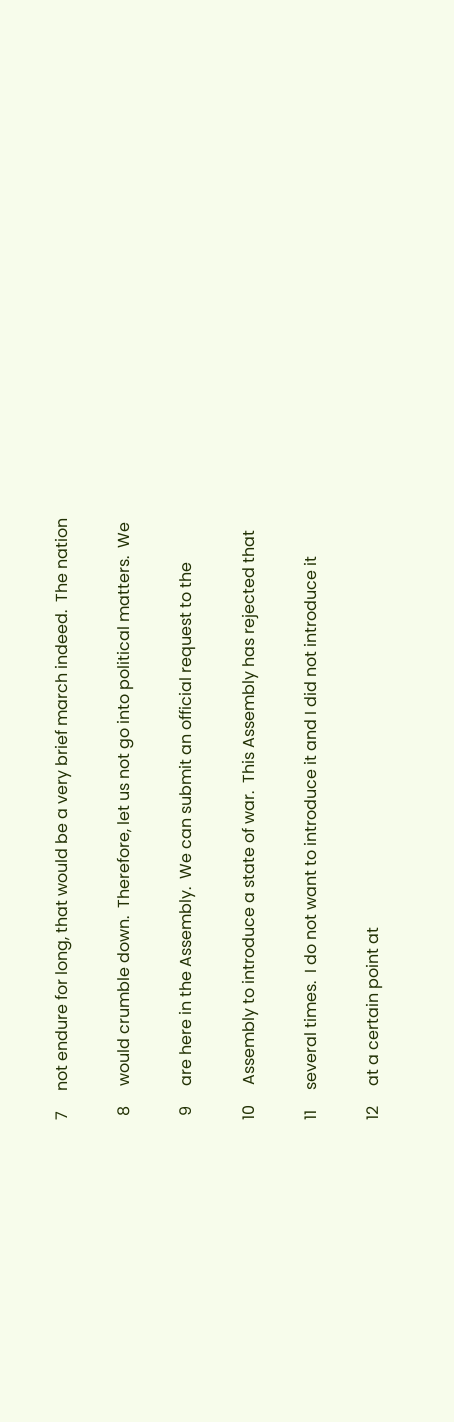7     not endure for long, that would be a very brief march indeed.  The nation

 8     would crumble down.  Therefore, let us not go into political matters.  We

 9     are here in the Assembly.  We can submit an official request to the

10     Assembly to introduce a state of war.  This Assembly has rejected that

11     several times.  I do not want to introduce it and I did not introduce it

12     at a certain point at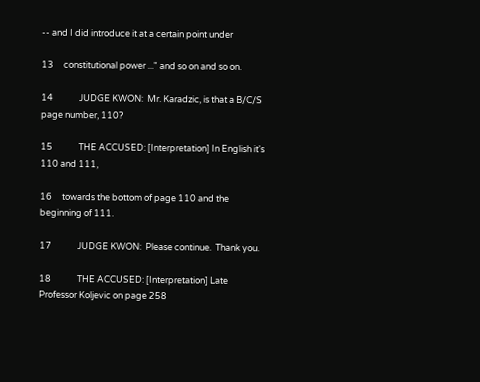-- and I did introduce it at a certain point under

13     constitutional power ..." and so on and so on.

14             JUDGE KWON:  Mr. Karadzic, is that a B/C/S page number, 110?

15             THE ACCUSED: [Interpretation] In English it's 110 and 111,

16     towards the bottom of page 110 and the beginning of 111.

17             JUDGE KWON:  Please continue.  Thank you.

18             THE ACCUSED: [Interpretation] Late Professor Koljevic on page 258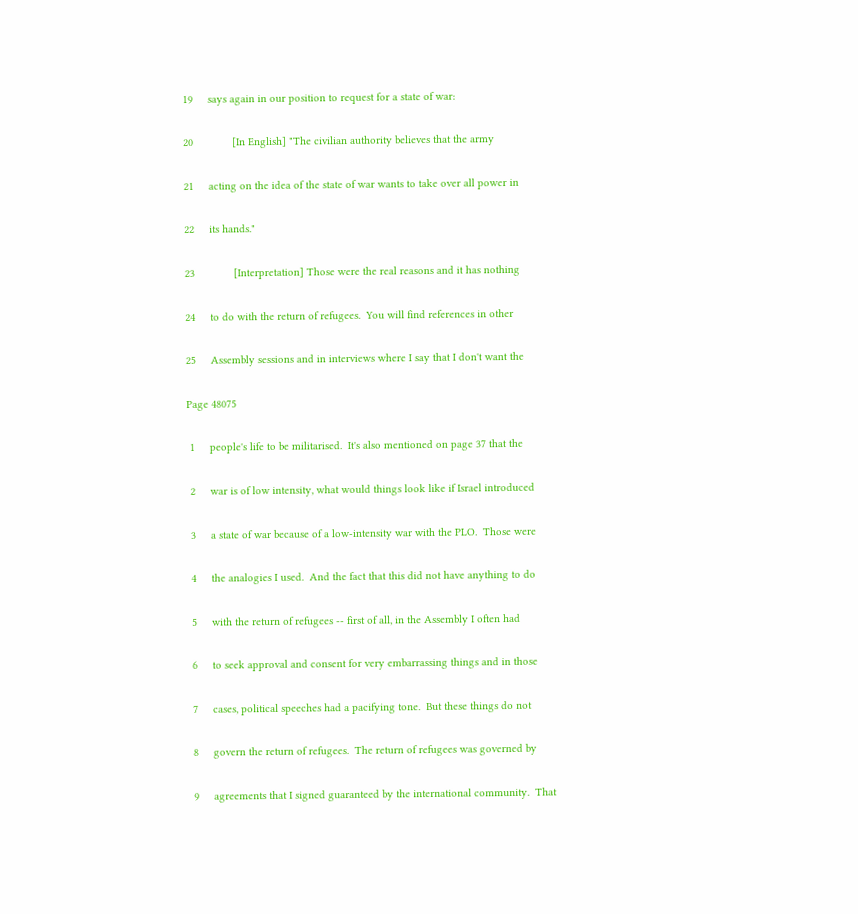19     says again in our position to request for a state of war:

20             [In English] "The civilian authority believes that the army

21     acting on the idea of the state of war wants to take over all power in

22     its hands."

23             [Interpretation] Those were the real reasons and it has nothing

24     to do with the return of refugees.  You will find references in other

25     Assembly sessions and in interviews where I say that I don't want the

Page 48075

 1     people's life to be militarised.  It's also mentioned on page 37 that the

 2     war is of low intensity, what would things look like if Israel introduced

 3     a state of war because of a low-intensity war with the PLO.  Those were

 4     the analogies I used.  And the fact that this did not have anything to do

 5     with the return of refugees -- first of all, in the Assembly I often had

 6     to seek approval and consent for very embarrassing things and in those

 7     cases, political speeches had a pacifying tone.  But these things do not

 8     govern the return of refugees.  The return of refugees was governed by

 9     agreements that I signed guaranteed by the international community.  That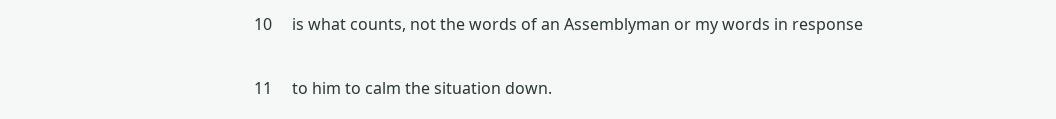10     is what counts, not the words of an Assemblyman or my words in response

11     to him to calm the situation down.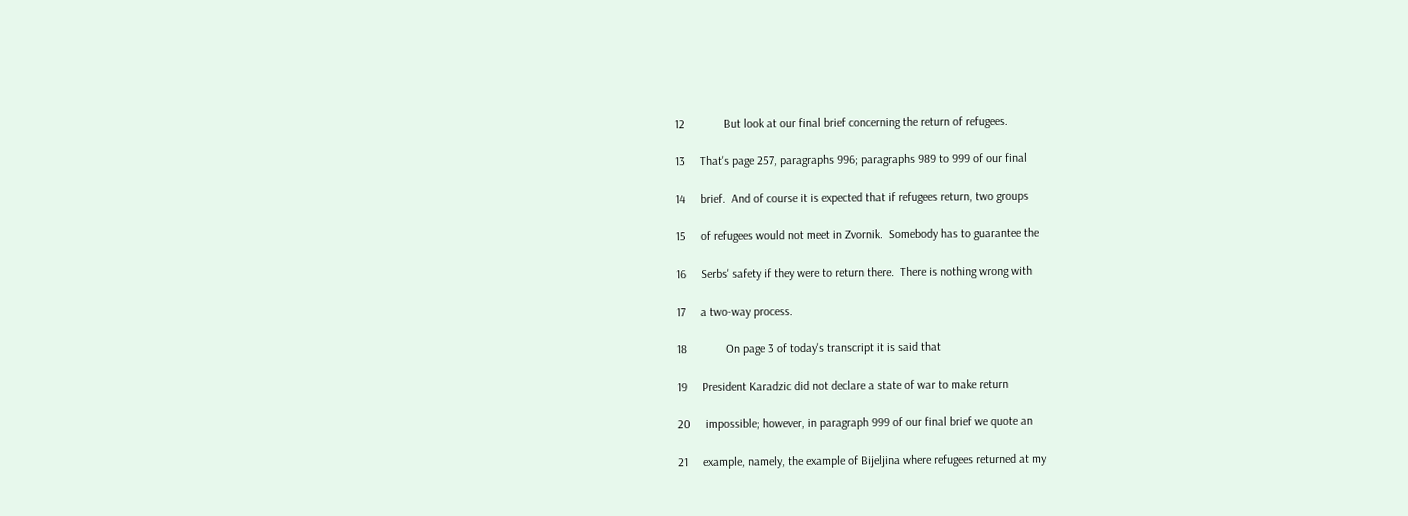12             But look at our final brief concerning the return of refugees.

13     That's page 257, paragraphs 996; paragraphs 989 to 999 of our final

14     brief.  And of course it is expected that if refugees return, two groups

15     of refugees would not meet in Zvornik.  Somebody has to guarantee the

16     Serbs' safety if they were to return there.  There is nothing wrong with

17     a two-way process.

18             On page 3 of today's transcript it is said that

19     President Karadzic did not declare a state of war to make return

20     impossible; however, in paragraph 999 of our final brief we quote an

21     example, namely, the example of Bijeljina where refugees returned at my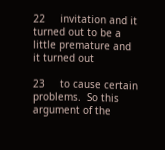22     invitation and it turned out to be a little premature and it turned out

23     to cause certain problems.  So this argument of the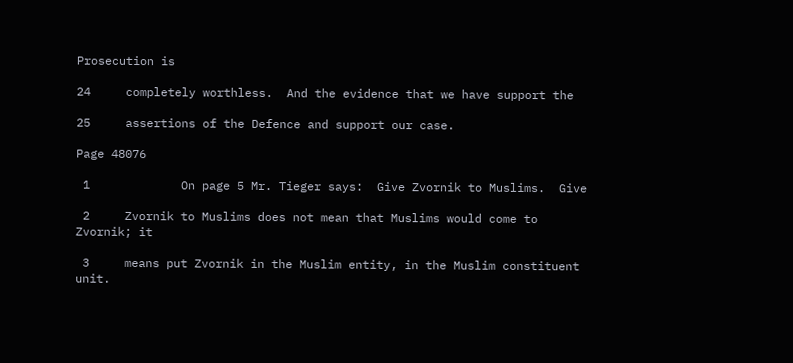Prosecution is

24     completely worthless.  And the evidence that we have support the

25     assertions of the Defence and support our case.

Page 48076

 1             On page 5 Mr. Tieger says:  Give Zvornik to Muslims.  Give

 2     Zvornik to Muslims does not mean that Muslims would come to Zvornik; it

 3     means put Zvornik in the Muslim entity, in the Muslim constituent unit.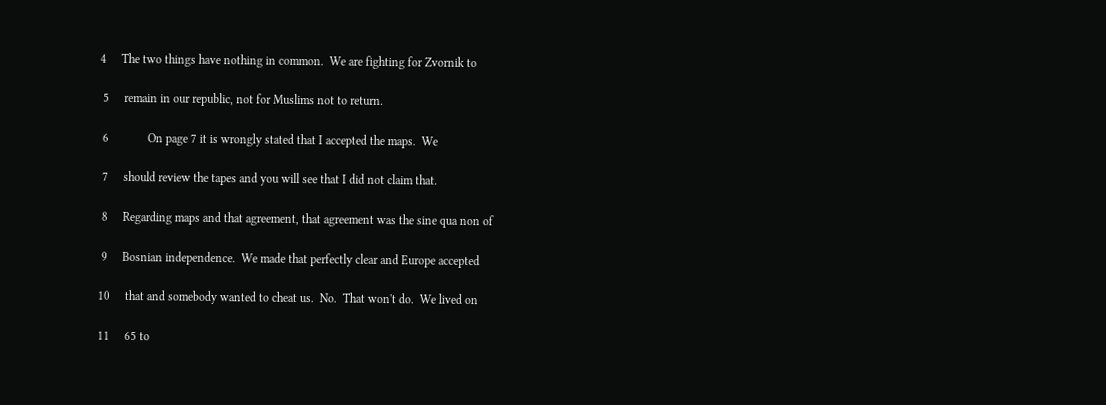4     The two things have nothing in common.  We are fighting for Zvornik to

 5     remain in our republic, not for Muslims not to return.

 6             On page 7 it is wrongly stated that I accepted the maps.  We

 7     should review the tapes and you will see that I did not claim that.

 8     Regarding maps and that agreement, that agreement was the sine qua non of

 9     Bosnian independence.  We made that perfectly clear and Europe accepted

10     that and somebody wanted to cheat us.  No.  That won't do.  We lived on

11     65 to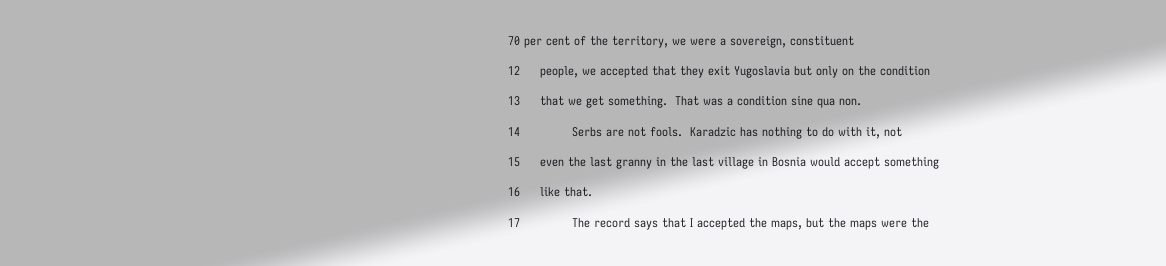70 per cent of the territory, we were a sovereign, constituent

12     people, we accepted that they exit Yugoslavia but only on the condition

13     that we get something.  That was a condition sine qua non.

14             Serbs are not fools.  Karadzic has nothing to do with it, not

15     even the last granny in the last village in Bosnia would accept something

16     like that.

17             The record says that I accepted the maps, but the maps were the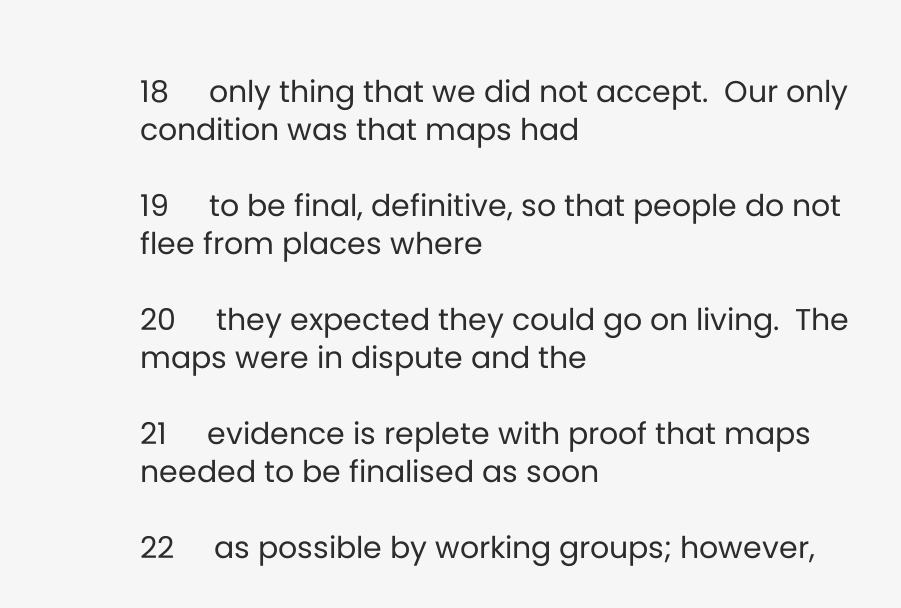18     only thing that we did not accept.  Our only condition was that maps had

19     to be final, definitive, so that people do not flee from places where

20     they expected they could go on living.  The maps were in dispute and the

21     evidence is replete with proof that maps needed to be finalised as soon

22     as possible by working groups; however,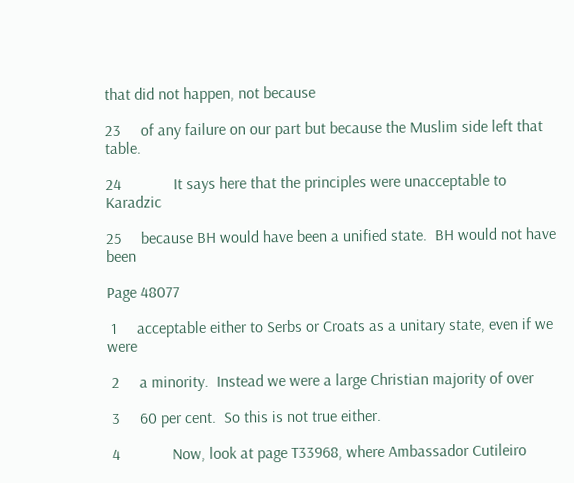that did not happen, not because

23     of any failure on our part but because the Muslim side left that table.

24             It says here that the principles were unacceptable to Karadzic

25     because BH would have been a unified state.  BH would not have been

Page 48077

 1     acceptable either to Serbs or Croats as a unitary state, even if we were

 2     a minority.  Instead we were a large Christian majority of over

 3     60 per cent.  So this is not true either.

 4             Now, look at page T33968, where Ambassador Cutileiro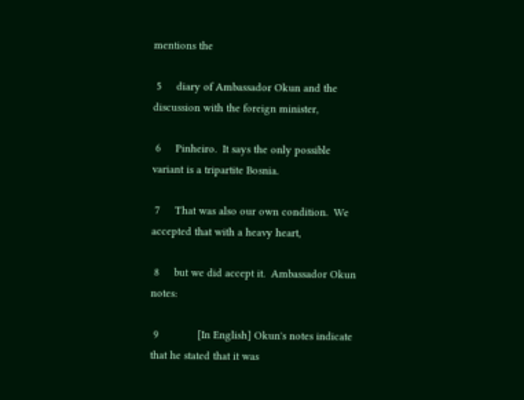mentions the

 5     diary of Ambassador Okun and the discussion with the foreign minister,

 6     Pinheiro.  It says the only possible variant is a tripartite Bosnia.

 7     That was also our own condition.  We accepted that with a heavy heart,

 8     but we did accept it.  Ambassador Okun notes:

 9             [In English] Okun's notes indicate that he stated that it was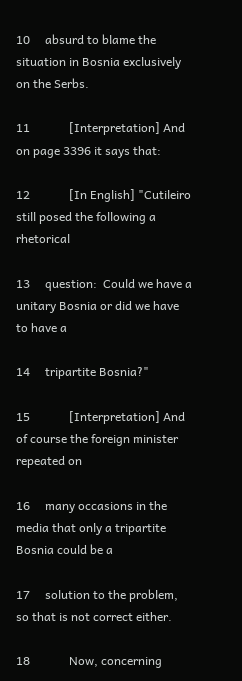10     absurd to blame the situation in Bosnia exclusively on the Serbs.

11             [Interpretation] And on page 3396 it says that:

12             [In English] "Cutileiro still posed the following a rhetorical

13     question:  Could we have a unitary Bosnia or did we have to have a

14     tripartite Bosnia?"

15             [Interpretation] And of course the foreign minister repeated on

16     many occasions in the media that only a tripartite Bosnia could be a

17     solution to the problem, so that is not correct either.

18             Now, concerning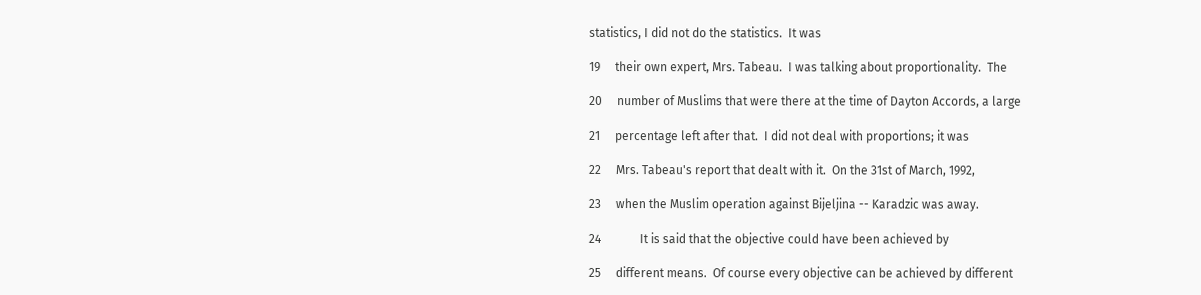statistics, I did not do the statistics.  It was

19     their own expert, Mrs. Tabeau.  I was talking about proportionality.  The

20     number of Muslims that were there at the time of Dayton Accords, a large

21     percentage left after that.  I did not deal with proportions; it was

22     Mrs. Tabeau's report that dealt with it.  On the 31st of March, 1992,

23     when the Muslim operation against Bijeljina -- Karadzic was away.

24             It is said that the objective could have been achieved by

25     different means.  Of course every objective can be achieved by different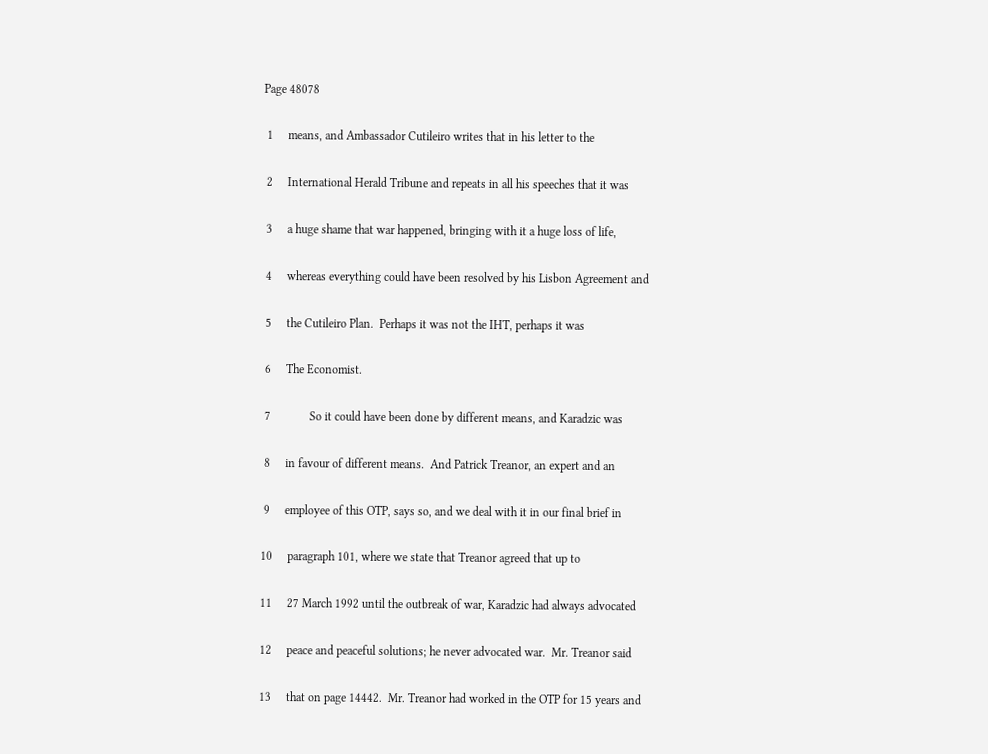Page 48078

 1     means, and Ambassador Cutileiro writes that in his letter to the

 2     International Herald Tribune and repeats in all his speeches that it was

 3     a huge shame that war happened, bringing with it a huge loss of life,

 4     whereas everything could have been resolved by his Lisbon Agreement and

 5     the Cutileiro Plan.  Perhaps it was not the IHT, perhaps it was

 6     The Economist.

 7             So it could have been done by different means, and Karadzic was

 8     in favour of different means.  And Patrick Treanor, an expert and an

 9     employee of this OTP, says so, and we deal with it in our final brief in

10     paragraph 101, where we state that Treanor agreed that up to

11     27 March 1992 until the outbreak of war, Karadzic had always advocated

12     peace and peaceful solutions; he never advocated war.  Mr. Treanor said

13     that on page 14442.  Mr. Treanor had worked in the OTP for 15 years and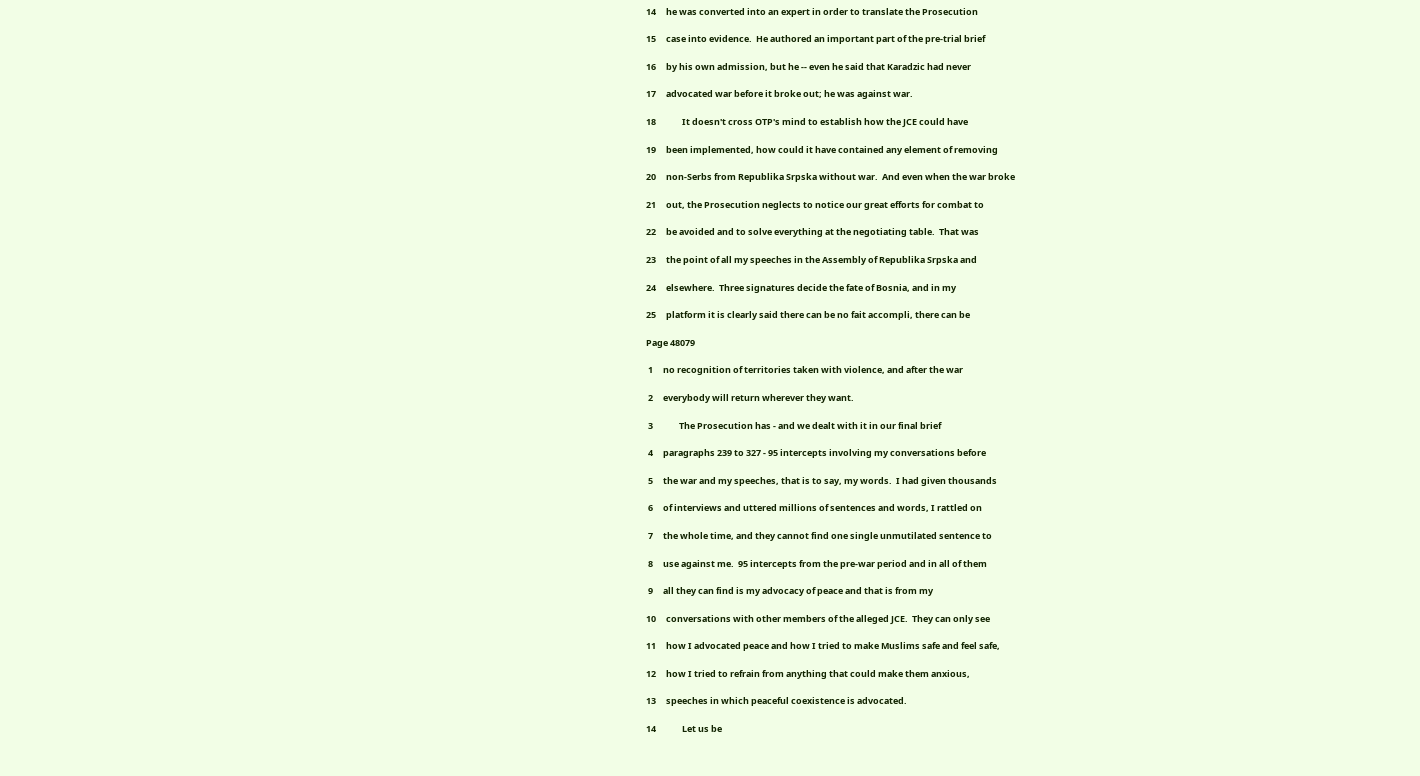14     he was converted into an expert in order to translate the Prosecution

15     case into evidence.  He authored an important part of the pre-trial brief

16     by his own admission, but he -- even he said that Karadzic had never

17     advocated war before it broke out; he was against war.

18             It doesn't cross OTP's mind to establish how the JCE could have

19     been implemented, how could it have contained any element of removing

20     non-Serbs from Republika Srpska without war.  And even when the war broke

21     out, the Prosecution neglects to notice our great efforts for combat to

22     be avoided and to solve everything at the negotiating table.  That was

23     the point of all my speeches in the Assembly of Republika Srpska and

24     elsewhere.  Three signatures decide the fate of Bosnia, and in my

25     platform it is clearly said there can be no fait accompli, there can be

Page 48079

 1     no recognition of territories taken with violence, and after the war

 2     everybody will return wherever they want.

 3             The Prosecution has - and we dealt with it in our final brief

 4     paragraphs 239 to 327 - 95 intercepts involving my conversations before

 5     the war and my speeches, that is to say, my words.  I had given thousands

 6     of interviews and uttered millions of sentences and words, I rattled on

 7     the whole time, and they cannot find one single unmutilated sentence to

 8     use against me.  95 intercepts from the pre-war period and in all of them

 9     all they can find is my advocacy of peace and that is from my

10     conversations with other members of the alleged JCE.  They can only see

11     how I advocated peace and how I tried to make Muslims safe and feel safe,

12     how I tried to refrain from anything that could make them anxious,

13     speeches in which peaceful coexistence is advocated.

14             Let us be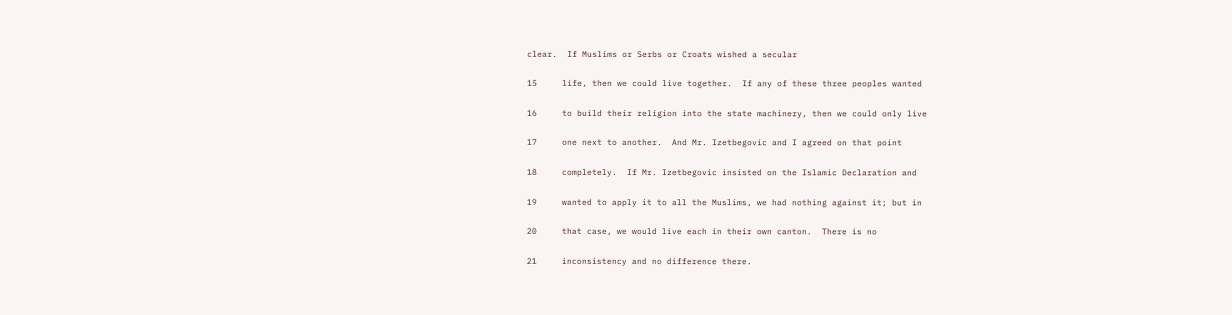clear.  If Muslims or Serbs or Croats wished a secular

15     life, then we could live together.  If any of these three peoples wanted

16     to build their religion into the state machinery, then we could only live

17     one next to another.  And Mr. Izetbegovic and I agreed on that point

18     completely.  If Mr. Izetbegovic insisted on the Islamic Declaration and

19     wanted to apply it to all the Muslims, we had nothing against it; but in

20     that case, we would live each in their own canton.  There is no

21     inconsistency and no difference there.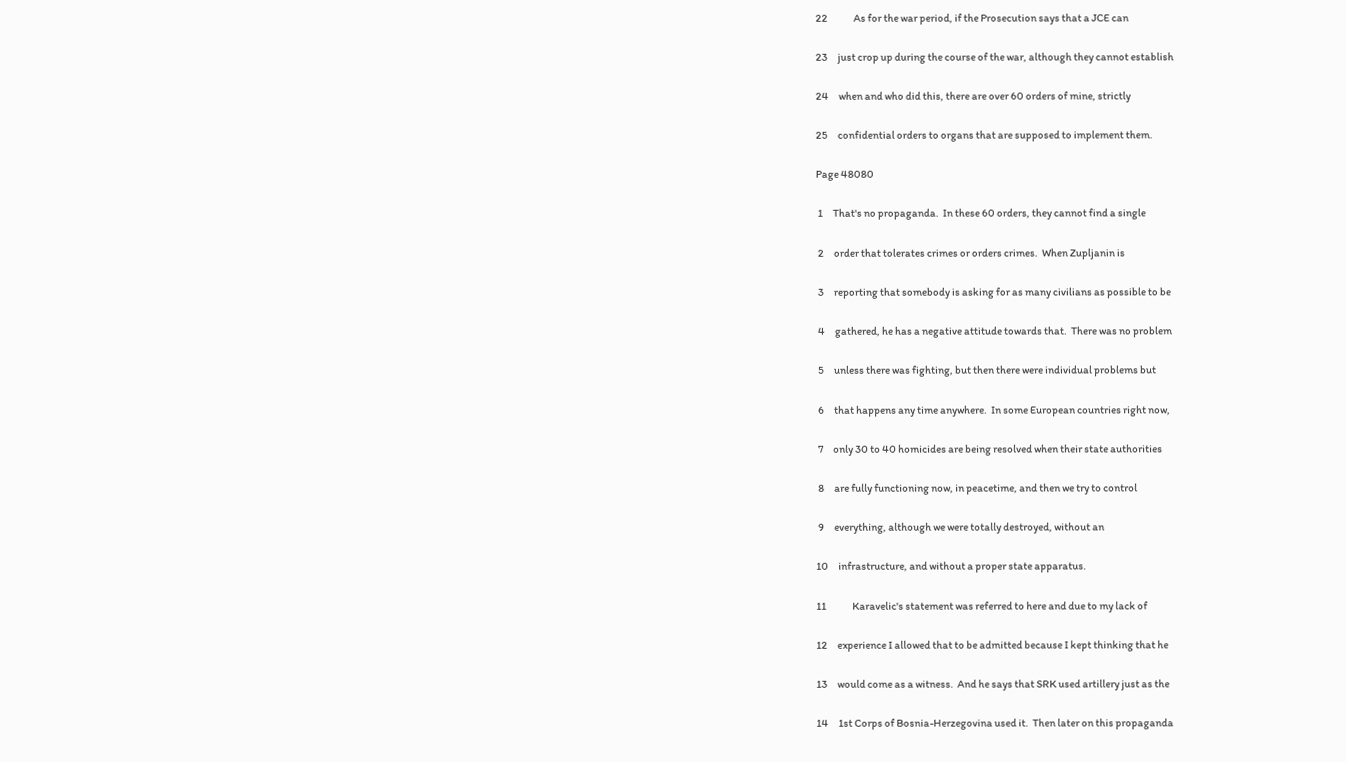22             As for the war period, if the Prosecution says that a JCE can

23     just crop up during the course of the war, although they cannot establish

24     when and who did this, there are over 60 orders of mine, strictly

25     confidential orders to organs that are supposed to implement them.

Page 48080

 1     That's no propaganda.  In these 60 orders, they cannot find a single

 2     order that tolerates crimes or orders crimes.  When Zupljanin is

 3     reporting that somebody is asking for as many civilians as possible to be

 4     gathered, he has a negative attitude towards that.  There was no problem

 5     unless there was fighting, but then there were individual problems but

 6     that happens any time anywhere.  In some European countries right now,

 7     only 30 to 40 homicides are being resolved when their state authorities

 8     are fully functioning now, in peacetime, and then we try to control

 9     everything, although we were totally destroyed, without an

10     infrastructure, and without a proper state apparatus.

11             Karavelic's statement was referred to here and due to my lack of

12     experience I allowed that to be admitted because I kept thinking that he

13     would come as a witness.  And he says that SRK used artillery just as the

14     1st Corps of Bosnia-Herzegovina used it.  Then later on this propaganda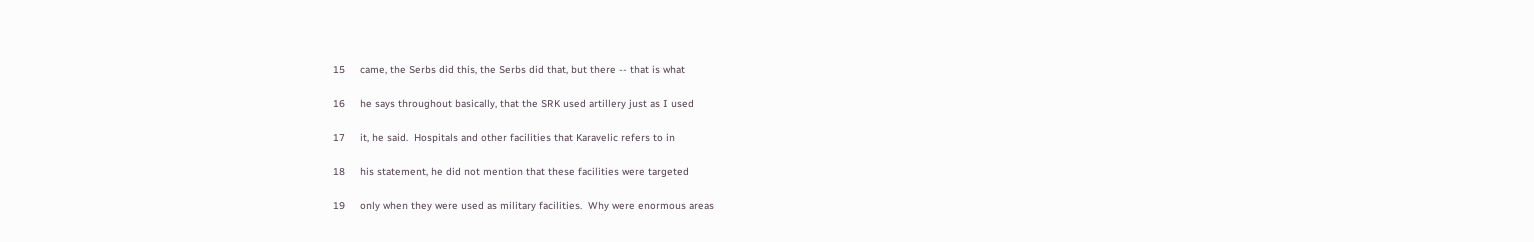15     came, the Serbs did this, the Serbs did that, but there -- that is what

16     he says throughout basically, that the SRK used artillery just as I used

17     it, he said.  Hospitals and other facilities that Karavelic refers to in

18     his statement, he did not mention that these facilities were targeted

19     only when they were used as military facilities.  Why were enormous areas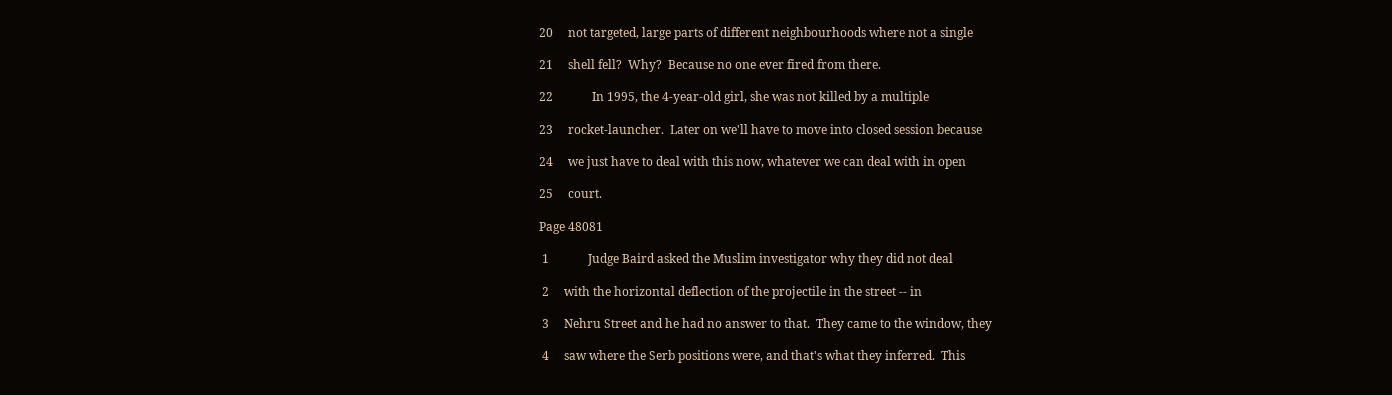20     not targeted, large parts of different neighbourhoods where not a single

21     shell fell?  Why?  Because no one ever fired from there.

22             In 1995, the 4-year-old girl, she was not killed by a multiple

23     rocket-launcher.  Later on we'll have to move into closed session because

24     we just have to deal with this now, whatever we can deal with in open

25     court.

Page 48081

 1             Judge Baird asked the Muslim investigator why they did not deal

 2     with the horizontal deflection of the projectile in the street -- in

 3     Nehru Street and he had no answer to that.  They came to the window, they

 4     saw where the Serb positions were, and that's what they inferred.  This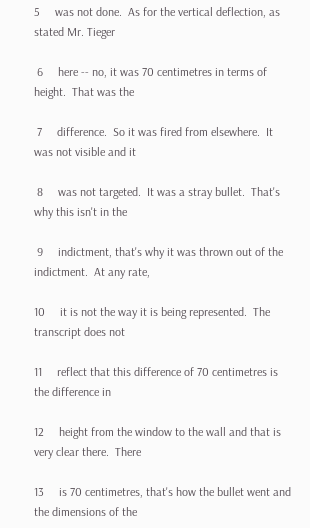5     was not done.  As for the vertical deflection, as stated Mr. Tieger

 6     here -- no, it was 70 centimetres in terms of height.  That was the

 7     difference.  So it was fired from elsewhere.  It was not visible and it

 8     was not targeted.  It was a stray bullet.  That's why this isn't in the

 9     indictment, that's why it was thrown out of the indictment.  At any rate,

10     it is not the way it is being represented.  The transcript does not

11     reflect that this difference of 70 centimetres is the difference in

12     height from the window to the wall and that is very clear there.  There

13     is 70 centimetres, that's how the bullet went and the dimensions of the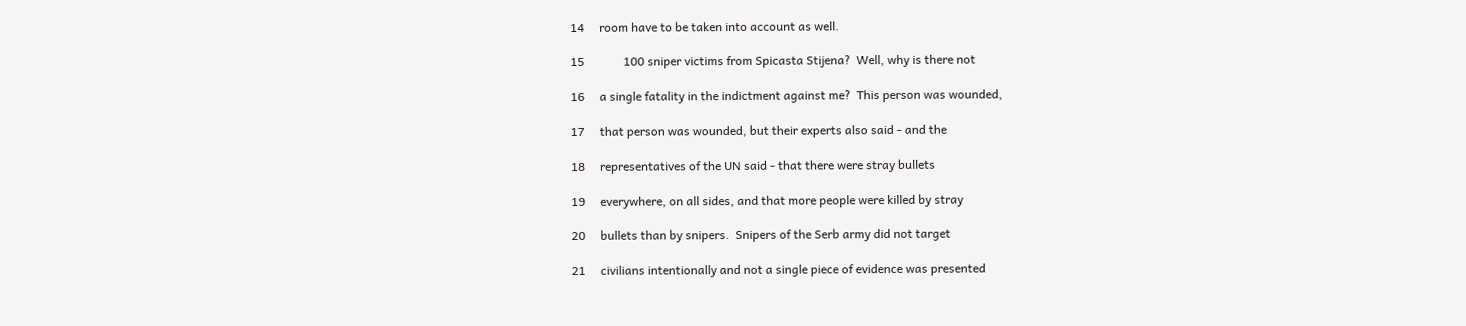14     room have to be taken into account as well.

15             100 sniper victims from Spicasta Stijena?  Well, why is there not

16     a single fatality in the indictment against me?  This person was wounded,

17     that person was wounded, but their experts also said - and the

18     representatives of the UN said - that there were stray bullets

19     everywhere, on all sides, and that more people were killed by stray

20     bullets than by snipers.  Snipers of the Serb army did not target

21     civilians intentionally and not a single piece of evidence was presented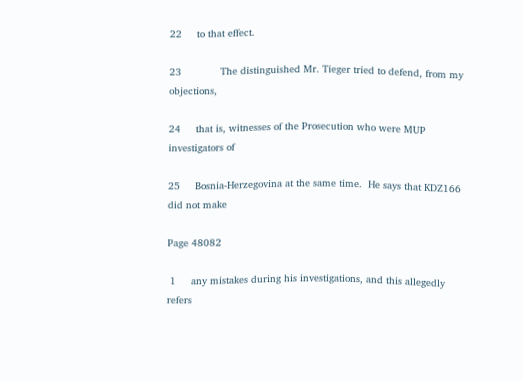22     to that effect.

23             The distinguished Mr. Tieger tried to defend, from my objections,

24     that is, witnesses of the Prosecution who were MUP investigators of

25     Bosnia-Herzegovina at the same time.  He says that KDZ166 did not make

Page 48082

 1     any mistakes during his investigations, and this allegedly refers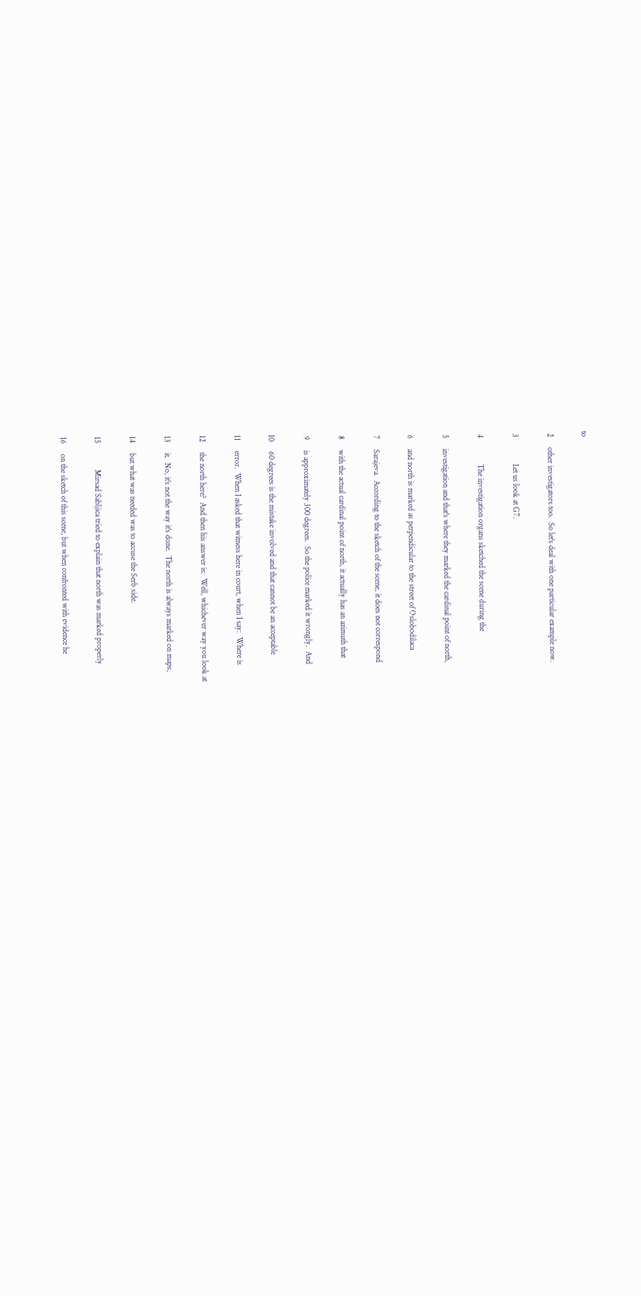to

 2     other investigators too.  So let's deal with one particular example now.

 3             Let us look at G7.

 4             The investigation organs sketched the scene during the

 5     investigation and that's where they marked the cardinal point of north,

 6     and north is marked as perpendicular to the street of Oslobodilaca

 7     Sarajeva.  According to the sketch of the scene, it does not correspond

 8     with the actual cardinal point of north, it actually has an azimuth that

 9     is approximately 300 degrees.  So the police marked it wrongly.  And

10     60 degrees is the mistake involved and that cannot be an acceptable

11     error.  When I asked that witness here in court, when I say:  Where is

12     the north here?  And then his answer is:  Well, whichever way you look at

13     it.  No, it's not the way it's done.  The north is always marked on maps,

14     but what was needed was to accuse the Serb side.

15             Mirsad Sabljica tried to explain that north was marked properly

16     on the sketch of this scene, but when confronted with evidence he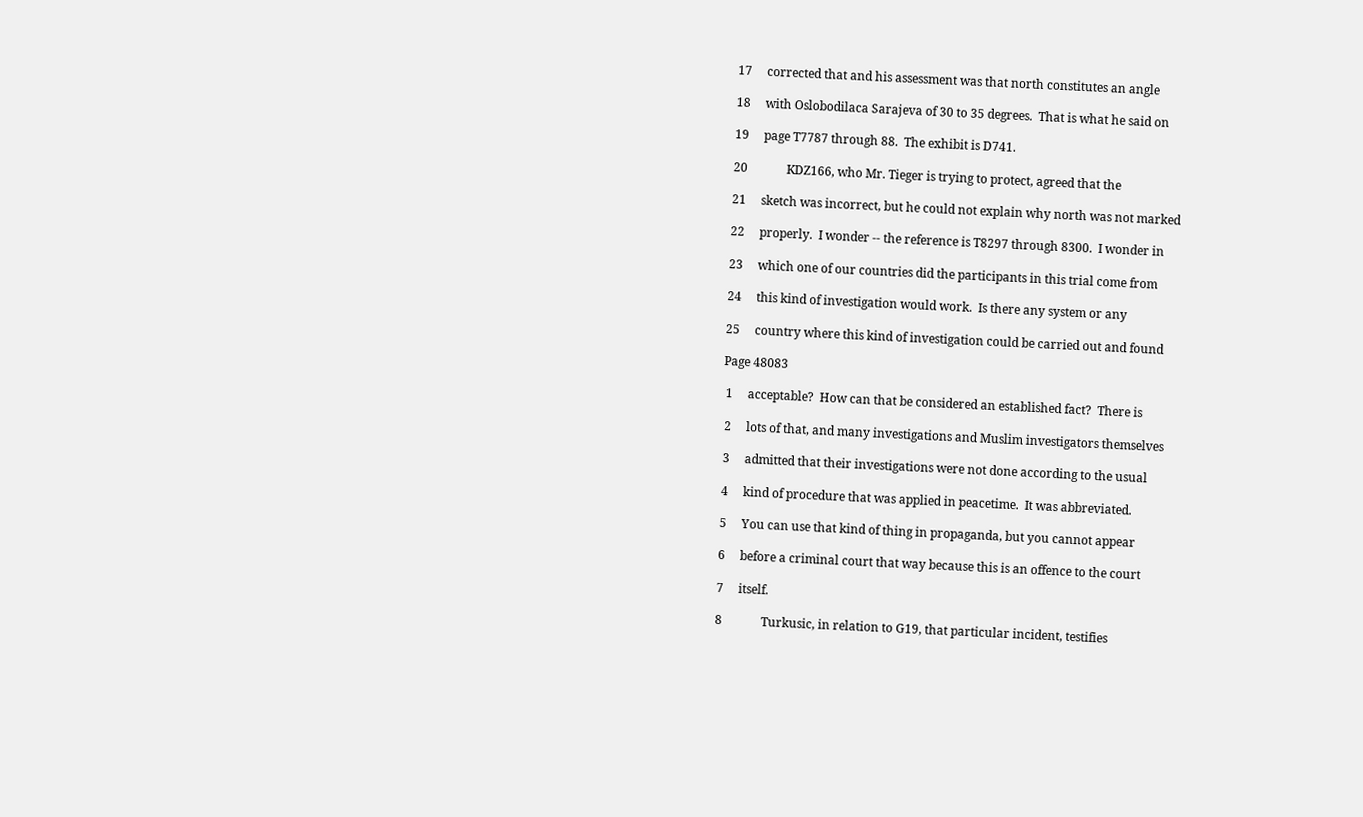17     corrected that and his assessment was that north constitutes an angle

18     with Oslobodilaca Sarajeva of 30 to 35 degrees.  That is what he said on

19     page T7787 through 88.  The exhibit is D741.

20             KDZ166, who Mr. Tieger is trying to protect, agreed that the

21     sketch was incorrect, but he could not explain why north was not marked

22     properly.  I wonder -- the reference is T8297 through 8300.  I wonder in

23     which one of our countries did the participants in this trial come from

24     this kind of investigation would work.  Is there any system or any

25     country where this kind of investigation could be carried out and found

Page 48083

 1     acceptable?  How can that be considered an established fact?  There is

 2     lots of that, and many investigations and Muslim investigators themselves

 3     admitted that their investigations were not done according to the usual

 4     kind of procedure that was applied in peacetime.  It was abbreviated.

 5     You can use that kind of thing in propaganda, but you cannot appear

 6     before a criminal court that way because this is an offence to the court

 7     itself.

 8             Turkusic, in relation to G19, that particular incident, testifies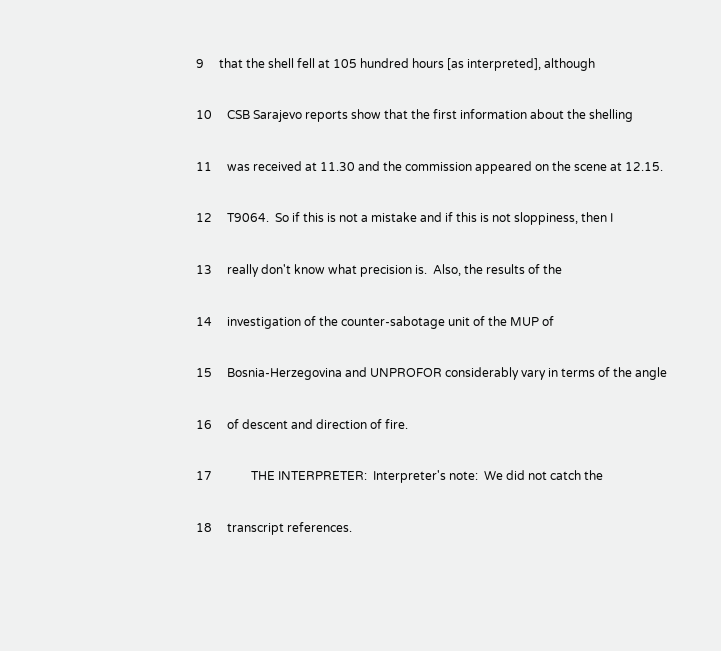9     that the shell fell at 105 hundred hours [as interpreted], although

10     CSB Sarajevo reports show that the first information about the shelling

11     was received at 11.30 and the commission appeared on the scene at 12.15.

12     T9064.  So if this is not a mistake and if this is not sloppiness, then I

13     really don't know what precision is.  Also, the results of the

14     investigation of the counter-sabotage unit of the MUP of

15     Bosnia-Herzegovina and UNPROFOR considerably vary in terms of the angle

16     of descent and direction of fire.

17             THE INTERPRETER:  Interpreter's note:  We did not catch the

18     transcript references.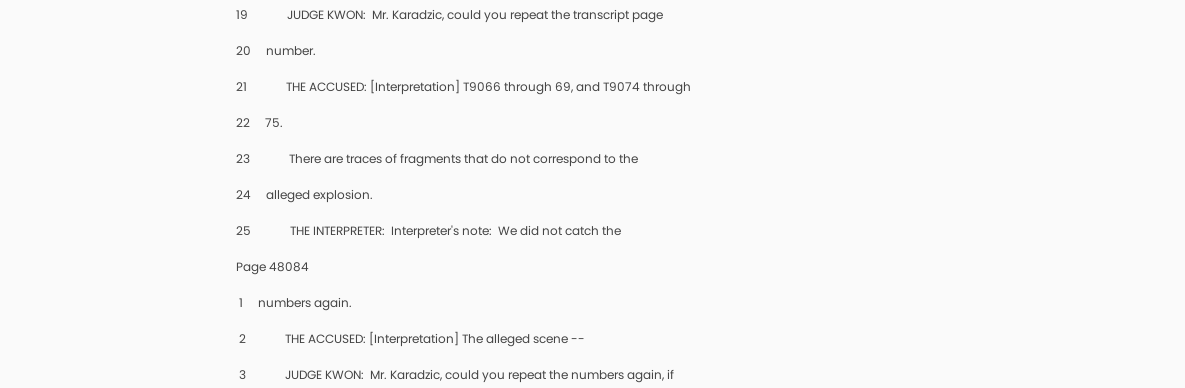19             JUDGE KWON:  Mr. Karadzic, could you repeat the transcript page

20     number.

21             THE ACCUSED: [Interpretation] T9066 through 69, and T9074 through

22     75.

23             There are traces of fragments that do not correspond to the

24     alleged explosion.

25             THE INTERPRETER:  Interpreter's note:  We did not catch the

Page 48084

 1     numbers again.

 2             THE ACCUSED: [Interpretation] The alleged scene --

 3             JUDGE KWON:  Mr. Karadzic, could you repeat the numbers again, if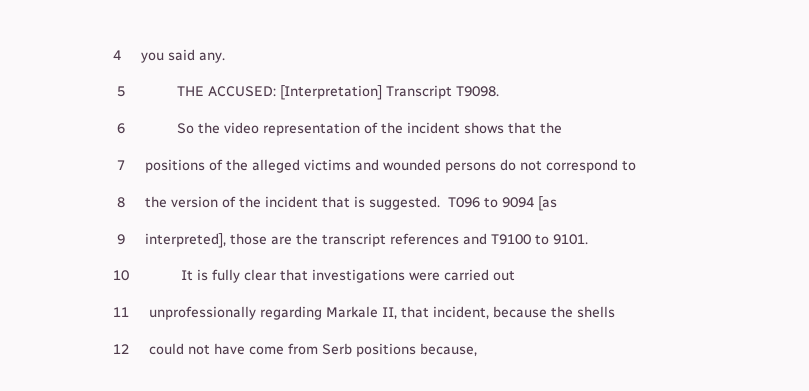4     you said any.

 5             THE ACCUSED: [Interpretation] Transcript T9098.

 6             So the video representation of the incident shows that the

 7     positions of the alleged victims and wounded persons do not correspond to

 8     the version of the incident that is suggested.  T096 to 9094 [as

 9     interpreted], those are the transcript references and T9100 to 9101.

10             It is fully clear that investigations were carried out

11     unprofessionally regarding Markale II, that incident, because the shells

12     could not have come from Serb positions because,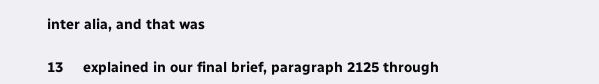inter alia, and that was

13     explained in our final brief, paragraph 2125 through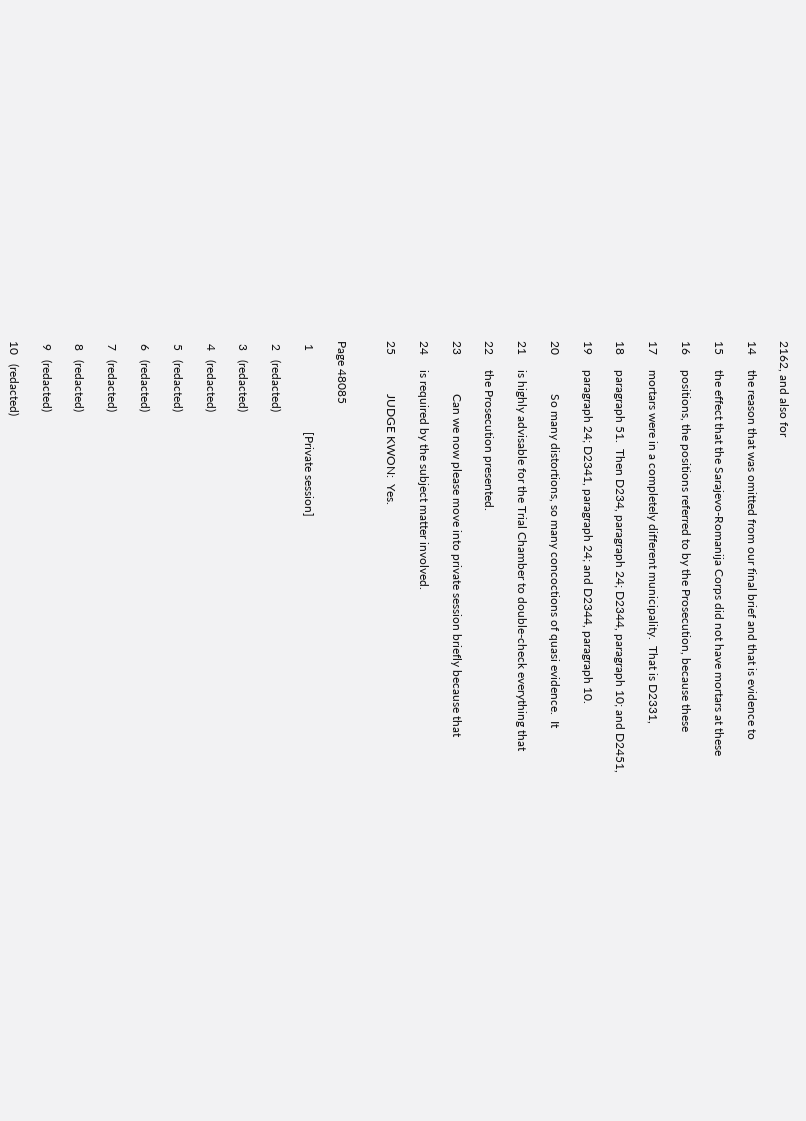2162, and also for

14     the reason that was omitted from our final brief and that is evidence to

15     the effect that the Sarajevo-Romanija Corps did not have mortars at these

16     positions, the positions referred to by the Prosecution, because these

17     mortars were in a completely different municipality.  That is D2331,

18     paragraph 51.  Then D234, paragraph 24; D2344, paragraph 10; and D2451,

19     paragraph 24; D2341, paragraph 24; and D2344, paragraph 10.

20             So many distortions, so many concoctions of quasi evidence.  It

21     is highly advisable for the Trial Chamber to double-check everything that

22     the Prosecution presented.

23             Can we now please move into private session briefly because that

24     is required by the subject matter involved.

25             JUDGE KWON:  Yes.


Page 48085

 1                           [Private session]

 2   (redacted)

 3   (redacted)

 4   (redacted)

 5   (redacted)

 6   (redacted)

 7   (redacted)

 8   (redacted)

 9   (redacted)

10   (redacted)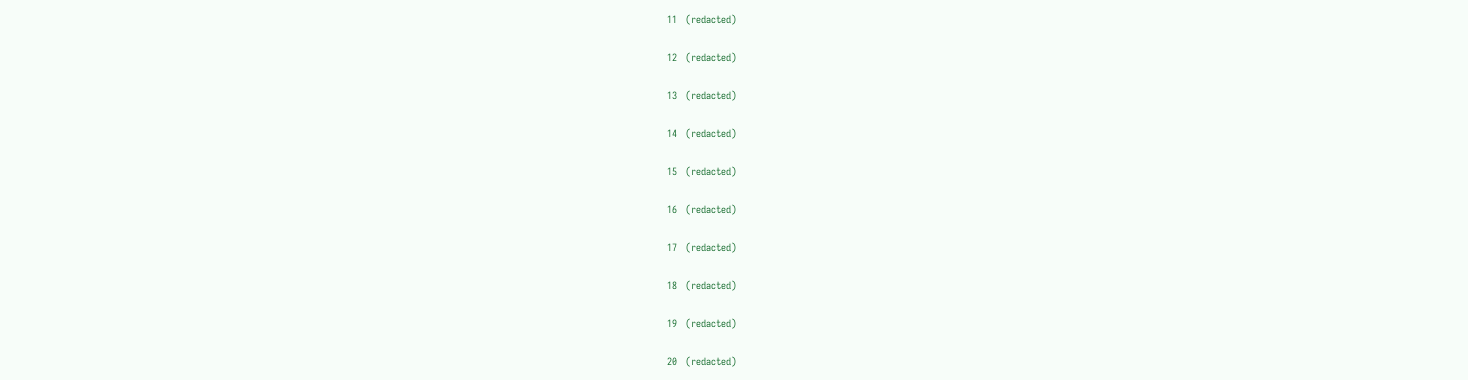11   (redacted)

12   (redacted)

13   (redacted)

14   (redacted)

15   (redacted)

16   (redacted)

17   (redacted)

18   (redacted)

19   (redacted)

20   (redacted)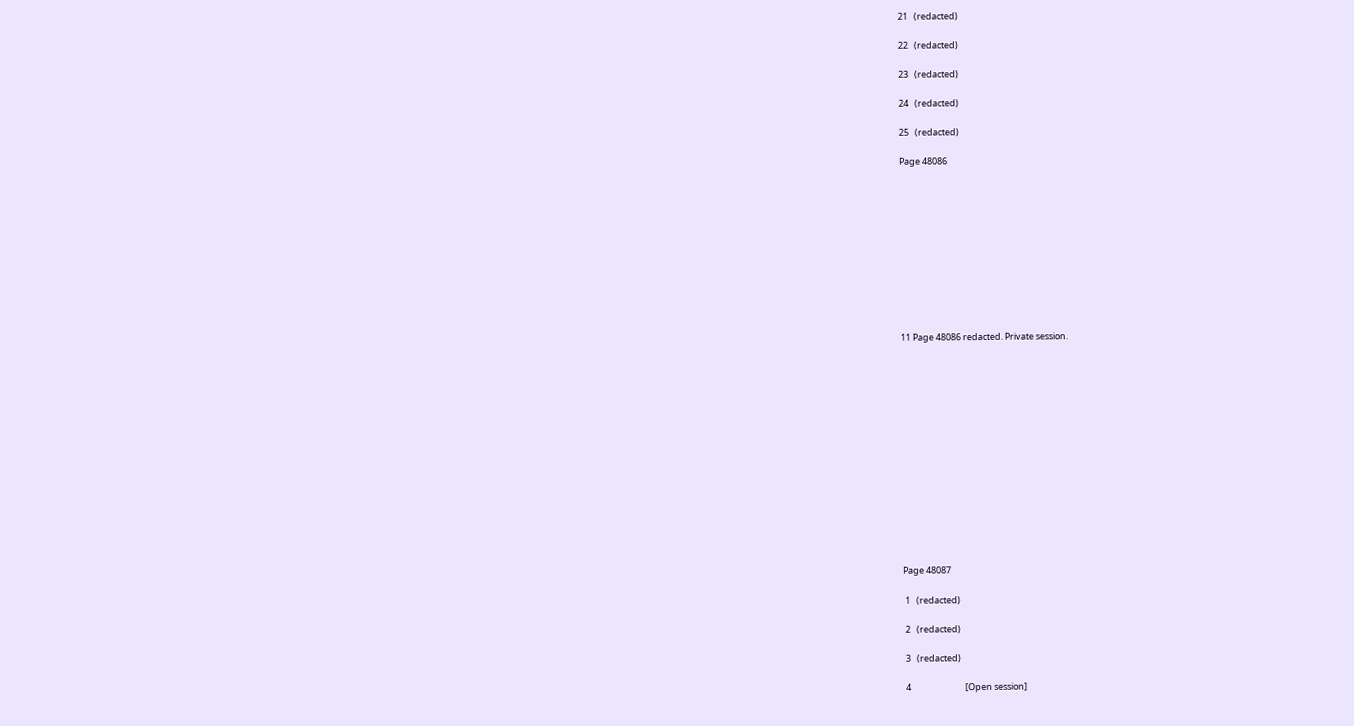21   (redacted)

22   (redacted)

23   (redacted)

24   (redacted)

25   (redacted)

Page 48086











11 Page 48086 redacted. Private session.















Page 48087

 1   (redacted)

 2   (redacted)

 3   (redacted)

 4                           [Open session]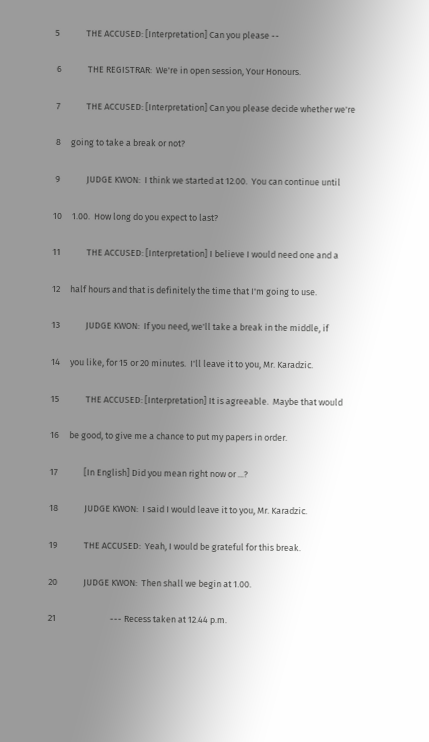5             THE ACCUSED: [Interpretation] Can you please --

 6             THE REGISTRAR:  We're in open session, Your Honours.

 7             THE ACCUSED: [Interpretation] Can you please decide whether we're

 8     going to take a break or not?

 9             JUDGE KWON:  I think we started at 12.00.  You can continue until

10     1.00.  How long do you expect to last?

11             THE ACCUSED: [Interpretation] I believe I would need one and a

12     half hours and that is definitely the time that I'm going to use.

13             JUDGE KWON:  If you need, we'll take a break in the middle, if

14     you like, for 15 or 20 minutes.  I'll leave it to you, Mr. Karadzic.

15             THE ACCUSED: [Interpretation] It is agreeable.  Maybe that would

16     be good, to give me a chance to put my papers in order.

17             [In English] Did you mean right now or ...?

18             JUDGE KWON:  I said I would leave it to you, Mr. Karadzic.

19             THE ACCUSED:  Yeah, I would be grateful for this break.

20             JUDGE KWON:  Then shall we begin at 1.00.

21                           --- Recess taken at 12.44 p.m.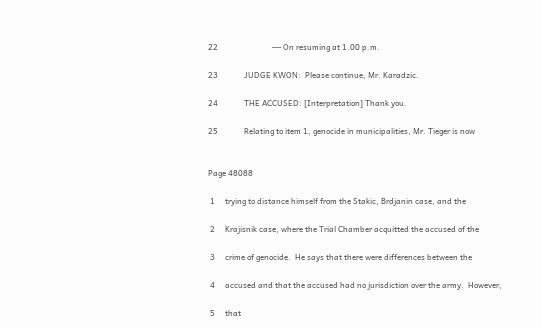22                           --- On resuming at 1.00 p.m.

23             JUDGE KWON:  Please continue, Mr. Karadzic.

24             THE ACCUSED: [Interpretation] Thank you.

25             Relating to item 1, genocide in municipalities, Mr. Tieger is now


Page 48088

 1     trying to distance himself from the Stakic, Brdjanin case, and the

 2     Krajisnik case, where the Trial Chamber acquitted the accused of the

 3     crime of genocide.  He says that there were differences between the

 4     accused and that the accused had no jurisdiction over the army.  However,

 5     that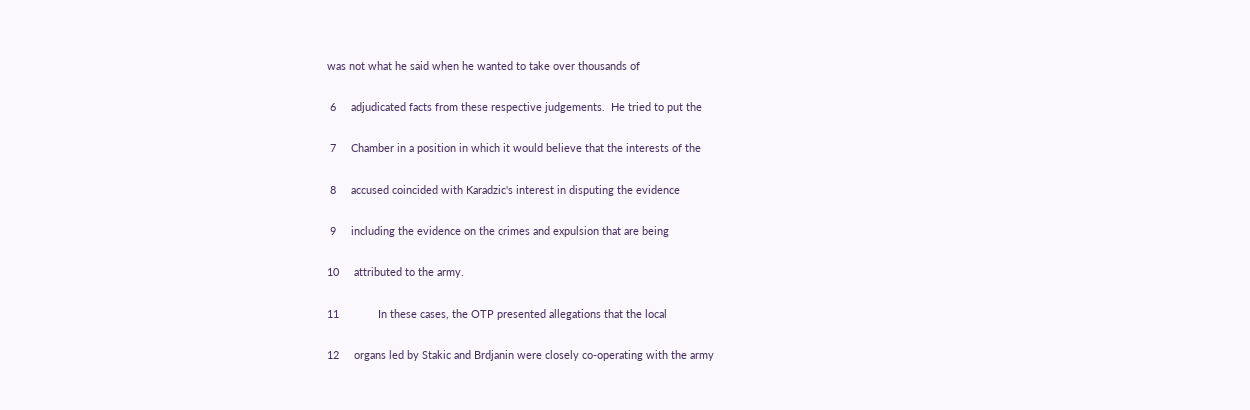was not what he said when he wanted to take over thousands of

 6     adjudicated facts from these respective judgements.  He tried to put the

 7     Chamber in a position in which it would believe that the interests of the

 8     accused coincided with Karadzic's interest in disputing the evidence

 9     including the evidence on the crimes and expulsion that are being

10     attributed to the army.

11             In these cases, the OTP presented allegations that the local

12     organs led by Stakic and Brdjanin were closely co-operating with the army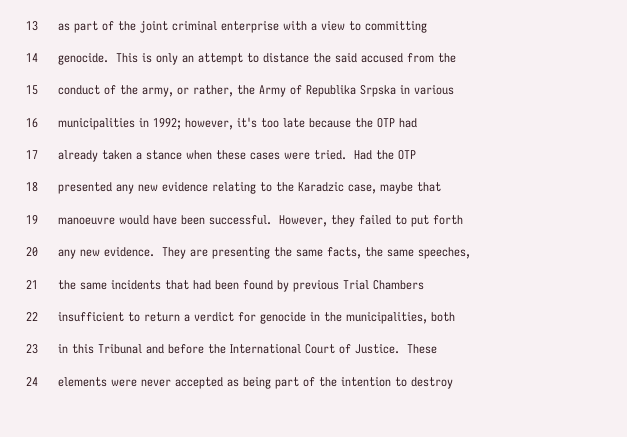13     as part of the joint criminal enterprise with a view to committing

14     genocide.  This is only an attempt to distance the said accused from the

15     conduct of the army, or rather, the Army of Republika Srpska in various

16     municipalities in 1992; however, it's too late because the OTP had

17     already taken a stance when these cases were tried.  Had the OTP

18     presented any new evidence relating to the Karadzic case, maybe that

19     manoeuvre would have been successful.  However, they failed to put forth

20     any new evidence.  They are presenting the same facts, the same speeches,

21     the same incidents that had been found by previous Trial Chambers

22     insufficient to return a verdict for genocide in the municipalities, both

23     in this Tribunal and before the International Court of Justice.  These

24     elements were never accepted as being part of the intention to destroy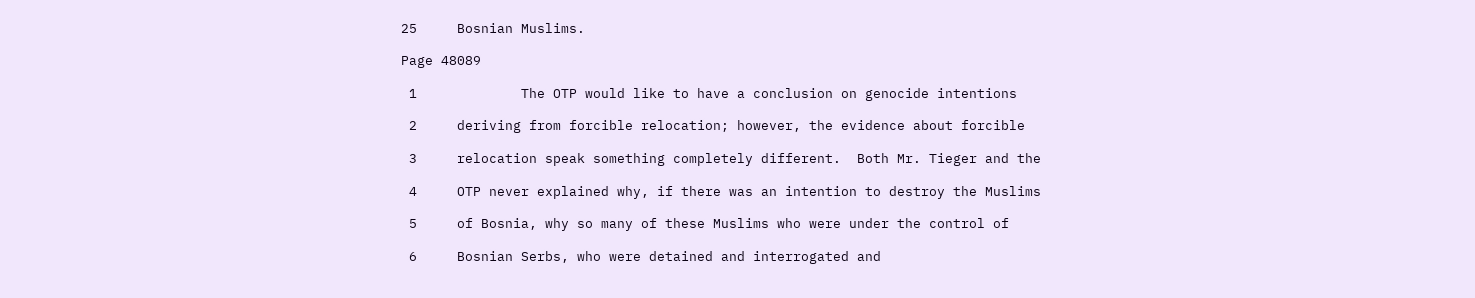25     Bosnian Muslims.

Page 48089

 1             The OTP would like to have a conclusion on genocide intentions

 2     deriving from forcible relocation; however, the evidence about forcible

 3     relocation speak something completely different.  Both Mr. Tieger and the

 4     OTP never explained why, if there was an intention to destroy the Muslims

 5     of Bosnia, why so many of these Muslims who were under the control of

 6     Bosnian Serbs, who were detained and interrogated and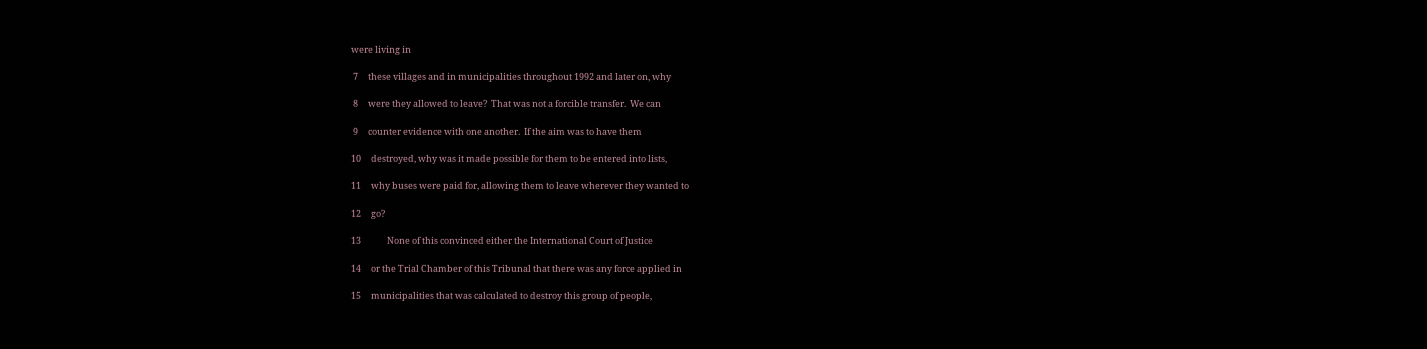were living in

 7     these villages and in municipalities throughout 1992 and later on, why

 8     were they allowed to leave?  That was not a forcible transfer.  We can

 9     counter evidence with one another.  If the aim was to have them

10     destroyed, why was it made possible for them to be entered into lists,

11     why buses were paid for, allowing them to leave wherever they wanted to

12     go?

13             None of this convinced either the International Court of Justice

14     or the Trial Chamber of this Tribunal that there was any force applied in

15     municipalities that was calculated to destroy this group of people,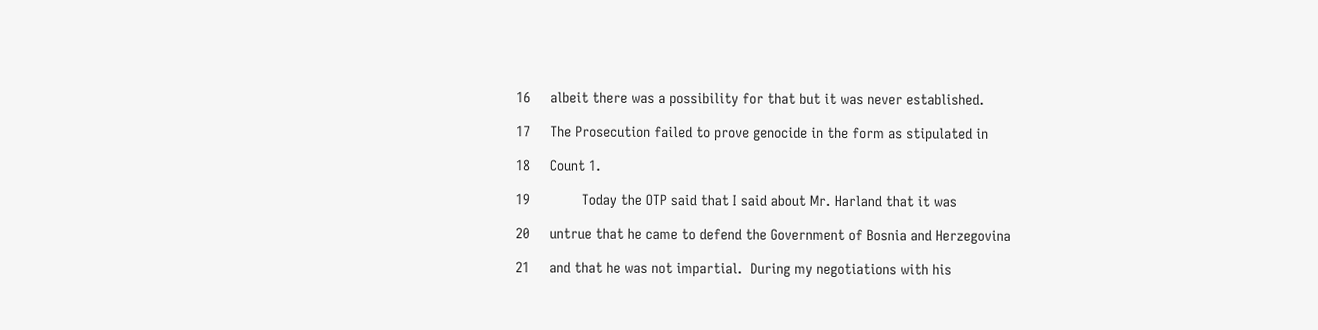16     albeit there was a possibility for that but it was never established.

17     The Prosecution failed to prove genocide in the form as stipulated in

18     Count 1.

19             Today the OTP said that I said about Mr. Harland that it was

20     untrue that he came to defend the Government of Bosnia and Herzegovina

21     and that he was not impartial.  During my negotiations with his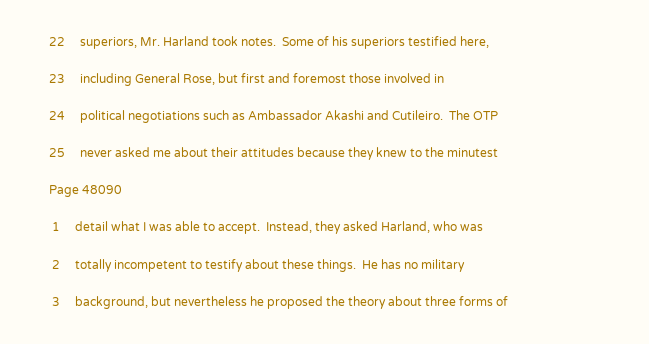22     superiors, Mr. Harland took notes.  Some of his superiors testified here,

23     including General Rose, but first and foremost those involved in

24     political negotiations such as Ambassador Akashi and Cutileiro.  The OTP

25     never asked me about their attitudes because they knew to the minutest

Page 48090

 1     detail what I was able to accept.  Instead, they asked Harland, who was

 2     totally incompetent to testify about these things.  He has no military

 3     background, but nevertheless he proposed the theory about three forms of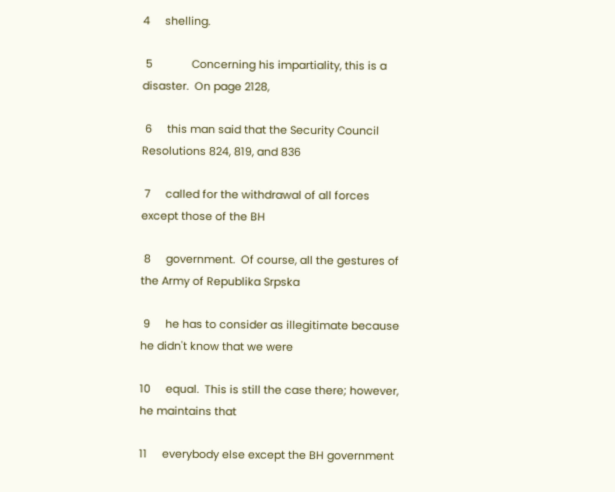4     shelling.

 5             Concerning his impartiality, this is a disaster.  On page 2128,

 6     this man said that the Security Council Resolutions 824, 819, and 836

 7     called for the withdrawal of all forces except those of the BH

 8     government.  Of course, all the gestures of the Army of Republika Srpska

 9     he has to consider as illegitimate because he didn't know that we were

10     equal.  This is still the case there; however, he maintains that

11     everybody else except the BH government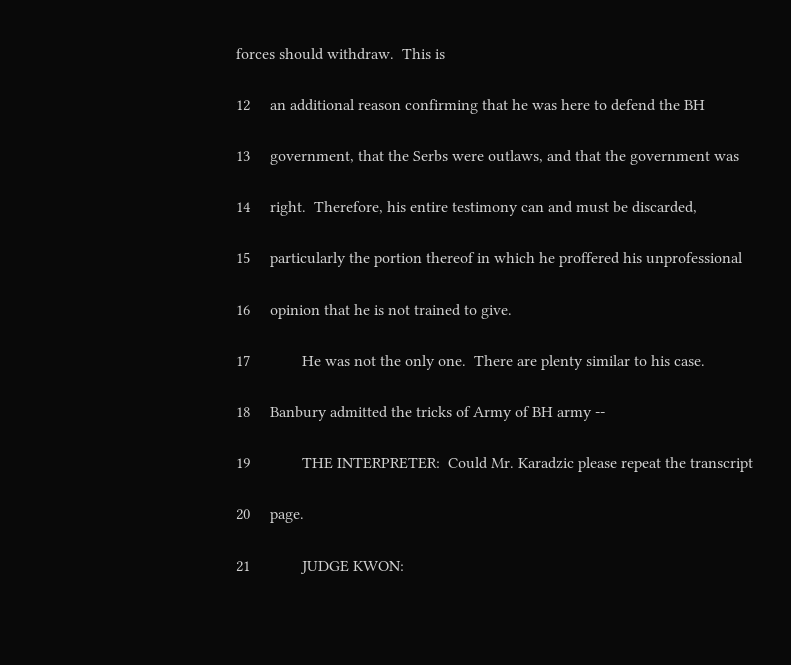forces should withdraw.  This is

12     an additional reason confirming that he was here to defend the BH

13     government, that the Serbs were outlaws, and that the government was

14     right.  Therefore, his entire testimony can and must be discarded,

15     particularly the portion thereof in which he proffered his unprofessional

16     opinion that he is not trained to give.

17             He was not the only one.  There are plenty similar to his case.

18     Banbury admitted the tricks of Army of BH army --

19             THE INTERPRETER:  Could Mr. Karadzic please repeat the transcript

20     page.

21             JUDGE KWON: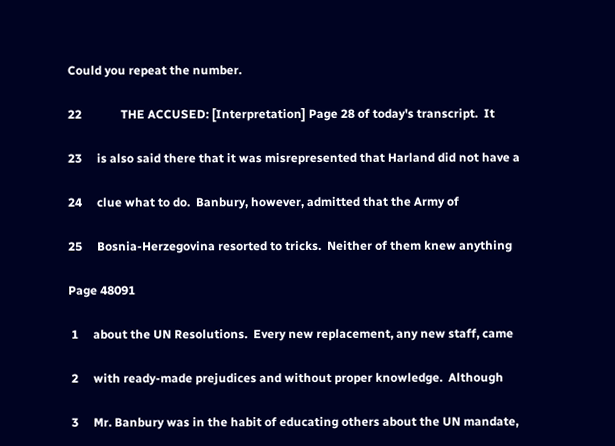Could you repeat the number.

22             THE ACCUSED: [Interpretation] Page 28 of today's transcript.  It

23     is also said there that it was misrepresented that Harland did not have a

24     clue what to do.  Banbury, however, admitted that the Army of

25     Bosnia-Herzegovina resorted to tricks.  Neither of them knew anything

Page 48091

 1     about the UN Resolutions.  Every new replacement, any new staff, came

 2     with ready-made prejudices and without proper knowledge.  Although

 3     Mr. Banbury was in the habit of educating others about the UN mandate,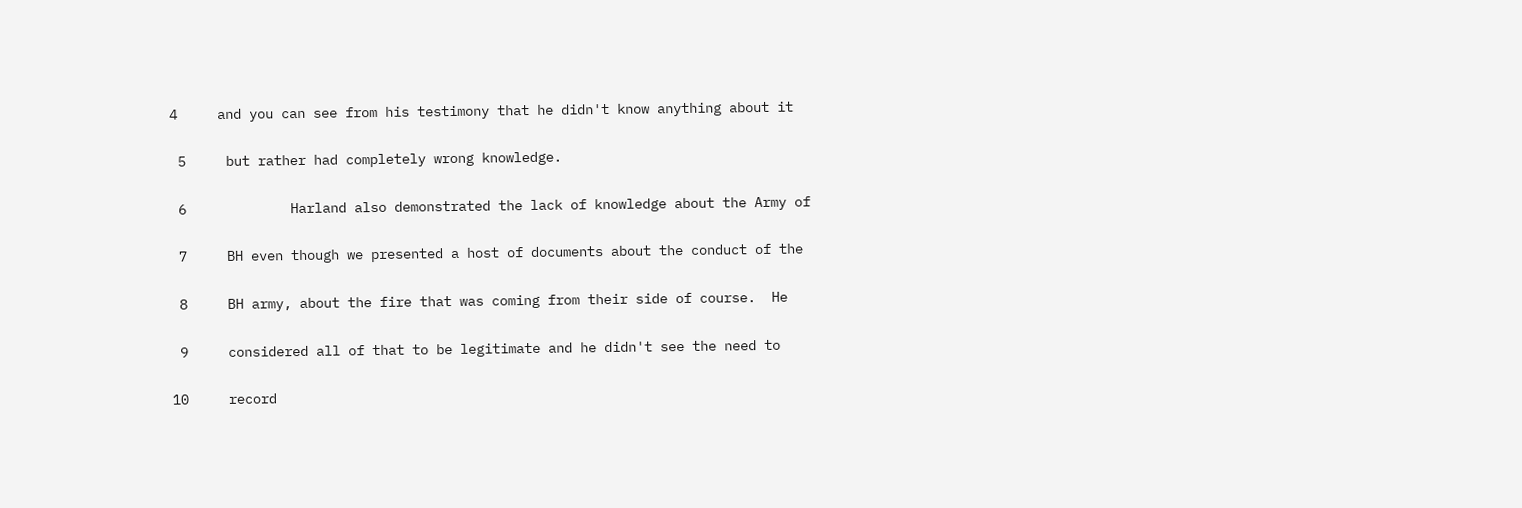4     and you can see from his testimony that he didn't know anything about it

 5     but rather had completely wrong knowledge.

 6             Harland also demonstrated the lack of knowledge about the Army of

 7     BH even though we presented a host of documents about the conduct of the

 8     BH army, about the fire that was coming from their side of course.  He

 9     considered all of that to be legitimate and he didn't see the need to

10     record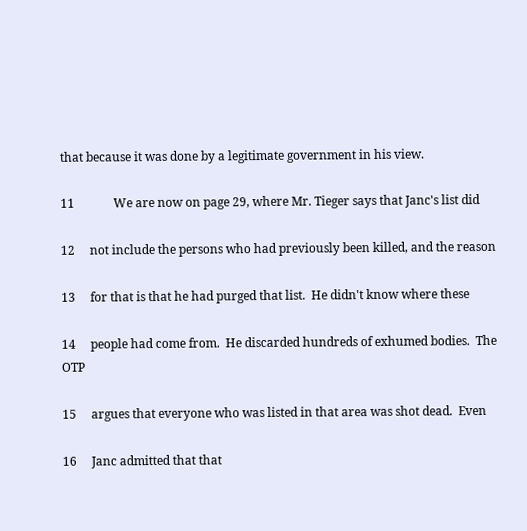that because it was done by a legitimate government in his view.

11             We are now on page 29, where Mr. Tieger says that Janc's list did

12     not include the persons who had previously been killed, and the reason

13     for that is that he had purged that list.  He didn't know where these

14     people had come from.  He discarded hundreds of exhumed bodies.  The OTP

15     argues that everyone who was listed in that area was shot dead.  Even

16     Janc admitted that that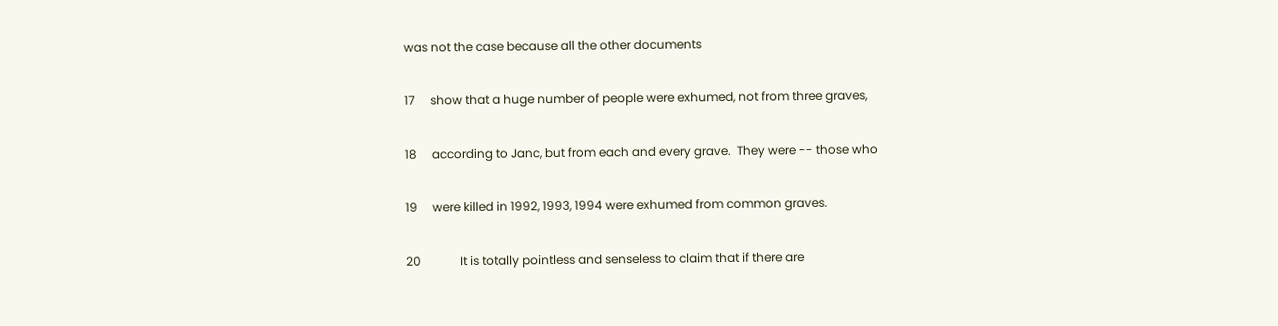was not the case because all the other documents

17     show that a huge number of people were exhumed, not from three graves,

18     according to Janc, but from each and every grave.  They were -- those who

19     were killed in 1992, 1993, 1994 were exhumed from common graves.

20             It is totally pointless and senseless to claim that if there are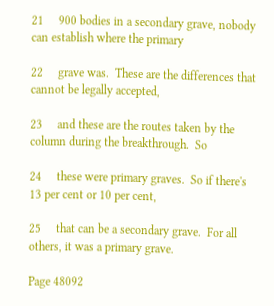21     900 bodies in a secondary grave, nobody can establish where the primary

22     grave was.  These are the differences that cannot be legally accepted,

23     and these are the routes taken by the column during the breakthrough.  So

24     these were primary graves.  So if there's 13 per cent or 10 per cent,

25     that can be a secondary grave.  For all others, it was a primary grave.

Page 48092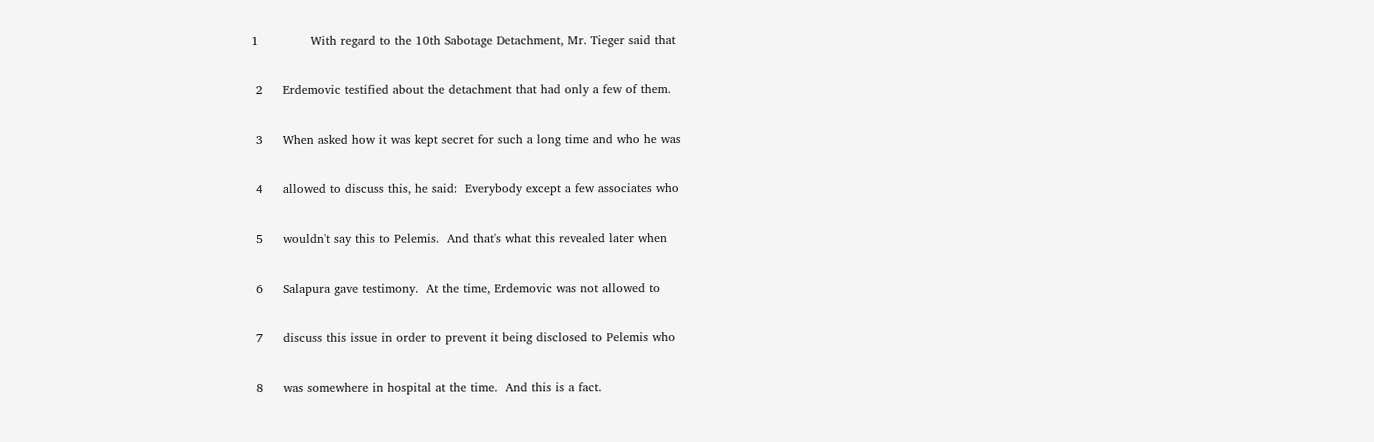1             With regard to the 10th Sabotage Detachment, Mr. Tieger said that

 2     Erdemovic testified about the detachment that had only a few of them.

 3     When asked how it was kept secret for such a long time and who he was

 4     allowed to discuss this, he said:  Everybody except a few associates who

 5     wouldn't say this to Pelemis.  And that's what this revealed later when

 6     Salapura gave testimony.  At the time, Erdemovic was not allowed to

 7     discuss this issue in order to prevent it being disclosed to Pelemis who

 8     was somewhere in hospital at the time.  And this is a fact.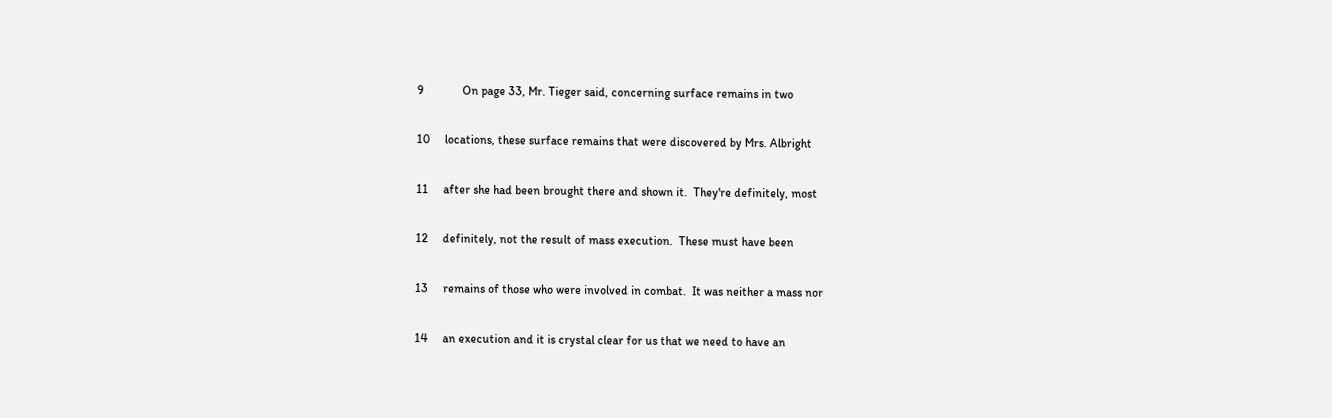9             On page 33, Mr. Tieger said, concerning surface remains in two

10     locations, these surface remains that were discovered by Mrs. Albright

11     after she had been brought there and shown it.  They're definitely, most

12     definitely, not the result of mass execution.  These must have been

13     remains of those who were involved in combat.  It was neither a mass nor

14     an execution and it is crystal clear for us that we need to have an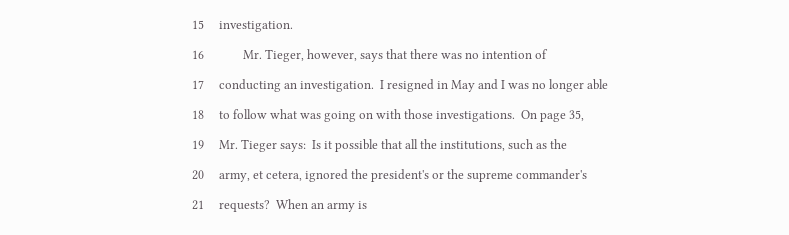15     investigation.

16             Mr. Tieger, however, says that there was no intention of

17     conducting an investigation.  I resigned in May and I was no longer able

18     to follow what was going on with those investigations.  On page 35,

19     Mr. Tieger says:  Is it possible that all the institutions, such as the

20     army, et cetera, ignored the president's or the supreme commander's

21     requests?  When an army is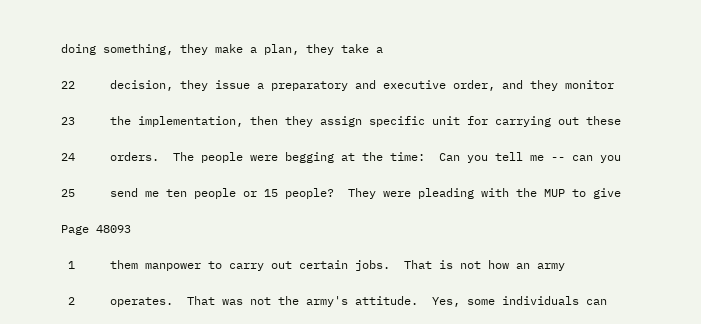doing something, they make a plan, they take a

22     decision, they issue a preparatory and executive order, and they monitor

23     the implementation, then they assign specific unit for carrying out these

24     orders.  The people were begging at the time:  Can you tell me -- can you

25     send me ten people or 15 people?  They were pleading with the MUP to give

Page 48093

 1     them manpower to carry out certain jobs.  That is not how an army

 2     operates.  That was not the army's attitude.  Yes, some individuals can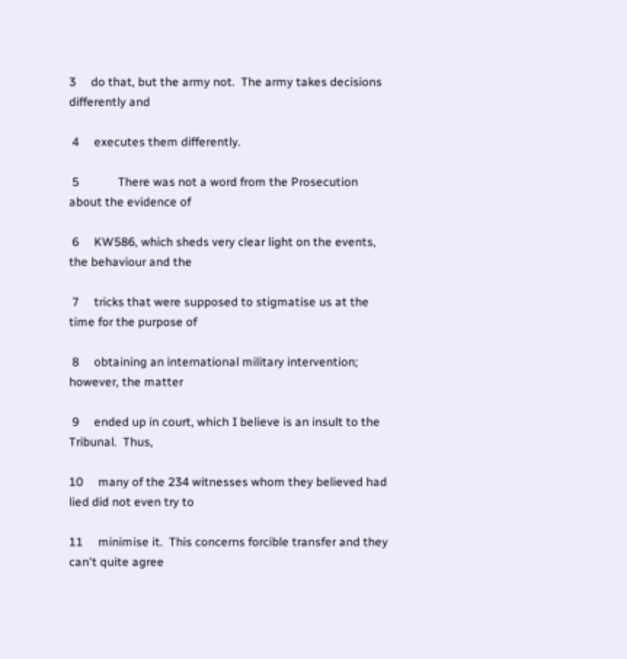3     do that, but the army not.  The army takes decisions differently and

 4     executes them differently.

 5             There was not a word from the Prosecution about the evidence of

 6     KW586, which sheds very clear light on the events, the behaviour and the

 7     tricks that were supposed to stigmatise us at the time for the purpose of

 8     obtaining an international military intervention; however, the matter

 9     ended up in court, which I believe is an insult to the Tribunal.  Thus,

10     many of the 234 witnesses whom they believed had lied did not even try to

11     minimise it.  This concerns forcible transfer and they can't quite agree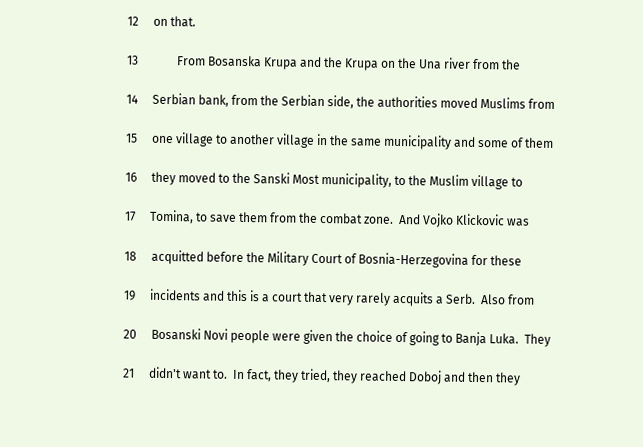12     on that.

13             From Bosanska Krupa and the Krupa on the Una river from the

14     Serbian bank, from the Serbian side, the authorities moved Muslims from

15     one village to another village in the same municipality and some of them

16     they moved to the Sanski Most municipality, to the Muslim village to

17     Tomina, to save them from the combat zone.  And Vojko Klickovic was

18     acquitted before the Military Court of Bosnia-Herzegovina for these

19     incidents and this is a court that very rarely acquits a Serb.  Also from

20     Bosanski Novi people were given the choice of going to Banja Luka.  They

21     didn't want to.  In fact, they tried, they reached Doboj and then they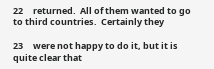22     returned.  All of them wanted to go to third countries.  Certainly they

23     were not happy to do it, but it is quite clear that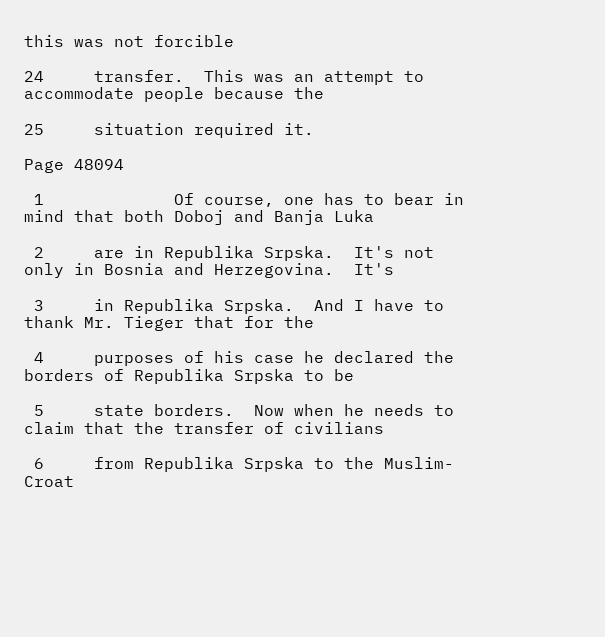this was not forcible

24     transfer.  This was an attempt to accommodate people because the

25     situation required it.

Page 48094

 1             Of course, one has to bear in mind that both Doboj and Banja Luka

 2     are in Republika Srpska.  It's not only in Bosnia and Herzegovina.  It's

 3     in Republika Srpska.  And I have to thank Mr. Tieger that for the

 4     purposes of his case he declared the borders of Republika Srpska to be

 5     state borders.  Now when he needs to claim that the transfer of civilians

 6     from Republika Srpska to the Muslim-Croat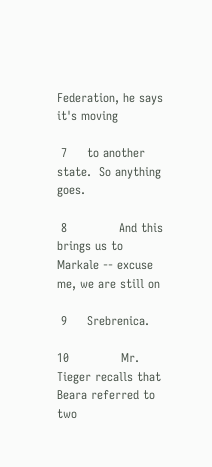Federation, he says it's moving

 7     to another state.  So anything goes.

 8             And this brings us to Markale -- excuse me, we are still on

 9     Srebrenica.

10             Mr. Tieger recalls that Beara referred to two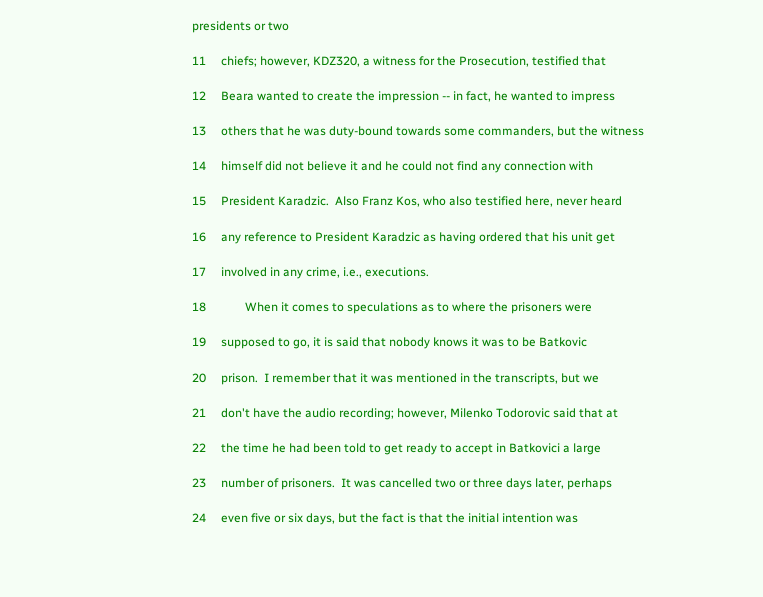presidents or two

11     chiefs; however, KDZ320, a witness for the Prosecution, testified that

12     Beara wanted to create the impression -- in fact, he wanted to impress

13     others that he was duty-bound towards some commanders, but the witness

14     himself did not believe it and he could not find any connection with

15     President Karadzic.  Also Franz Kos, who also testified here, never heard

16     any reference to President Karadzic as having ordered that his unit get

17     involved in any crime, i.e., executions.

18             When it comes to speculations as to where the prisoners were

19     supposed to go, it is said that nobody knows it was to be Batkovic

20     prison.  I remember that it was mentioned in the transcripts, but we

21     don't have the audio recording; however, Milenko Todorovic said that at

22     the time he had been told to get ready to accept in Batkovici a large

23     number of prisoners.  It was cancelled two or three days later, perhaps

24     even five or six days, but the fact is that the initial intention was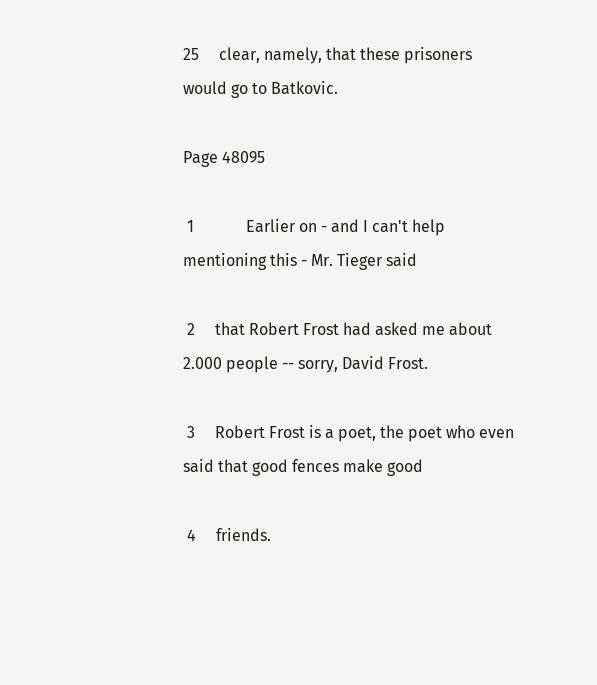25     clear, namely, that these prisoners would go to Batkovic.

Page 48095

 1             Earlier on - and I can't help mentioning this - Mr. Tieger said

 2     that Robert Frost had asked me about 2.000 people -- sorry, David Frost.

 3     Robert Frost is a poet, the poet who even said that good fences make good

 4     friends.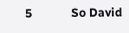5             So David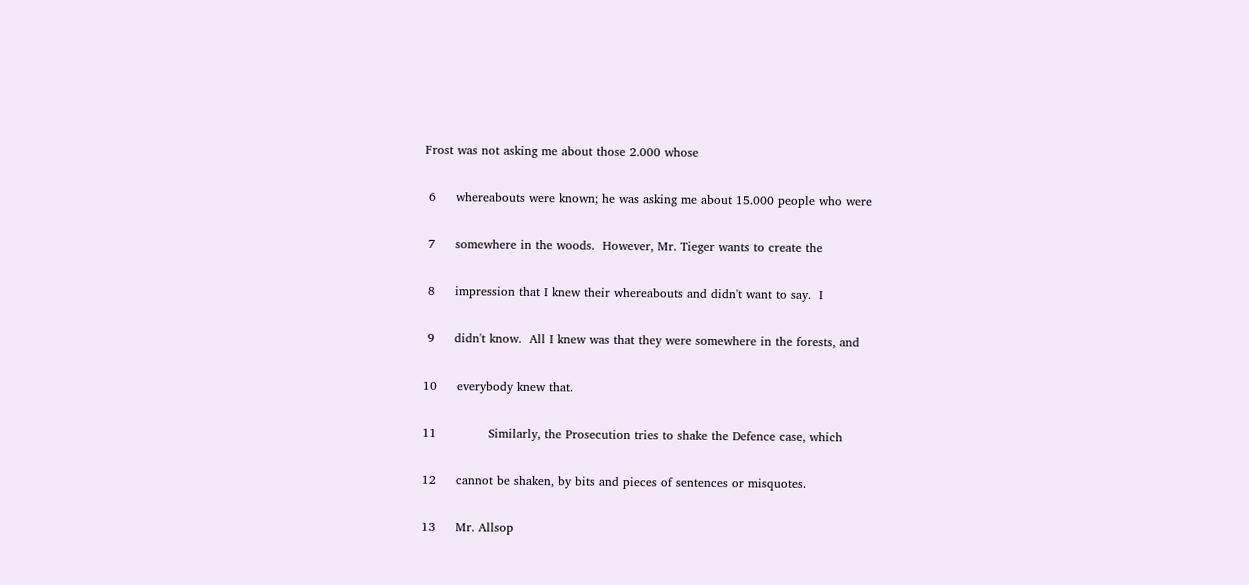Frost was not asking me about those 2.000 whose

 6     whereabouts were known; he was asking me about 15.000 people who were

 7     somewhere in the woods.  However, Mr. Tieger wants to create the

 8     impression that I knew their whereabouts and didn't want to say.  I

 9     didn't know.  All I knew was that they were somewhere in the forests, and

10     everybody knew that.

11             Similarly, the Prosecution tries to shake the Defence case, which

12     cannot be shaken, by bits and pieces of sentences or misquotes.

13     Mr. Allsop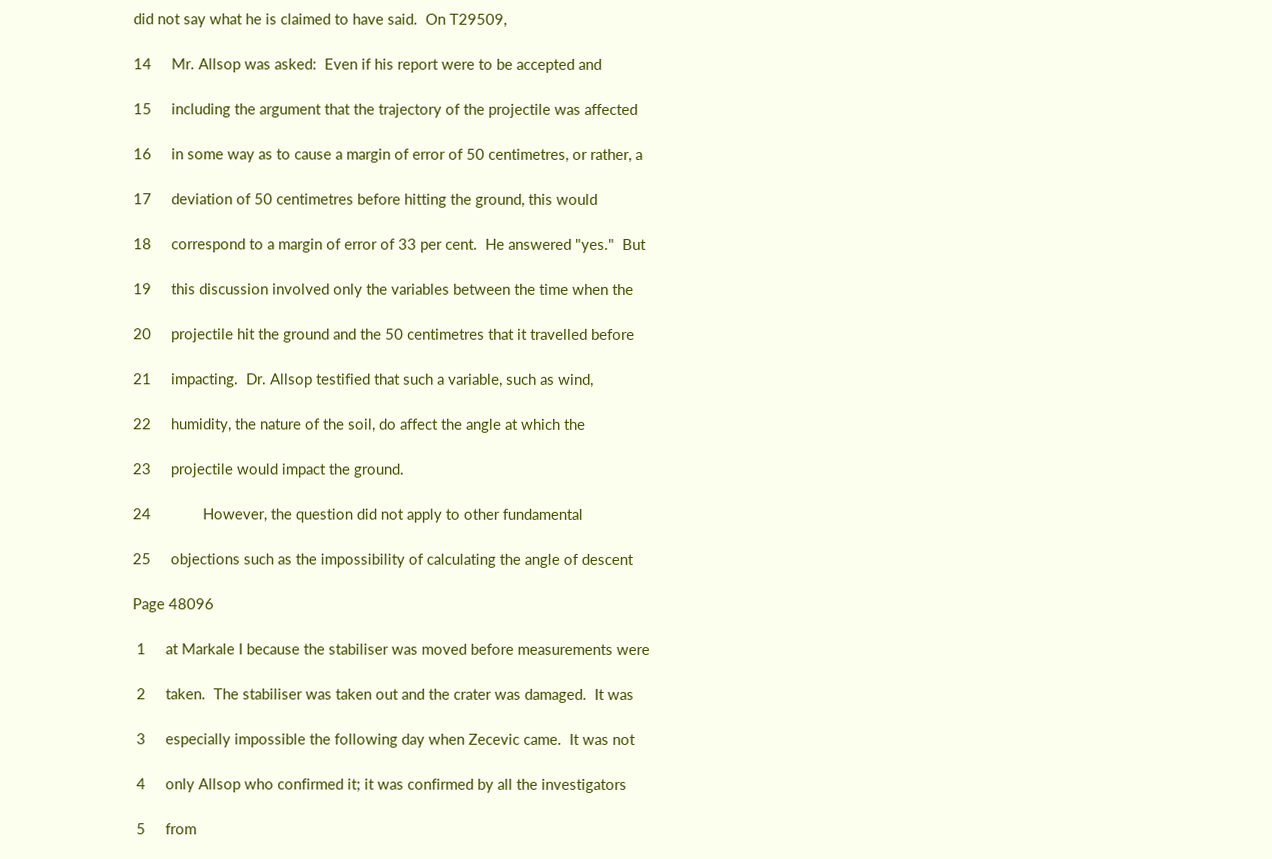did not say what he is claimed to have said.  On T29509,

14     Mr. Allsop was asked:  Even if his report were to be accepted and

15     including the argument that the trajectory of the projectile was affected

16     in some way as to cause a margin of error of 50 centimetres, or rather, a

17     deviation of 50 centimetres before hitting the ground, this would

18     correspond to a margin of error of 33 per cent.  He answered "yes."  But

19     this discussion involved only the variables between the time when the

20     projectile hit the ground and the 50 centimetres that it travelled before

21     impacting.  Dr. Allsop testified that such a variable, such as wind,

22     humidity, the nature of the soil, do affect the angle at which the

23     projectile would impact the ground.

24             However, the question did not apply to other fundamental

25     objections such as the impossibility of calculating the angle of descent

Page 48096

 1     at Markale I because the stabiliser was moved before measurements were

 2     taken.  The stabiliser was taken out and the crater was damaged.  It was

 3     especially impossible the following day when Zecevic came.  It was not

 4     only Allsop who confirmed it; it was confirmed by all the investigators

 5     from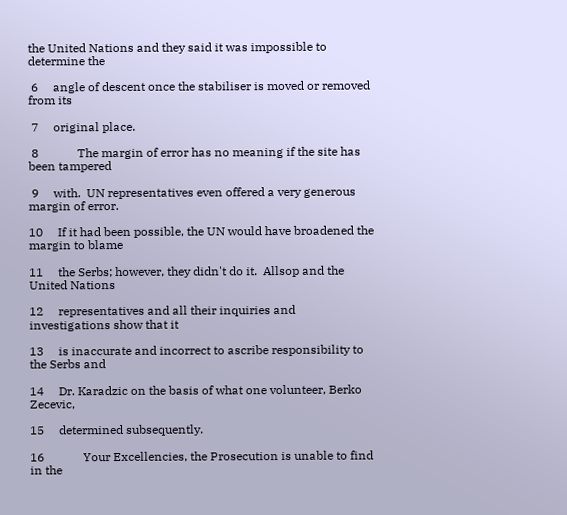the United Nations and they said it was impossible to determine the

 6     angle of descent once the stabiliser is moved or removed from its

 7     original place.

 8             The margin of error has no meaning if the site has been tampered

 9     with.  UN representatives even offered a very generous margin of error.

10     If it had been possible, the UN would have broadened the margin to blame

11     the Serbs; however, they didn't do it.  Allsop and the United Nations

12     representatives and all their inquiries and investigations show that it

13     is inaccurate and incorrect to ascribe responsibility to the Serbs and

14     Dr. Karadzic on the basis of what one volunteer, Berko Zecevic,

15     determined subsequently.

16             Your Excellencies, the Prosecution is unable to find in the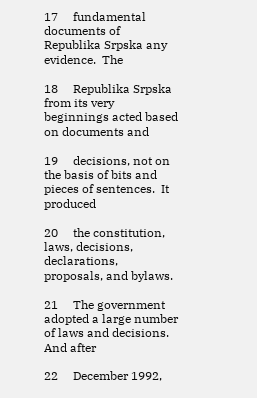17     fundamental documents of Republika Srpska any evidence.  The

18     Republika Srpska from its very beginnings acted based on documents and

19     decisions, not on the basis of bits and pieces of sentences.  It produced

20     the constitution, laws, decisions, declarations, proposals, and bylaws.

21     The government adopted a large number of laws and decisions.  And after

22     December 1992,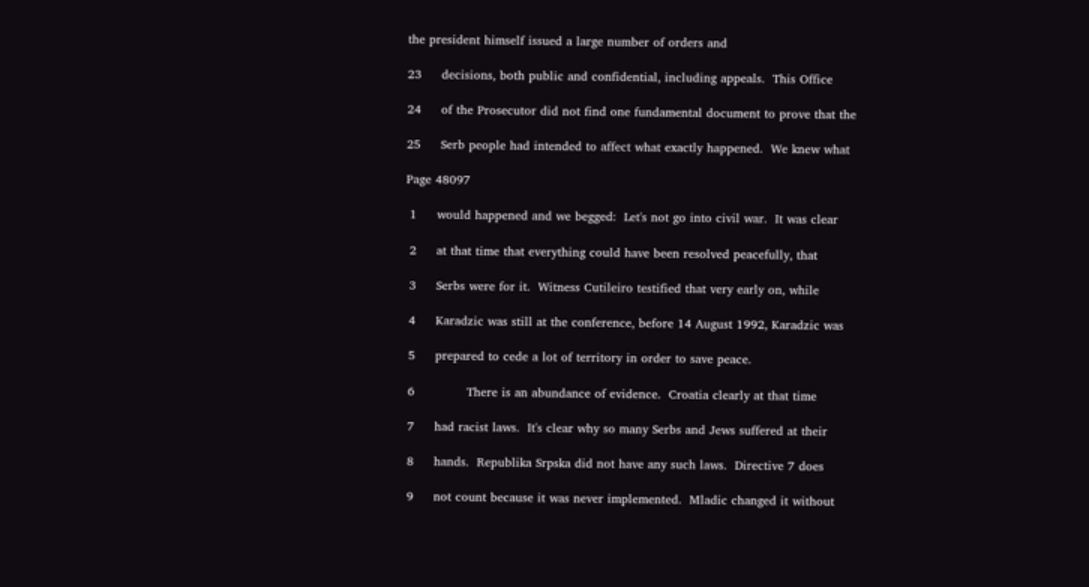the president himself issued a large number of orders and

23     decisions, both public and confidential, including appeals.  This Office

24     of the Prosecutor did not find one fundamental document to prove that the

25     Serb people had intended to affect what exactly happened.  We knew what

Page 48097

 1     would happened and we begged:  Let's not go into civil war.  It was clear

 2     at that time that everything could have been resolved peacefully, that

 3     Serbs were for it.  Witness Cutileiro testified that very early on, while

 4     Karadzic was still at the conference, before 14 August 1992, Karadzic was

 5     prepared to cede a lot of territory in order to save peace.

 6             There is an abundance of evidence.  Croatia clearly at that time

 7     had racist laws.  It's clear why so many Serbs and Jews suffered at their

 8     hands.  Republika Srpska did not have any such laws.  Directive 7 does

 9     not count because it was never implemented.  Mladic changed it without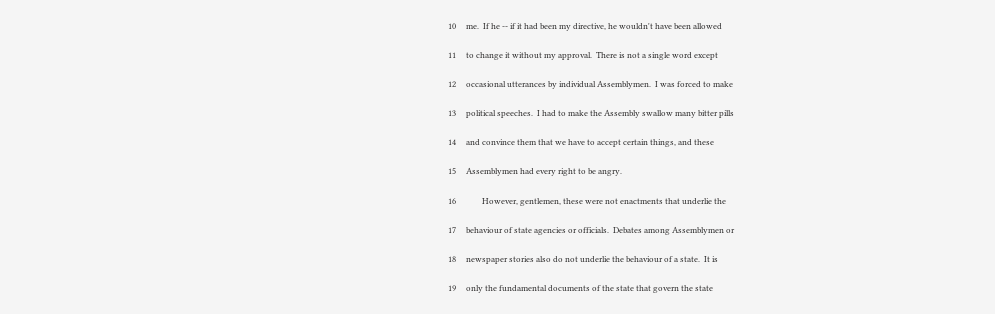10     me.  If he -- if it had been my directive, he wouldn't have been allowed

11     to change it without my approval.  There is not a single word except

12     occasional utterances by individual Assemblymen.  I was forced to make

13     political speeches.  I had to make the Assembly swallow many bitter pills

14     and convince them that we have to accept certain things, and these

15     Assemblymen had every right to be angry.

16             However, gentlemen, these were not enactments that underlie the

17     behaviour of state agencies or officials.  Debates among Assemblymen or

18     newspaper stories also do not underlie the behaviour of a state.  It is

19     only the fundamental documents of the state that govern the state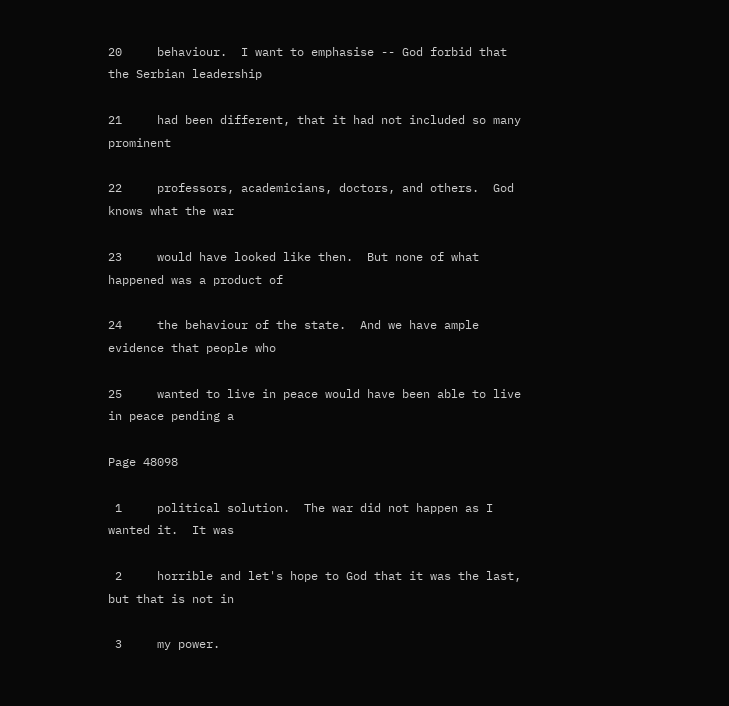20     behaviour.  I want to emphasise -- God forbid that the Serbian leadership

21     had been different, that it had not included so many prominent

22     professors, academicians, doctors, and others.  God knows what the war

23     would have looked like then.  But none of what happened was a product of

24     the behaviour of the state.  And we have ample evidence that people who

25     wanted to live in peace would have been able to live in peace pending a

Page 48098

 1     political solution.  The war did not happen as I wanted it.  It was

 2     horrible and let's hope to God that it was the last, but that is not in

 3     my power.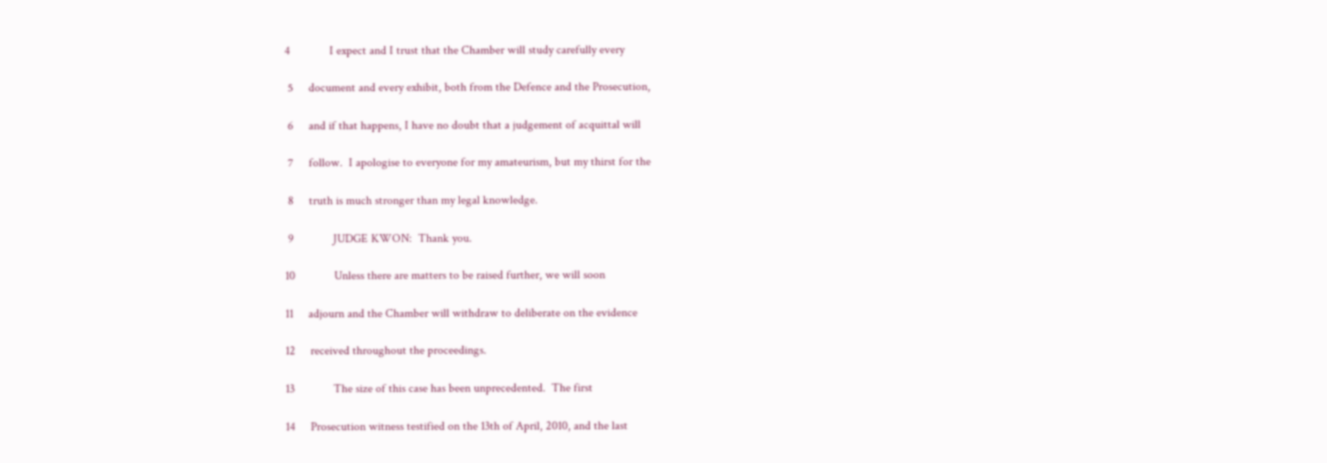4             I expect and I trust that the Chamber will study carefully every

 5     document and every exhibit, both from the Defence and the Prosecution,

 6     and if that happens, I have no doubt that a judgement of acquittal will

 7     follow.  I apologise to everyone for my amateurism, but my thirst for the

 8     truth is much stronger than my legal knowledge.

 9             JUDGE KWON:  Thank you.

10             Unless there are matters to be raised further, we will soon

11     adjourn and the Chamber will withdraw to deliberate on the evidence

12     received throughout the proceedings.

13             The size of this case has been unprecedented.  The first

14     Prosecution witness testified on the 13th of April, 2010, and the last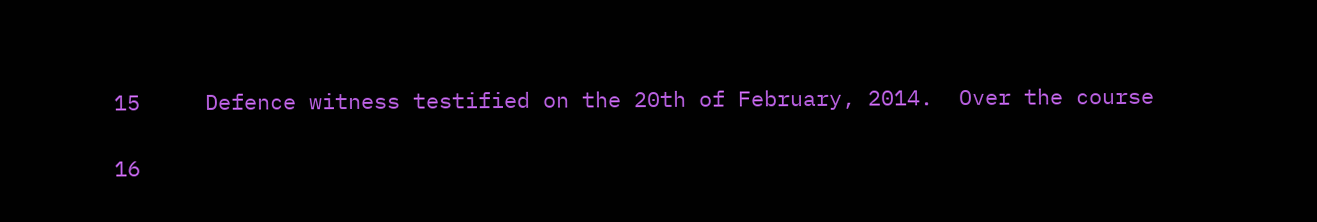15     Defence witness testified on the 20th of February, 2014.  Over the course

16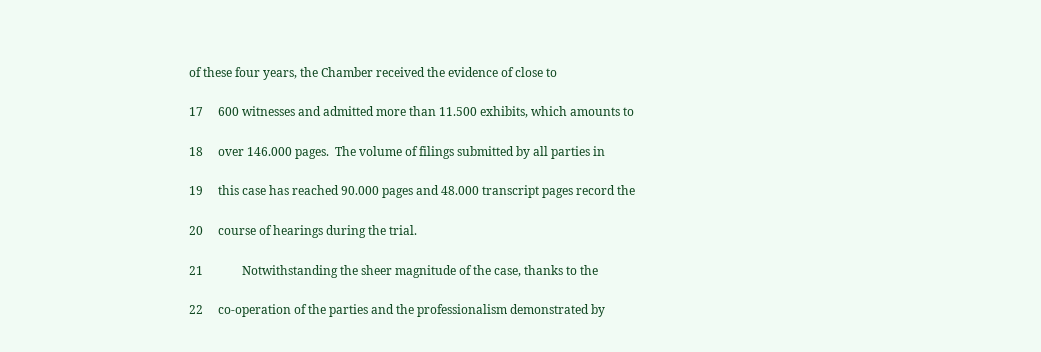of these four years, the Chamber received the evidence of close to

17     600 witnesses and admitted more than 11.500 exhibits, which amounts to

18     over 146.000 pages.  The volume of filings submitted by all parties in

19     this case has reached 90.000 pages and 48.000 transcript pages record the

20     course of hearings during the trial.

21             Notwithstanding the sheer magnitude of the case, thanks to the

22     co-operation of the parties and the professionalism demonstrated by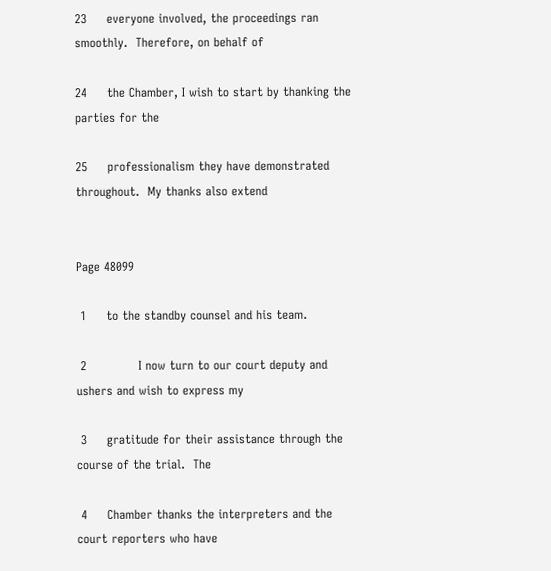23     everyone involved, the proceedings ran smoothly.  Therefore, on behalf of

24     the Chamber, I wish to start by thanking the parties for the

25     professionalism they have demonstrated throughout.  My thanks also extend


Page 48099

 1     to the standby counsel and his team.

 2             I now turn to our court deputy and ushers and wish to express my

 3     gratitude for their assistance through the course of the trial.  The

 4     Chamber thanks the interpreters and the court reporters who have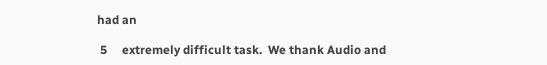had an

 5     extremely difficult task.  We thank Audio and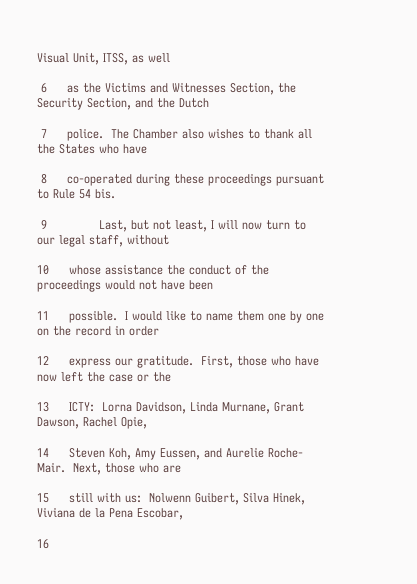Visual Unit, ITSS, as well

 6     as the Victims and Witnesses Section, the Security Section, and the Dutch

 7     police.  The Chamber also wishes to thank all the States who have

 8     co-operated during these proceedings pursuant to Rule 54 bis.

 9             Last, but not least, I will now turn to our legal staff, without

10     whose assistance the conduct of the proceedings would not have been

11     possible.  I would like to name them one by one on the record in order

12     express our gratitude.  First, those who have now left the case or the

13     ICTY:  Lorna Davidson, Linda Murnane, Grant Dawson, Rachel Opie,

14     Steven Koh, Amy Eussen, and Aurelie Roche-Mair.  Next, those who are

15     still with us:  Nolwenn Guibert, Silva Hinek, Viviana de la Pena Escobar,

16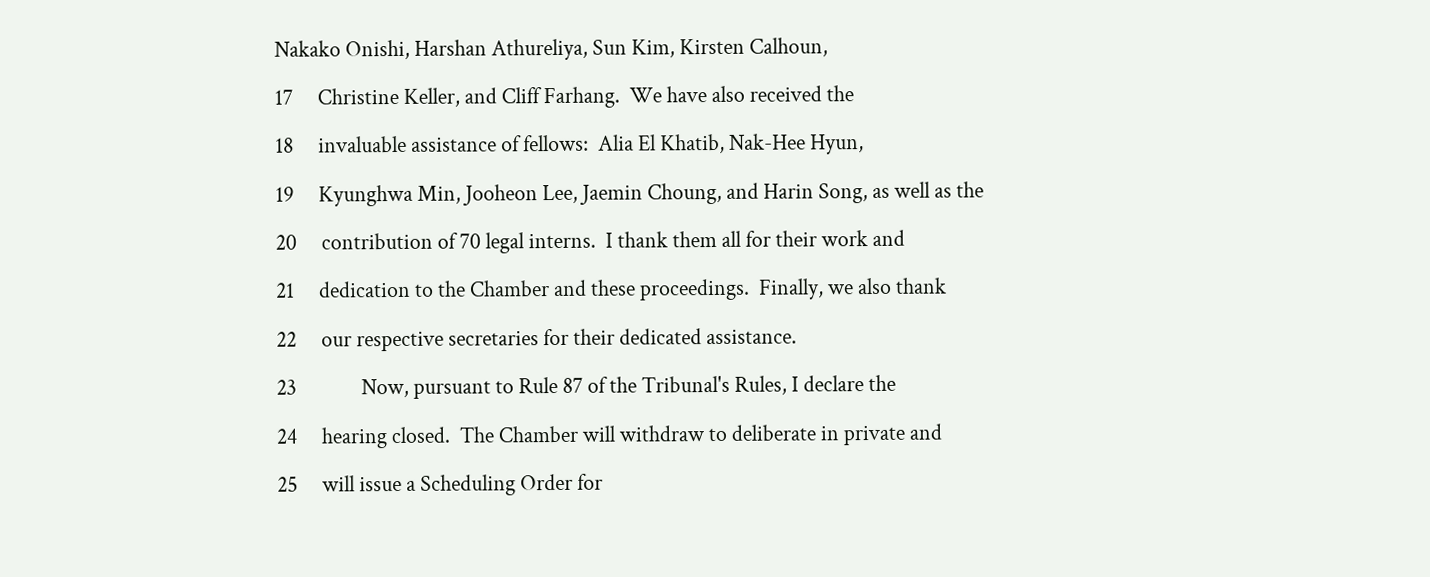Nakako Onishi, Harshan Athureliya, Sun Kim, Kirsten Calhoun,

17     Christine Keller, and Cliff Farhang.  We have also received the

18     invaluable assistance of fellows:  Alia El Khatib, Nak-Hee Hyun,

19     Kyunghwa Min, Jooheon Lee, Jaemin Choung, and Harin Song, as well as the

20     contribution of 70 legal interns.  I thank them all for their work and

21     dedication to the Chamber and these proceedings.  Finally, we also thank

22     our respective secretaries for their dedicated assistance.

23             Now, pursuant to Rule 87 of the Tribunal's Rules, I declare the

24     hearing closed.  The Chamber will withdraw to deliberate in private and

25     will issue a Scheduling Order for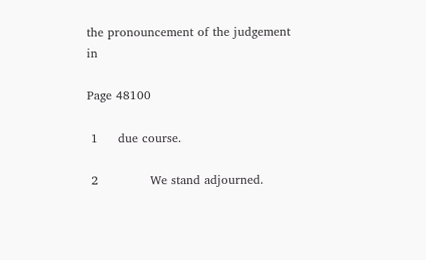the pronouncement of the judgement in

Page 48100

 1     due course.

 2             We stand adjourned.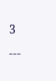3                           ---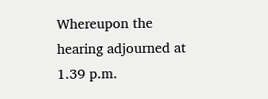Whereupon the hearing adjourned at 1.39 p.m.